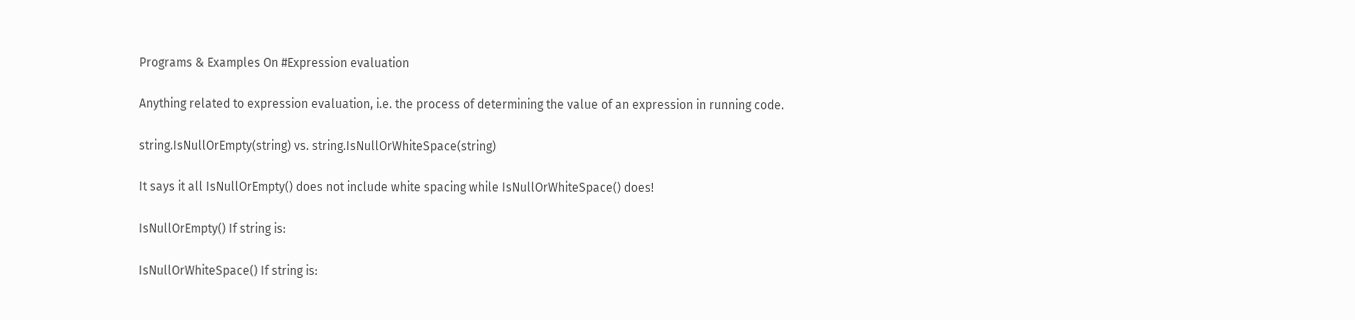Programs & Examples On #Expression evaluation

Anything related to expression evaluation, i.e. the process of determining the value of an expression in running code.

string.IsNullOrEmpty(string) vs. string.IsNullOrWhiteSpace(string)

It says it all IsNullOrEmpty() does not include white spacing while IsNullOrWhiteSpace() does!

IsNullOrEmpty() If string is:

IsNullOrWhiteSpace() If string is: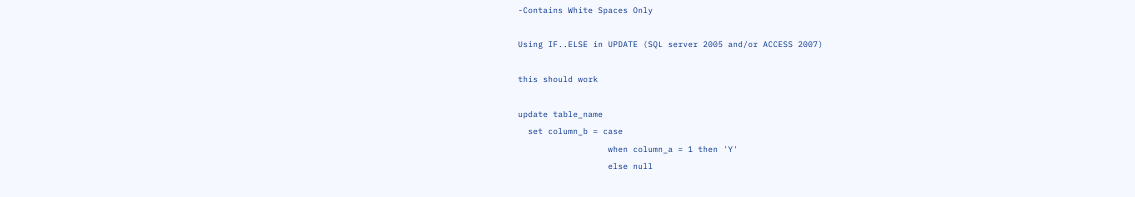-Contains White Spaces Only

Using IF..ELSE in UPDATE (SQL server 2005 and/or ACCESS 2007)

this should work

update table_name
  set column_b = case
                  when column_a = 1 then 'Y'
                  else null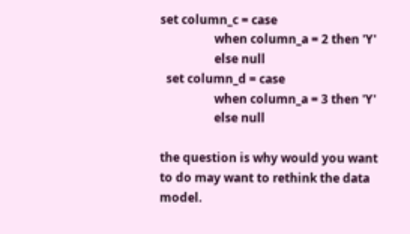set column_c = case
                  when column_a = 2 then 'Y'
                  else null
  set column_d = case
                  when column_a = 3 then 'Y'
                  else null

the question is why would you want to do may want to rethink the data model.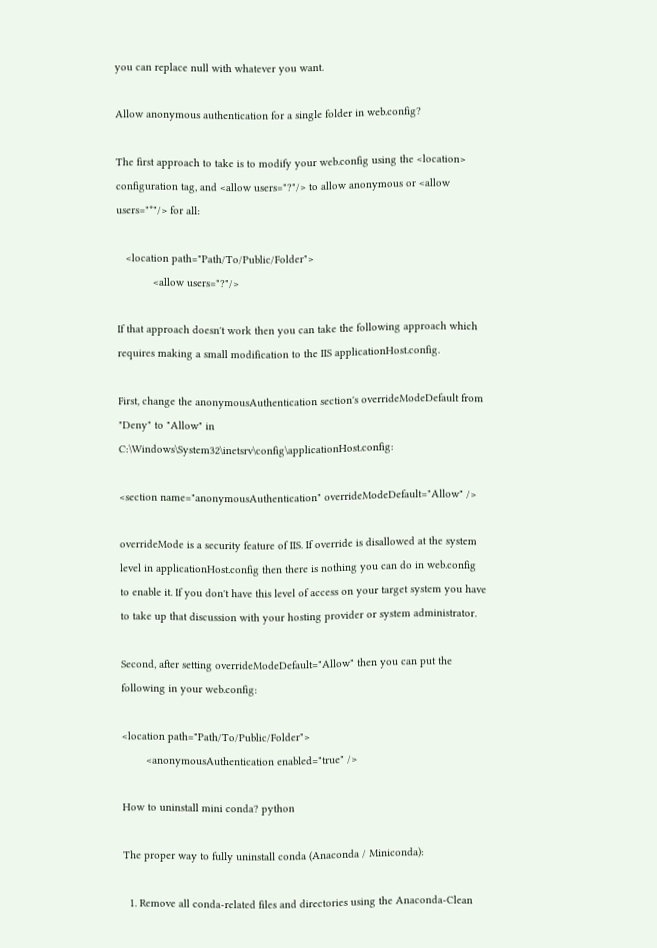you can replace null with whatever you want.

Allow anonymous authentication for a single folder in web.config?

The first approach to take is to modify your web.config using the <location> configuration tag, and <allow users="?"/> to allow anonymous or <allow users="*"/> for all:

   <location path="Path/To/Public/Folder">
            <allow users="?"/>

If that approach doesn't work then you can take the following approach which requires making a small modification to the IIS applicationHost.config.

First, change the anonymousAuthentication section's overrideModeDefault from "Deny" to "Allow" in C:\Windows\System32\inetsrv\config\applicationHost.config:

<section name="anonymousAuthentication" overrideModeDefault="Allow" />

overrideMode is a security feature of IIS. If override is disallowed at the system level in applicationHost.config then there is nothing you can do in web.config to enable it. If you don't have this level of access on your target system you have to take up that discussion with your hosting provider or system administrator.

Second, after setting overrideModeDefault="Allow" then you can put the following in your web.config:

<location path="Path/To/Public/Folder">
        <anonymousAuthentication enabled="true" />

How to uninstall mini conda? python

The proper way to fully uninstall conda (Anaconda / Miniconda):

  1. Remove all conda-related files and directories using the Anaconda-Clean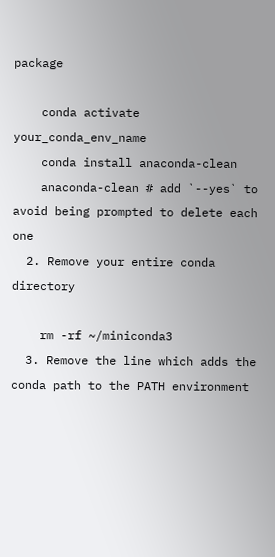package

    conda activate your_conda_env_name
    conda install anaconda-clean
    anaconda-clean # add `--yes` to avoid being prompted to delete each one
  2. Remove your entire conda directory

    rm -rf ~/miniconda3
  3. Remove the line which adds the conda path to the PATH environment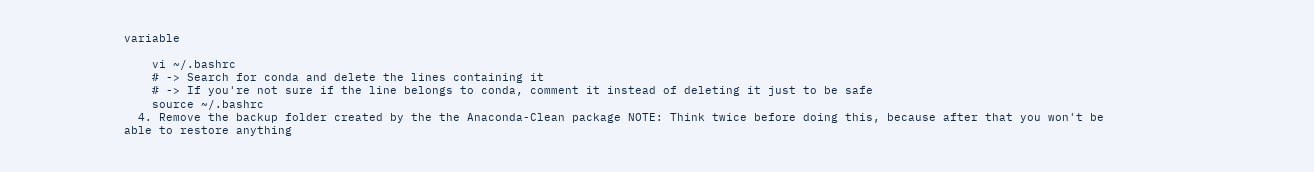variable

    vi ~/.bashrc
    # -> Search for conda and delete the lines containing it
    # -> If you're not sure if the line belongs to conda, comment it instead of deleting it just to be safe
    source ~/.bashrc
  4. Remove the backup folder created by the the Anaconda-Clean package NOTE: Think twice before doing this, because after that you won't be able to restore anything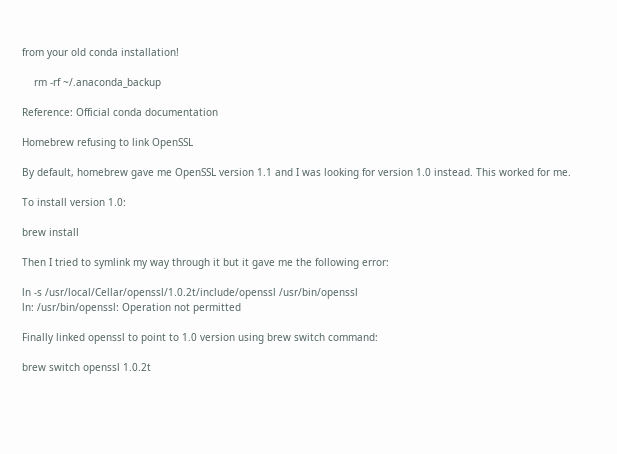from your old conda installation!

    rm -rf ~/.anaconda_backup

Reference: Official conda documentation

Homebrew refusing to link OpenSSL

By default, homebrew gave me OpenSSL version 1.1 and I was looking for version 1.0 instead. This worked for me.

To install version 1.0:

brew install

Then I tried to symlink my way through it but it gave me the following error:

ln -s /usr/local/Cellar/openssl/1.0.2t/include/openssl /usr/bin/openssl
ln: /usr/bin/openssl: Operation not permitted

Finally linked openssl to point to 1.0 version using brew switch command:

brew switch openssl 1.0.2t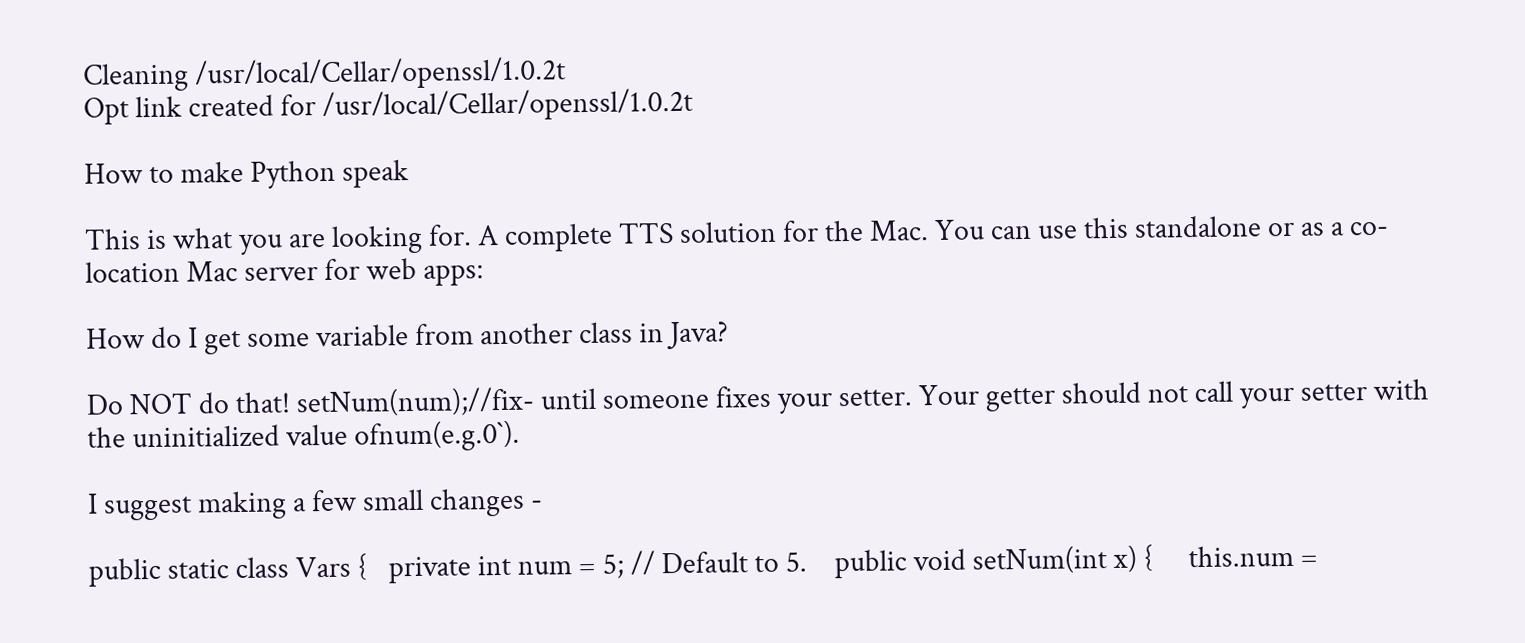Cleaning /usr/local/Cellar/openssl/1.0.2t
Opt link created for /usr/local/Cellar/openssl/1.0.2t

How to make Python speak

This is what you are looking for. A complete TTS solution for the Mac. You can use this standalone or as a co-location Mac server for web apps:

How do I get some variable from another class in Java?

Do NOT do that! setNum(num);//fix- until someone fixes your setter. Your getter should not call your setter with the uninitialized value ofnum(e.g.0`).

I suggest making a few small changes -

public static class Vars {   private int num = 5; // Default to 5.    public void setNum(int x) {     this.num =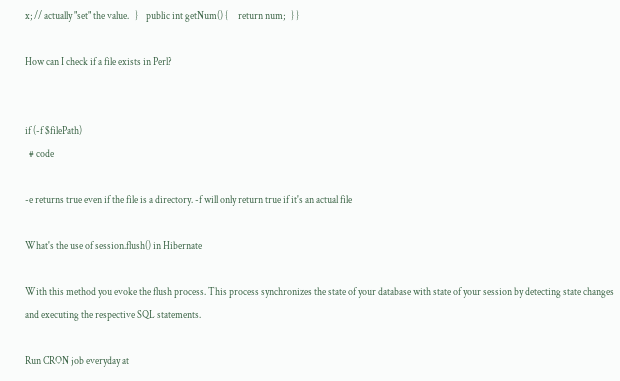x; // actually "set" the value.   }    public int getNum() {     return num;   } }

How can I check if a file exists in Perl?


if (-f $filePath)
  # code

-e returns true even if the file is a directory. -f will only return true if it's an actual file

What's the use of session.flush() in Hibernate

With this method you evoke the flush process. This process synchronizes the state of your database with state of your session by detecting state changes and executing the respective SQL statements.

Run CRON job everyday at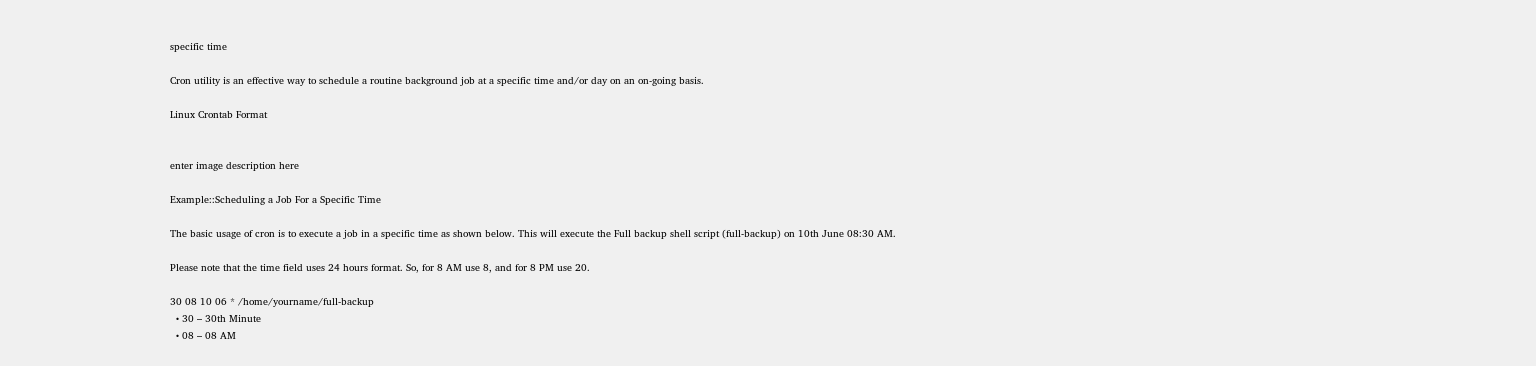specific time

Cron utility is an effective way to schedule a routine background job at a specific time and/or day on an on-going basis.

Linux Crontab Format


enter image description here

Example::Scheduling a Job For a Specific Time

The basic usage of cron is to execute a job in a specific time as shown below. This will execute the Full backup shell script (full-backup) on 10th June 08:30 AM.

Please note that the time field uses 24 hours format. So, for 8 AM use 8, and for 8 PM use 20.

30 08 10 06 * /home/yourname/full-backup
  • 30 – 30th Minute
  • 08 – 08 AM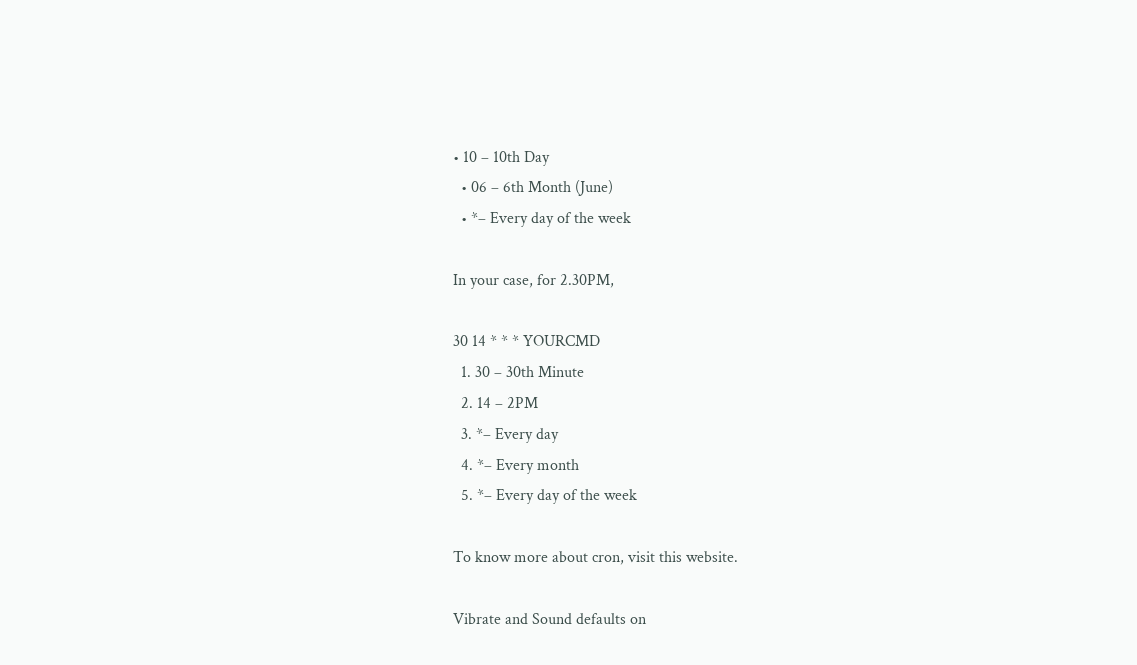• 10 – 10th Day
  • 06 – 6th Month (June)
  • *– Every day of the week

In your case, for 2.30PM,

30 14 * * * YOURCMD
  1. 30 – 30th Minute
  2. 14 – 2PM
  3. *– Every day
  4. *– Every month
  5. *– Every day of the week

To know more about cron, visit this website.

Vibrate and Sound defaults on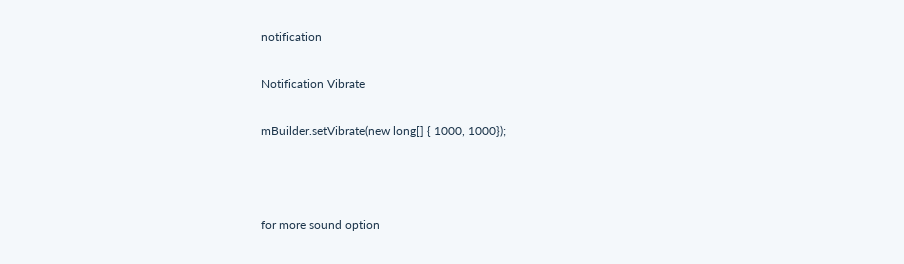notification

Notification Vibrate

mBuilder.setVibrate(new long[] { 1000, 1000});



for more sound option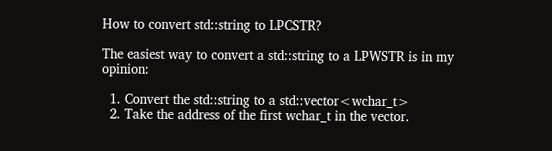How to convert std::string to LPCSTR?

The easiest way to convert a std::string to a LPWSTR is in my opinion:

  1. Convert the std::string to a std::vector<wchar_t>
  2. Take the address of the first wchar_t in the vector.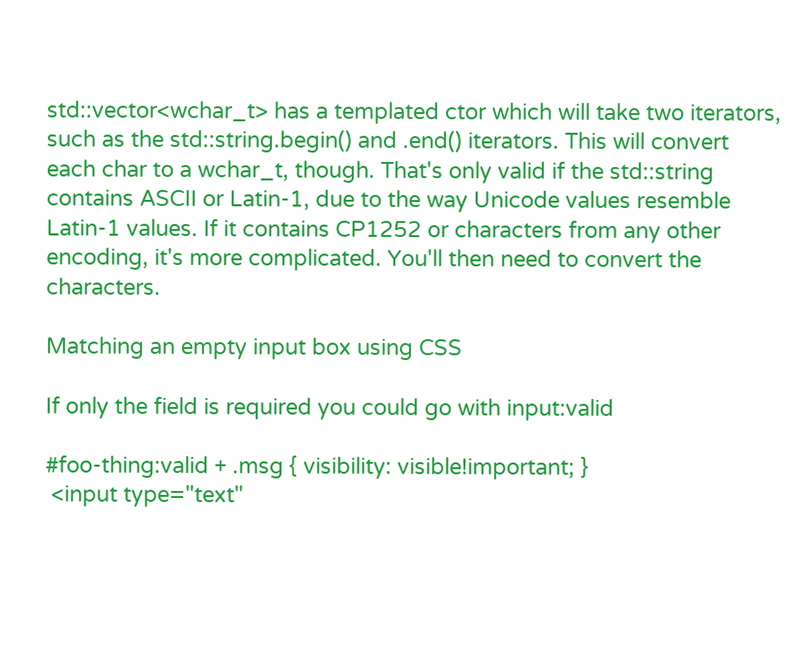std::vector<wchar_t> has a templated ctor which will take two iterators, such as the std::string.begin() and .end() iterators. This will convert each char to a wchar_t, though. That's only valid if the std::string contains ASCII or Latin-1, due to the way Unicode values resemble Latin-1 values. If it contains CP1252 or characters from any other encoding, it's more complicated. You'll then need to convert the characters.

Matching an empty input box using CSS

If only the field is required you could go with input:valid

#foo-thing:valid + .msg { visibility: visible!important; }
 <input type="text"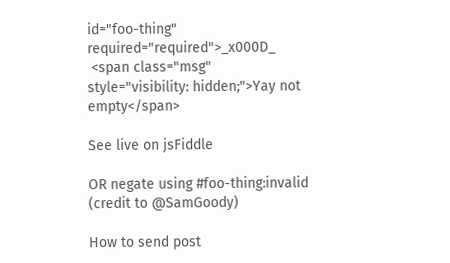id="foo-thing" required="required">_x000D_
 <span class="msg" style="visibility: hidden;">Yay not empty</span>

See live on jsFiddle

OR negate using #foo-thing:invalid (credit to @SamGoody)

How to send post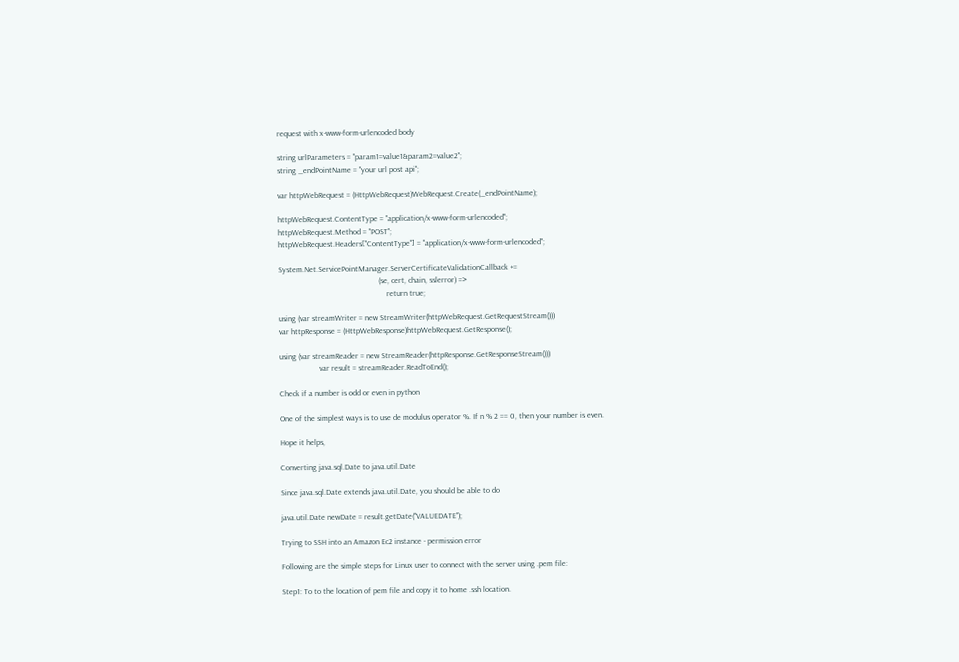request with x-www-form-urlencoded body

string urlParameters = "param1=value1&param2=value2";
string _endPointName = "your url post api";

var httpWebRequest = (HttpWebRequest)WebRequest.Create(_endPointName);

httpWebRequest.ContentType = "application/x-www-form-urlencoded";
httpWebRequest.Method = "POST";
httpWebRequest.Headers["ContentType"] = "application/x-www-form-urlencoded";

System.Net.ServicePointManager.ServerCertificateValidationCallback +=
                                                  (se, cert, chain, sslerror) =>
                                                      return true;

using (var streamWriter = new StreamWriter(httpWebRequest.GetRequestStream()))
var httpResponse = (HttpWebResponse)httpWebRequest.GetResponse();

using (var streamReader = new StreamReader(httpResponse.GetResponseStream()))
                    var result = streamReader.ReadToEnd();

Check if a number is odd or even in python

One of the simplest ways is to use de modulus operator %. If n % 2 == 0, then your number is even.

Hope it helps,

Converting java.sql.Date to java.util.Date

Since java.sql.Date extends java.util.Date, you should be able to do

java.util.Date newDate = result.getDate("VALUEDATE");

Trying to SSH into an Amazon Ec2 instance - permission error

Following are the simple steps for Linux user to connect with the server using .pem file:

Step1: To to the location of pem file and copy it to home .ssh location.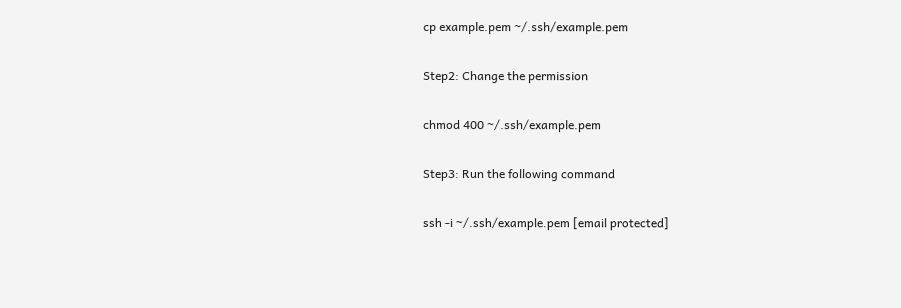cp example.pem ~/.ssh/example.pem

Step2: Change the permission

chmod 400 ~/.ssh/example.pem

Step3: Run the following command

ssh -i ~/.ssh/example.pem [email protected]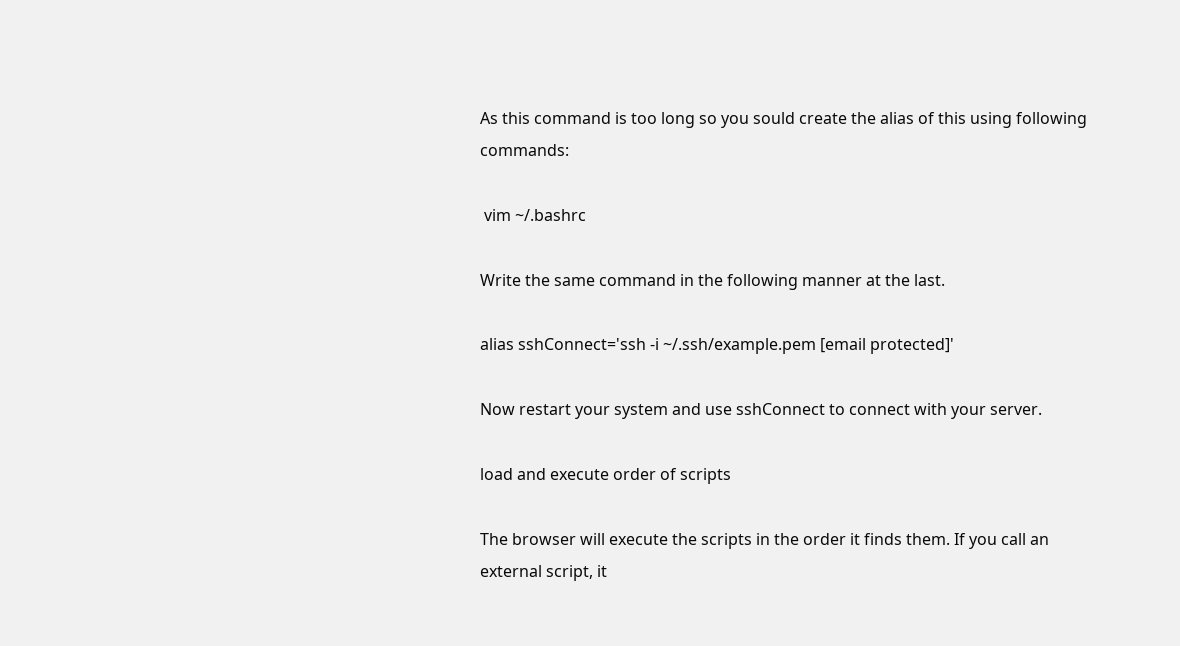As this command is too long so you sould create the alias of this using following commands:

 vim ~/.bashrc

Write the same command in the following manner at the last.

alias sshConnect='ssh -i ~/.ssh/example.pem [email protected]'

Now restart your system and use sshConnect to connect with your server.

load and execute order of scripts

The browser will execute the scripts in the order it finds them. If you call an external script, it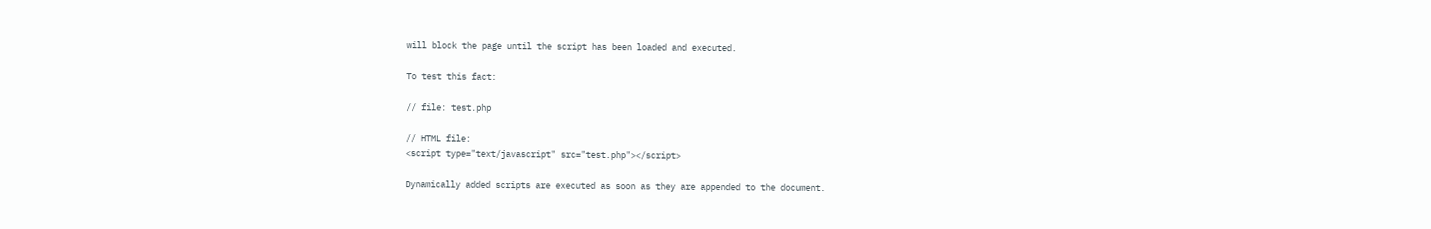will block the page until the script has been loaded and executed.

To test this fact:

// file: test.php

// HTML file:
<script type="text/javascript" src="test.php"></script>

Dynamically added scripts are executed as soon as they are appended to the document.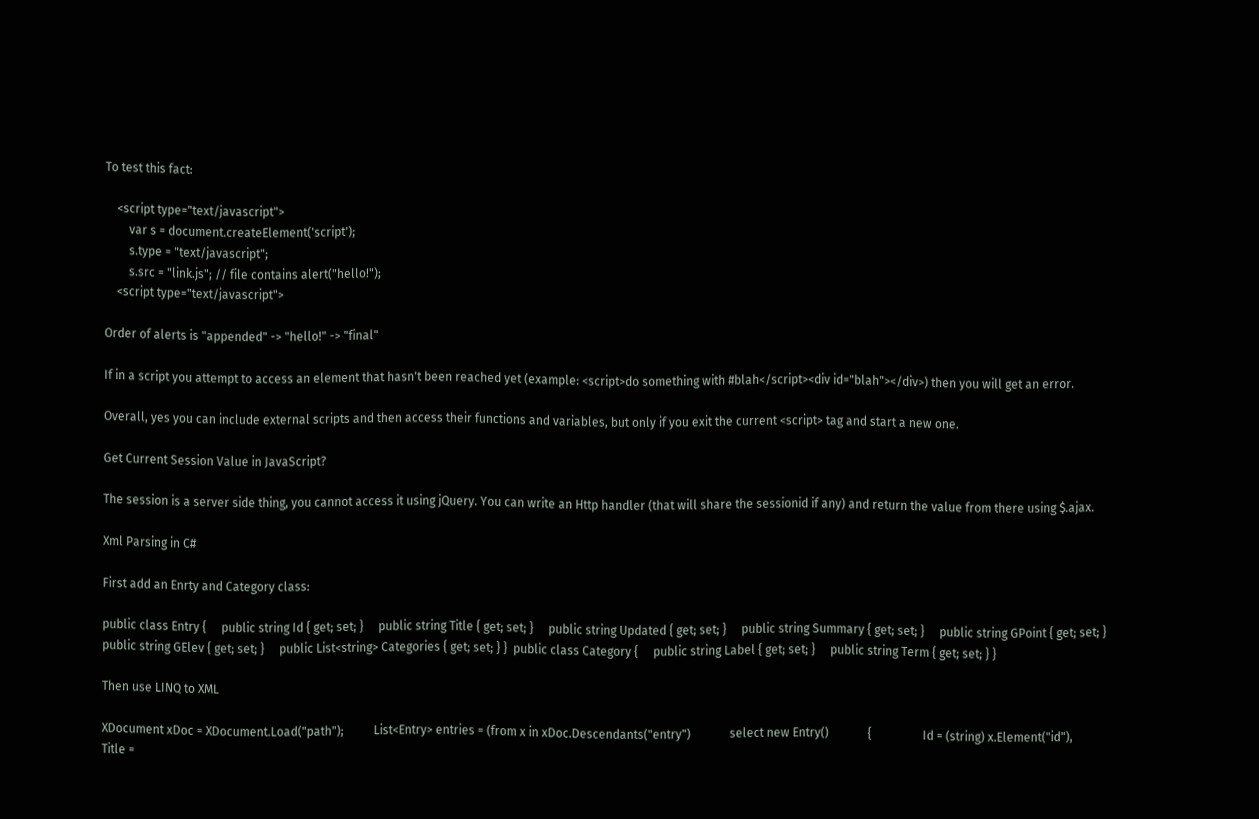To test this fact:

    <script type="text/javascript">
        var s = document.createElement('script');
        s.type = "text/javascript";
        s.src = "link.js"; // file contains alert("hello!");
    <script type="text/javascript">

Order of alerts is "appended" -> "hello!" -> "final"

If in a script you attempt to access an element that hasn't been reached yet (example: <script>do something with #blah</script><div id="blah"></div>) then you will get an error.

Overall, yes you can include external scripts and then access their functions and variables, but only if you exit the current <script> tag and start a new one.

Get Current Session Value in JavaScript?

The session is a server side thing, you cannot access it using jQuery. You can write an Http handler (that will share the sessionid if any) and return the value from there using $.ajax.

Xml Parsing in C#

First add an Enrty and Category class:

public class Entry {     public string Id { get; set; }     public string Title { get; set; }     public string Updated { get; set; }     public string Summary { get; set; }     public string GPoint { get; set; }     public string GElev { get; set; }     public List<string> Categories { get; set; } }  public class Category {     public string Label { get; set; }     public string Term { get; set; } }

Then use LINQ to XML

XDocument xDoc = XDocument.Load("path");          List<Entry> entries = (from x in xDoc.Descendants("entry")             select new Entry()             {                 Id = (string) x.Element("id"),                 Title =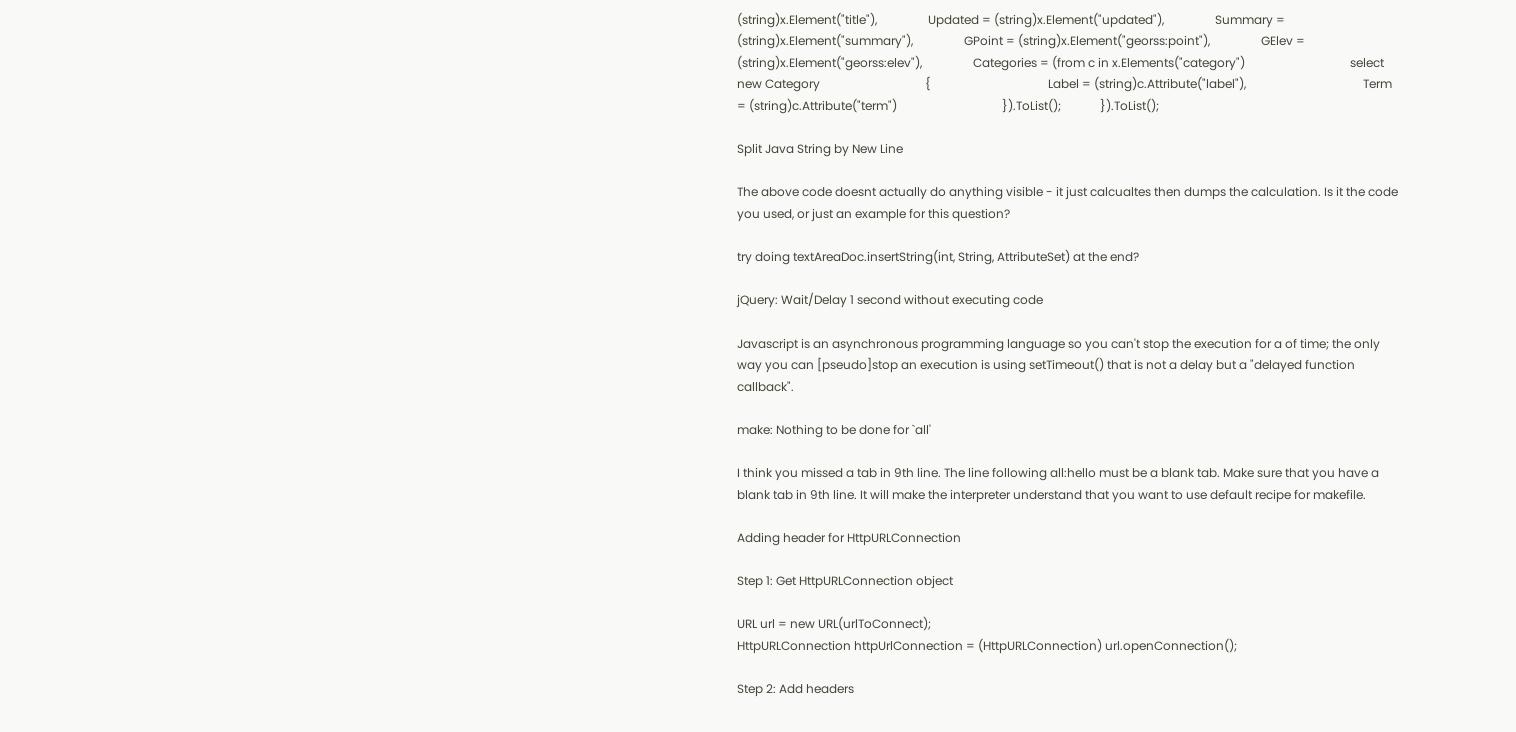(string)x.Element("title"),                 Updated = (string)x.Element("updated"),                 Summary = (string)x.Element("summary"),                 GPoint = (string)x.Element("georss:point"),                 GElev = (string)x.Element("georss:elev"),                 Categories = (from c in x.Elements("category")                                   select new Category                                   {                                       Label = (string)c.Attribute("label"),                                       Term = (string)c.Attribute("term")                                   }).ToList();             }).ToList();

Split Java String by New Line

The above code doesnt actually do anything visible - it just calcualtes then dumps the calculation. Is it the code you used, or just an example for this question?

try doing textAreaDoc.insertString(int, String, AttributeSet) at the end?

jQuery: Wait/Delay 1 second without executing code

Javascript is an asynchronous programming language so you can't stop the execution for a of time; the only way you can [pseudo]stop an execution is using setTimeout() that is not a delay but a "delayed function callback".

make: Nothing to be done for `all'

I think you missed a tab in 9th line. The line following all:hello must be a blank tab. Make sure that you have a blank tab in 9th line. It will make the interpreter understand that you want to use default recipe for makefile.

Adding header for HttpURLConnection

Step 1: Get HttpURLConnection object

URL url = new URL(urlToConnect);
HttpURLConnection httpUrlConnection = (HttpURLConnection) url.openConnection();

Step 2: Add headers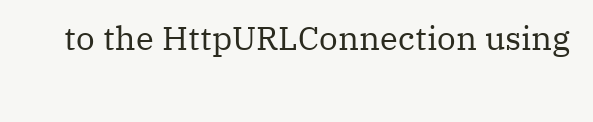to the HttpURLConnection using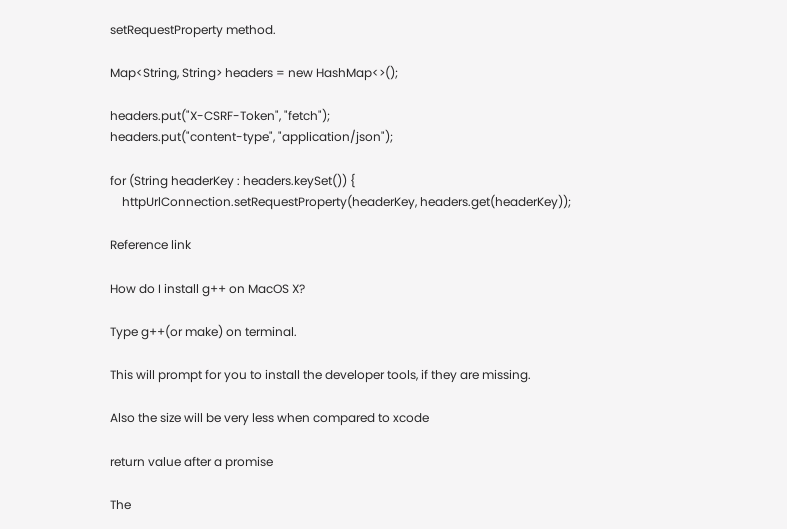setRequestProperty method.

Map<String, String> headers = new HashMap<>();

headers.put("X-CSRF-Token", "fetch");
headers.put("content-type", "application/json");

for (String headerKey : headers.keySet()) {
    httpUrlConnection.setRequestProperty(headerKey, headers.get(headerKey));

Reference link

How do I install g++ on MacOS X?

Type g++(or make) on terminal.

This will prompt for you to install the developer tools, if they are missing.

Also the size will be very less when compared to xcode

return value after a promise

The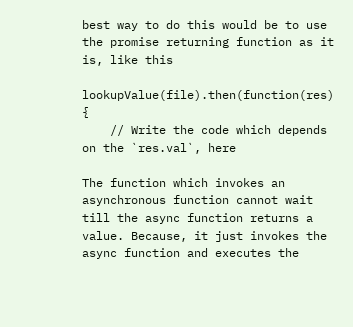best way to do this would be to use the promise returning function as it is, like this

lookupValue(file).then(function(res) {
    // Write the code which depends on the `res.val`, here

The function which invokes an asynchronous function cannot wait till the async function returns a value. Because, it just invokes the async function and executes the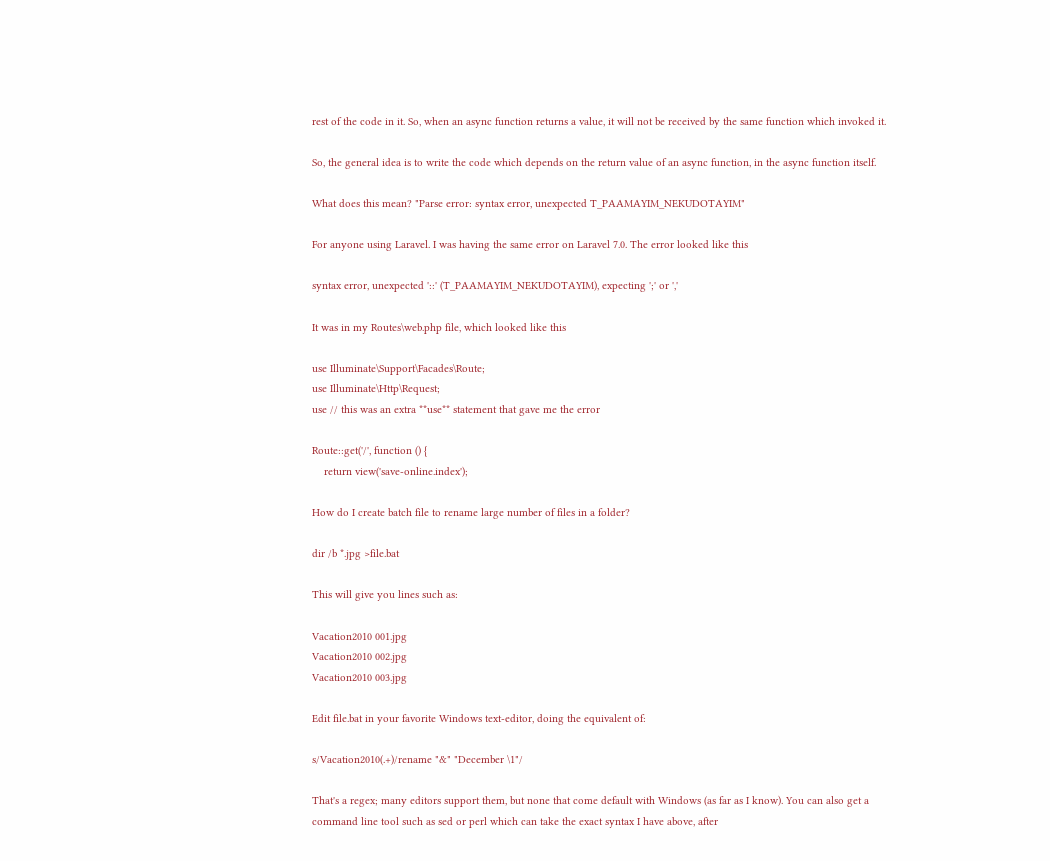rest of the code in it. So, when an async function returns a value, it will not be received by the same function which invoked it.

So, the general idea is to write the code which depends on the return value of an async function, in the async function itself.

What does this mean? "Parse error: syntax error, unexpected T_PAAMAYIM_NEKUDOTAYIM"

For anyone using Laravel. I was having the same error on Laravel 7.0. The error looked like this

syntax error, unexpected '::' (T_PAAMAYIM_NEKUDOTAYIM), expecting ';' or ','

It was in my Routes\web.php file, which looked like this

use Illuminate\Support\Facades\Route;
use Illuminate\Http\Request;
use // this was an extra **use** statement that gave me the error

Route::get('/', function () {
    return view('save-online.index');

How do I create batch file to rename large number of files in a folder?

dir /b *.jpg >file.bat

This will give you lines such as:

Vacation2010 001.jpg
Vacation2010 002.jpg
Vacation2010 003.jpg

Edit file.bat in your favorite Windows text-editor, doing the equivalent of:

s/Vacation2010(.+)/rename "&" "December \1"/

That's a regex; many editors support them, but none that come default with Windows (as far as I know). You can also get a command line tool such as sed or perl which can take the exact syntax I have above, after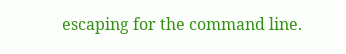escaping for the command line.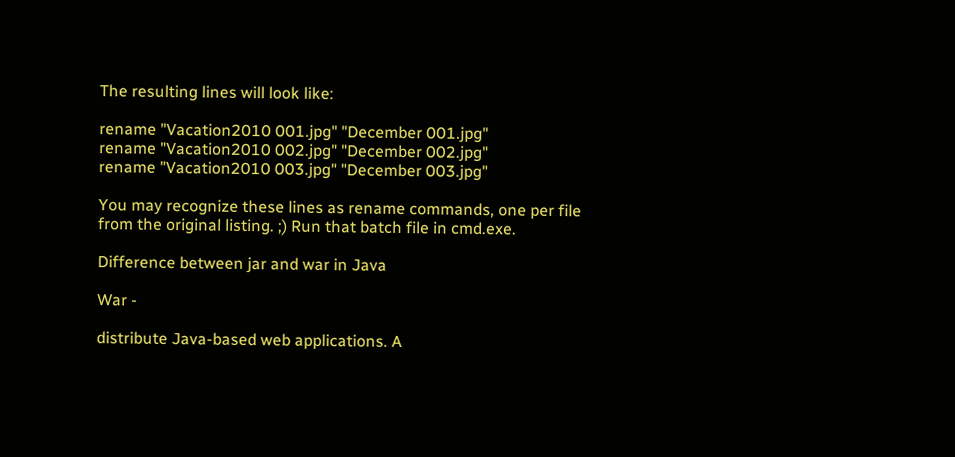The resulting lines will look like:

rename "Vacation2010 001.jpg" "December 001.jpg"
rename "Vacation2010 002.jpg" "December 002.jpg"
rename "Vacation2010 003.jpg" "December 003.jpg"

You may recognize these lines as rename commands, one per file from the original listing. ;) Run that batch file in cmd.exe.

Difference between jar and war in Java

War -

distribute Java-based web applications. A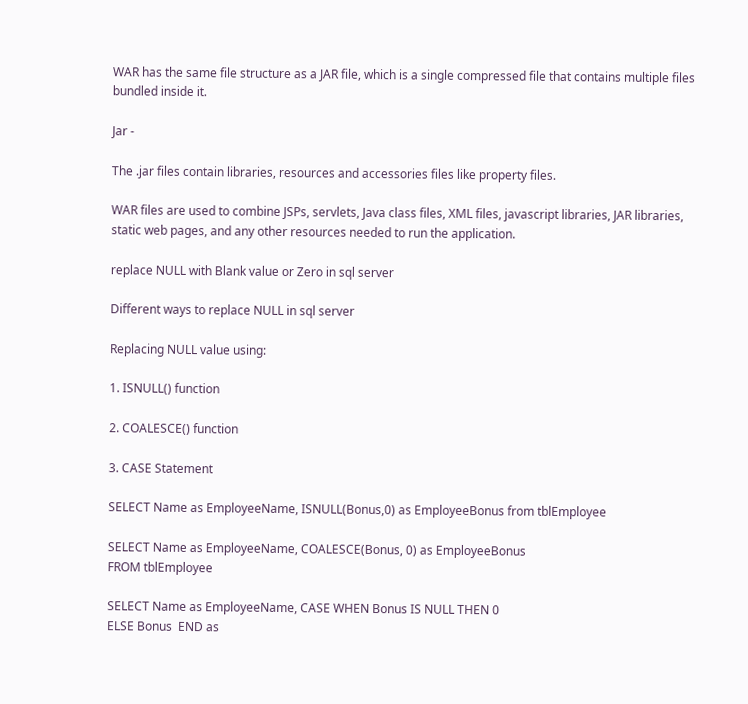WAR has the same file structure as a JAR file, which is a single compressed file that contains multiple files bundled inside it.

Jar -

The .jar files contain libraries, resources and accessories files like property files.

WAR files are used to combine JSPs, servlets, Java class files, XML files, javascript libraries, JAR libraries, static web pages, and any other resources needed to run the application.

replace NULL with Blank value or Zero in sql server

Different ways to replace NULL in sql server

Replacing NULL value using:

1. ISNULL() function

2. COALESCE() function

3. CASE Statement

SELECT Name as EmployeeName, ISNULL(Bonus,0) as EmployeeBonus from tblEmployee

SELECT Name as EmployeeName, COALESCE(Bonus, 0) as EmployeeBonus
FROM tblEmployee

SELECT Name as EmployeeName, CASE WHEN Bonus IS NULL THEN 0
ELSE Bonus  END as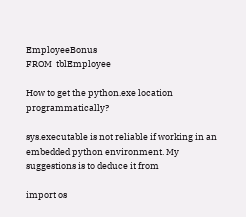EmployeeBonus
FROM  tblEmployee

How to get the python.exe location programmatically?

sys.executable is not reliable if working in an embedded python environment. My suggestions is to deduce it from

import os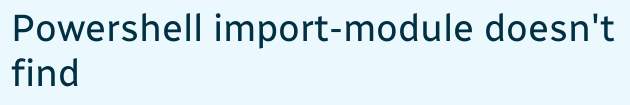Powershell import-module doesn't find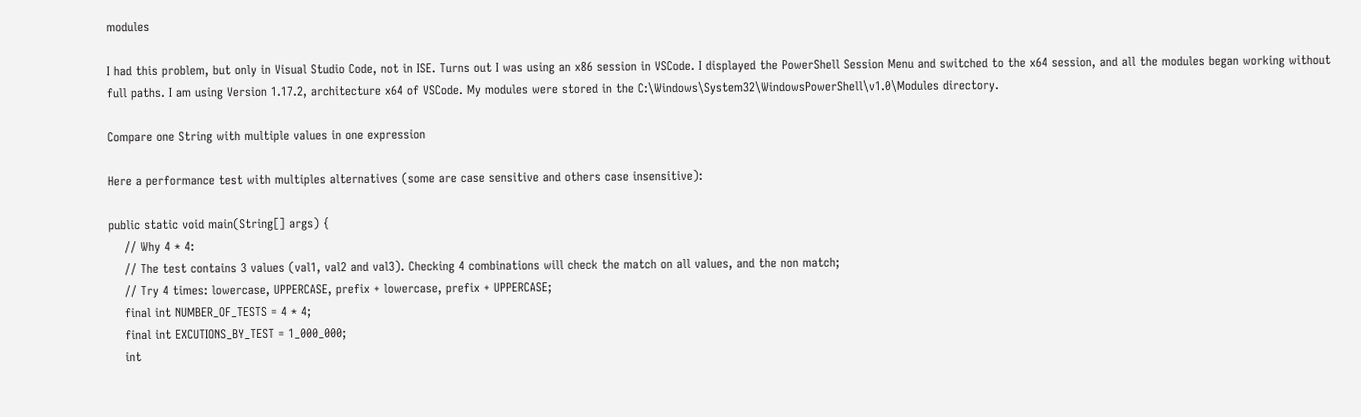modules

I had this problem, but only in Visual Studio Code, not in ISE. Turns out I was using an x86 session in VSCode. I displayed the PowerShell Session Menu and switched to the x64 session, and all the modules began working without full paths. I am using Version 1.17.2, architecture x64 of VSCode. My modules were stored in the C:\Windows\System32\WindowsPowerShell\v1.0\Modules directory.

Compare one String with multiple values in one expression

Here a performance test with multiples alternatives (some are case sensitive and others case insensitive):

public static void main(String[] args) {
    // Why 4 * 4:
    // The test contains 3 values (val1, val2 and val3). Checking 4 combinations will check the match on all values, and the non match;
    // Try 4 times: lowercase, UPPERCASE, prefix + lowercase, prefix + UPPERCASE;
    final int NUMBER_OF_TESTS = 4 * 4;
    final int EXCUTIONS_BY_TEST = 1_000_000;
    int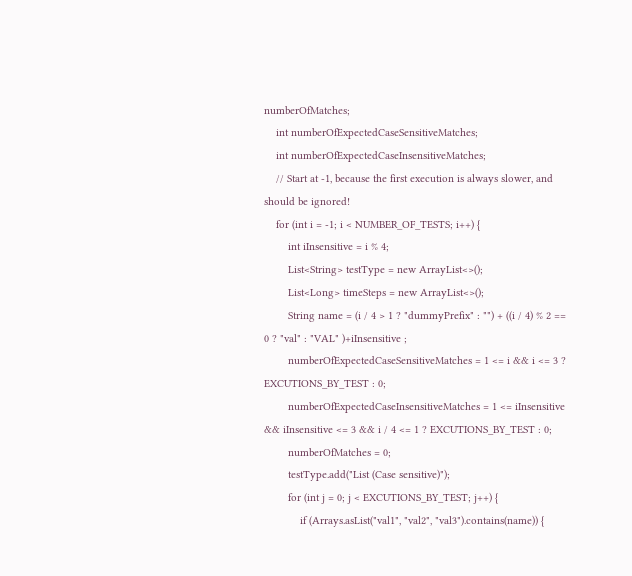numberOfMatches;
    int numberOfExpectedCaseSensitiveMatches;
    int numberOfExpectedCaseInsensitiveMatches;
    // Start at -1, because the first execution is always slower, and should be ignored!
    for (int i = -1; i < NUMBER_OF_TESTS; i++) {
        int iInsensitive = i % 4;
        List<String> testType = new ArrayList<>();
        List<Long> timeSteps = new ArrayList<>();
        String name = (i / 4 > 1 ? "dummyPrefix" : "") + ((i / 4) % 2 == 0 ? "val" : "VAL" )+iInsensitive ;
        numberOfExpectedCaseSensitiveMatches = 1 <= i && i <= 3 ? EXCUTIONS_BY_TEST : 0;
        numberOfExpectedCaseInsensitiveMatches = 1 <= iInsensitive && iInsensitive <= 3 && i / 4 <= 1 ? EXCUTIONS_BY_TEST : 0;
        numberOfMatches = 0;
        testType.add("List (Case sensitive)");
        for (int j = 0; j < EXCUTIONS_BY_TEST; j++) {
            if (Arrays.asList("val1", "val2", "val3").contains(name)) {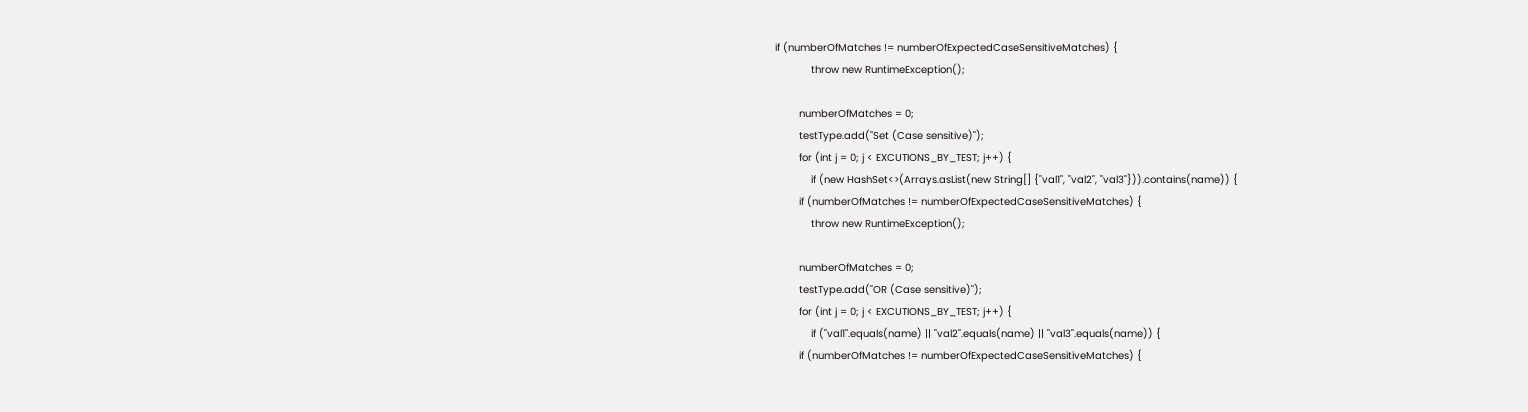if (numberOfMatches != numberOfExpectedCaseSensitiveMatches) {
            throw new RuntimeException();

        numberOfMatches = 0;
        testType.add("Set (Case sensitive)");
        for (int j = 0; j < EXCUTIONS_BY_TEST; j++) {
            if (new HashSet<>(Arrays.asList(new String[] {"val1", "val2", "val3"})).contains(name)) {
        if (numberOfMatches != numberOfExpectedCaseSensitiveMatches) {
            throw new RuntimeException();

        numberOfMatches = 0;
        testType.add("OR (Case sensitive)");
        for (int j = 0; j < EXCUTIONS_BY_TEST; j++) {
            if ("val1".equals(name) || "val2".equals(name) || "val3".equals(name)) {
        if (numberOfMatches != numberOfExpectedCaseSensitiveMatches) {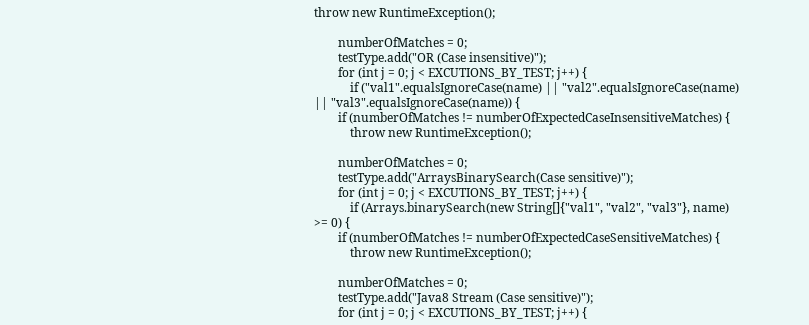throw new RuntimeException();

        numberOfMatches = 0;
        testType.add("OR (Case insensitive)");
        for (int j = 0; j < EXCUTIONS_BY_TEST; j++) {
            if ("val1".equalsIgnoreCase(name) || "val2".equalsIgnoreCase(name) || "val3".equalsIgnoreCase(name)) {
        if (numberOfMatches != numberOfExpectedCaseInsensitiveMatches) {
            throw new RuntimeException();

        numberOfMatches = 0;
        testType.add("ArraysBinarySearch(Case sensitive)");
        for (int j = 0; j < EXCUTIONS_BY_TEST; j++) {
            if (Arrays.binarySearch(new String[]{"val1", "val2", "val3"}, name) >= 0) {
        if (numberOfMatches != numberOfExpectedCaseSensitiveMatches) {
            throw new RuntimeException();

        numberOfMatches = 0;
        testType.add("Java8 Stream (Case sensitive)");
        for (int j = 0; j < EXCUTIONS_BY_TEST; j++) {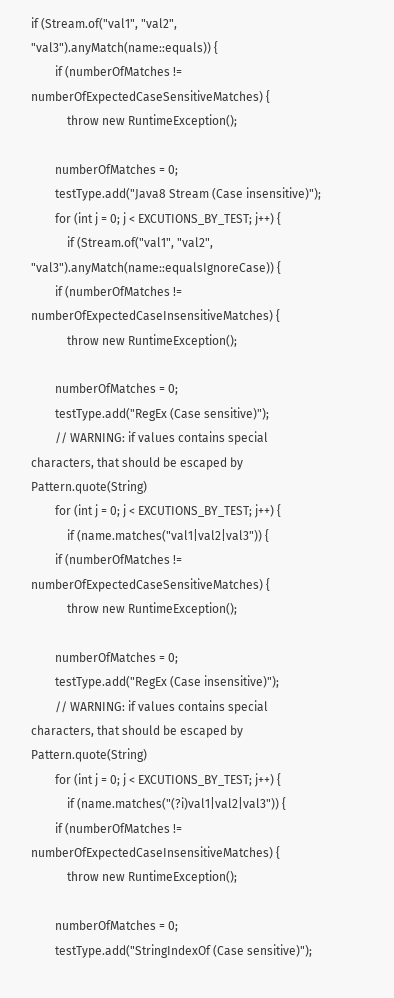if (Stream.of("val1", "val2", "val3").anyMatch(name::equals)) {
        if (numberOfMatches != numberOfExpectedCaseSensitiveMatches) {
            throw new RuntimeException();

        numberOfMatches = 0;
        testType.add("Java8 Stream (Case insensitive)");
        for (int j = 0; j < EXCUTIONS_BY_TEST; j++) {
            if (Stream.of("val1", "val2", "val3").anyMatch(name::equalsIgnoreCase)) {
        if (numberOfMatches != numberOfExpectedCaseInsensitiveMatches) {
            throw new RuntimeException();

        numberOfMatches = 0;
        testType.add("RegEx (Case sensitive)");
        // WARNING: if values contains special characters, that should be escaped by Pattern.quote(String)
        for (int j = 0; j < EXCUTIONS_BY_TEST; j++) {
            if (name.matches("val1|val2|val3")) {
        if (numberOfMatches != numberOfExpectedCaseSensitiveMatches) {
            throw new RuntimeException();

        numberOfMatches = 0;
        testType.add("RegEx (Case insensitive)");
        // WARNING: if values contains special characters, that should be escaped by Pattern.quote(String)
        for (int j = 0; j < EXCUTIONS_BY_TEST; j++) {
            if (name.matches("(?i)val1|val2|val3")) {
        if (numberOfMatches != numberOfExpectedCaseInsensitiveMatches) {
            throw new RuntimeException();

        numberOfMatches = 0;
        testType.add("StringIndexOf (Case sensitive)");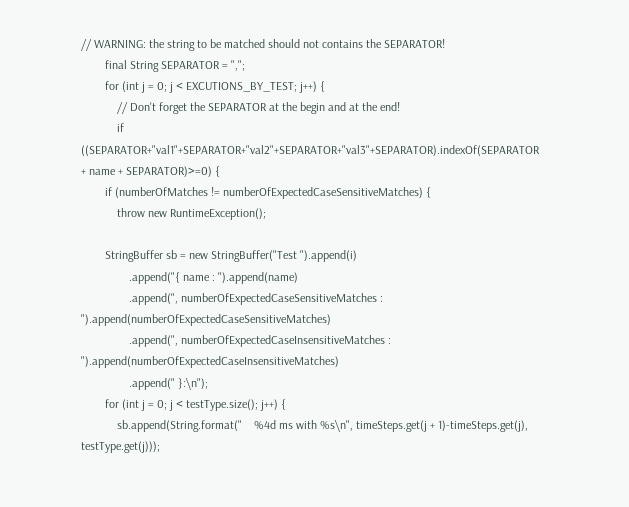// WARNING: the string to be matched should not contains the SEPARATOR!
        final String SEPARATOR = ",";
        for (int j = 0; j < EXCUTIONS_BY_TEST; j++) {
            // Don't forget the SEPARATOR at the begin and at the end!
            if ((SEPARATOR+"val1"+SEPARATOR+"val2"+SEPARATOR+"val3"+SEPARATOR).indexOf(SEPARATOR + name + SEPARATOR)>=0) {
        if (numberOfMatches != numberOfExpectedCaseSensitiveMatches) {
            throw new RuntimeException();

        StringBuffer sb = new StringBuffer("Test ").append(i)
                .append("{ name : ").append(name)
                .append(", numberOfExpectedCaseSensitiveMatches : ").append(numberOfExpectedCaseSensitiveMatches)
                .append(", numberOfExpectedCaseInsensitiveMatches : ").append(numberOfExpectedCaseInsensitiveMatches)
                .append(" }:\n");
        for (int j = 0; j < testType.size(); j++) {
            sb.append(String.format("    %4d ms with %s\n", timeSteps.get(j + 1)-timeSteps.get(j), testType.get(j)));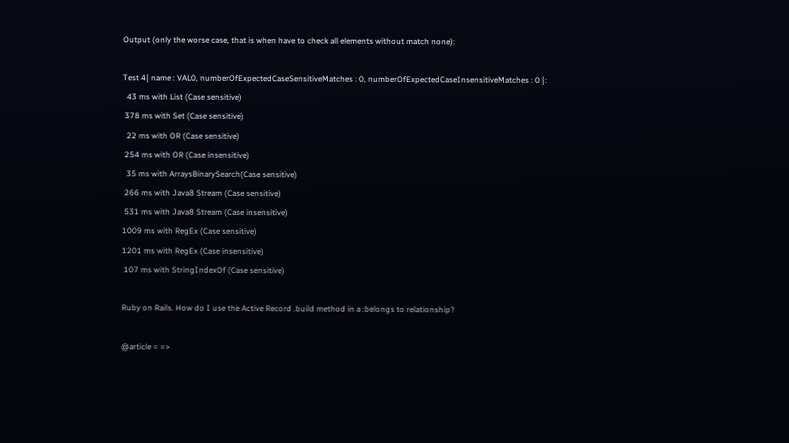Output (only the worse case, that is when have to check all elements without match none):

Test 4{ name : VAL0, numberOfExpectedCaseSensitiveMatches : 0, numberOfExpectedCaseInsensitiveMatches : 0 }:
  43 ms with List (Case sensitive)
 378 ms with Set (Case sensitive)
  22 ms with OR (Case sensitive)
 254 ms with OR (Case insensitive)
  35 ms with ArraysBinarySearch(Case sensitive)
 266 ms with Java8 Stream (Case sensitive)
 531 ms with Java8 Stream (Case insensitive)
1009 ms with RegEx (Case sensitive)
1201 ms with RegEx (Case insensitive)
 107 ms with StringIndexOf (Case sensitive)

Ruby on Rails. How do I use the Active Record .build method in a :belongs to relationship?

@article = =>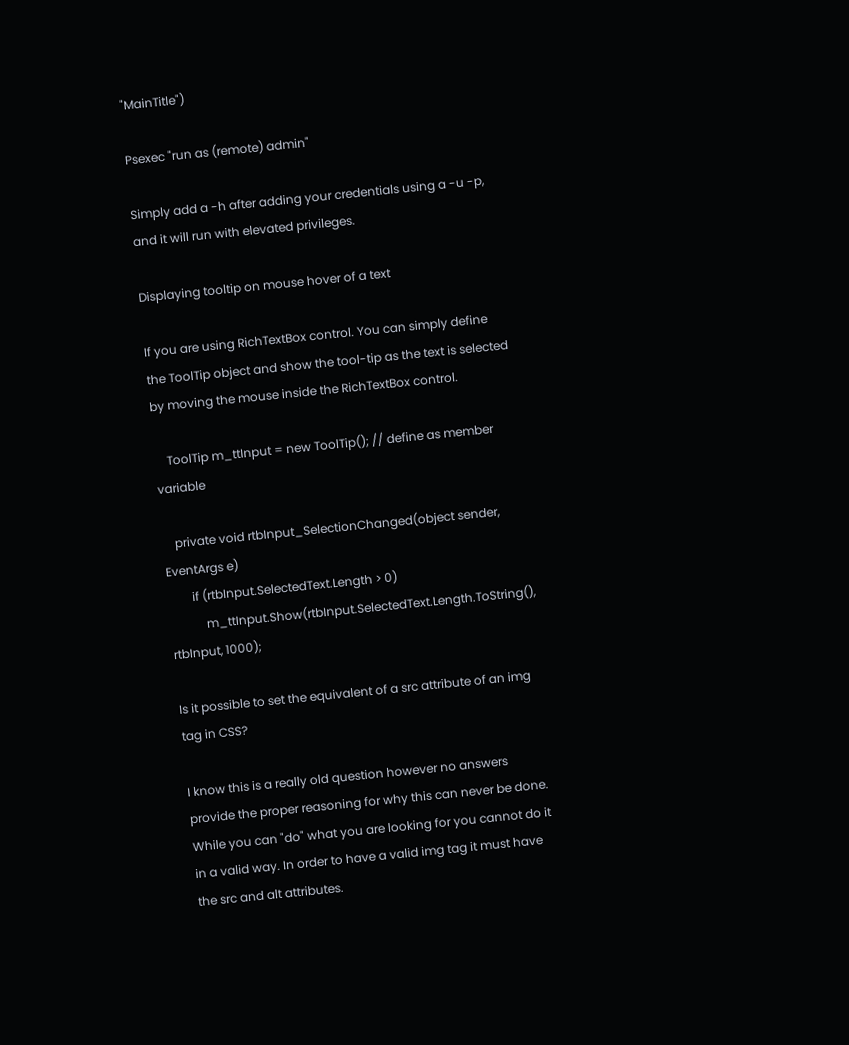"MainTitle")

Psexec "run as (remote) admin"

Simply add a -h after adding your credentials using a -u -p, and it will run with elevated privileges.

Displaying tooltip on mouse hover of a text

If you are using RichTextBox control. You can simply define the ToolTip object and show the tool-tip as the text is selected by moving the mouse inside the RichTextBox control.

    ToolTip m_ttInput = new ToolTip(); // define as member variable

    private void rtbInput_SelectionChanged(object sender, EventArgs e)
        if (rtbInput.SelectedText.Length > 0)
            m_ttInput.Show(rtbInput.SelectedText.Length.ToString(), rtbInput, 1000);

Is it possible to set the equivalent of a src attribute of an img tag in CSS?

I know this is a really old question however no answers provide the proper reasoning for why this can never be done. While you can "do" what you are looking for you cannot do it in a valid way. In order to have a valid img tag it must have the src and alt attributes.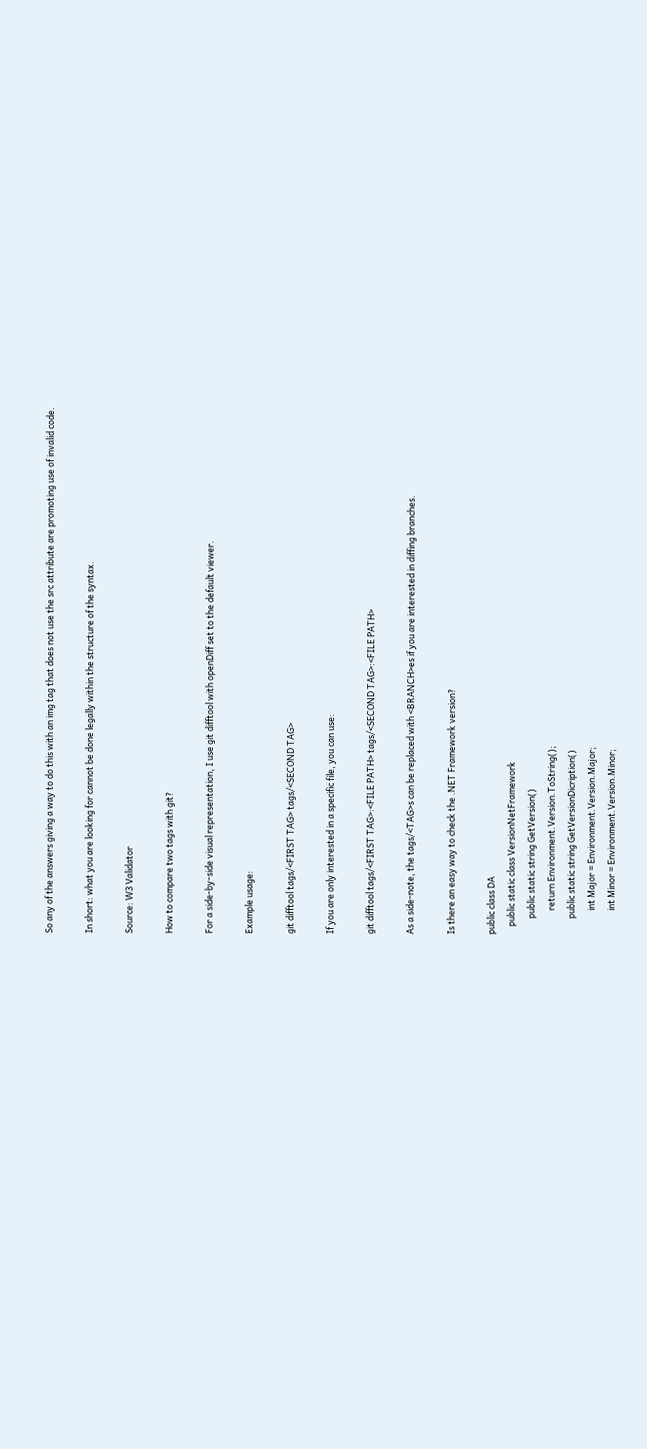So any of the answers giving a way to do this with an img tag that does not use the src attribute are promoting use of invalid code.

In short: what you are looking for cannot be done legally within the structure of the syntax.

Source: W3 Validator

How to compare two tags with git?

For a side-by-side visual representation, I use git difftool with openDiff set to the default viewer.

Example usage:

git difftool tags/<FIRST TAG> tags/<SECOND TAG>

If you are only interested in a specific file, you can use:

git difftool tags/<FIRST TAG>:<FILE PATH> tags/<SECOND TAG>:<FILE PATH>

As a side-note, the tags/<TAG>s can be replaced with <BRANCH>es if you are interested in diffing branches.

Is there an easy way to check the .NET Framework version?

public class DA
    public static class VersionNetFramework
        public static string GetVersion()
            return Environment.Version.ToString();
        public static string GetVersionDicription()
            int Major = Environment.Version.Major;
            int Minor = Environment.Version.Minor;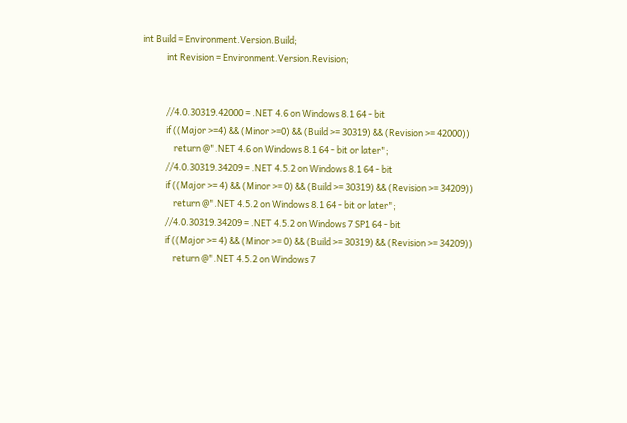int Build = Environment.Version.Build;
            int Revision = Environment.Version.Revision;


            //4.0.30319.42000 = .NET 4.6 on Windows 8.1 64 - bit
            if ((Major >=4) && (Minor >=0) && (Build >= 30319) && (Revision >= 42000))
                return @".NET 4.6 on Windows 8.1 64 - bit or later";
            //4.0.30319.34209 = .NET 4.5.2 on Windows 8.1 64 - bit
            if ((Major >= 4) && (Minor >= 0) && (Build >= 30319) && (Revision >= 34209))
                return @".NET 4.5.2 on Windows 8.1 64 - bit or later";
            //4.0.30319.34209 = .NET 4.5.2 on Windows 7 SP1 64 - bit
            if ((Major >= 4) && (Minor >= 0) && (Build >= 30319) && (Revision >= 34209))
                return @".NET 4.5.2 on Windows 7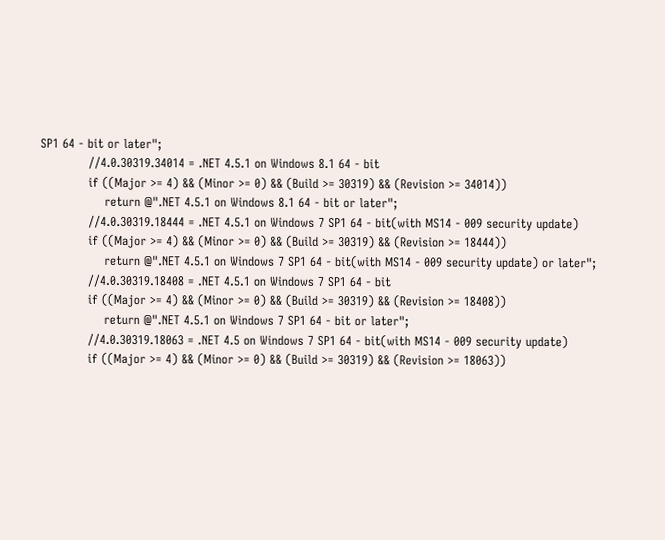SP1 64 - bit or later";
            //4.0.30319.34014 = .NET 4.5.1 on Windows 8.1 64 - bit
            if ((Major >= 4) && (Minor >= 0) && (Build >= 30319) && (Revision >= 34014))
                return @".NET 4.5.1 on Windows 8.1 64 - bit or later";
            //4.0.30319.18444 = .NET 4.5.1 on Windows 7 SP1 64 - bit(with MS14 - 009 security update)
            if ((Major >= 4) && (Minor >= 0) && (Build >= 30319) && (Revision >= 18444))
                return @".NET 4.5.1 on Windows 7 SP1 64 - bit(with MS14 - 009 security update) or later";
            //4.0.30319.18408 = .NET 4.5.1 on Windows 7 SP1 64 - bit
            if ((Major >= 4) && (Minor >= 0) && (Build >= 30319) && (Revision >= 18408))
                return @".NET 4.5.1 on Windows 7 SP1 64 - bit or later";
            //4.0.30319.18063 = .NET 4.5 on Windows 7 SP1 64 - bit(with MS14 - 009 security update)
            if ((Major >= 4) && (Minor >= 0) && (Build >= 30319) && (Revision >= 18063))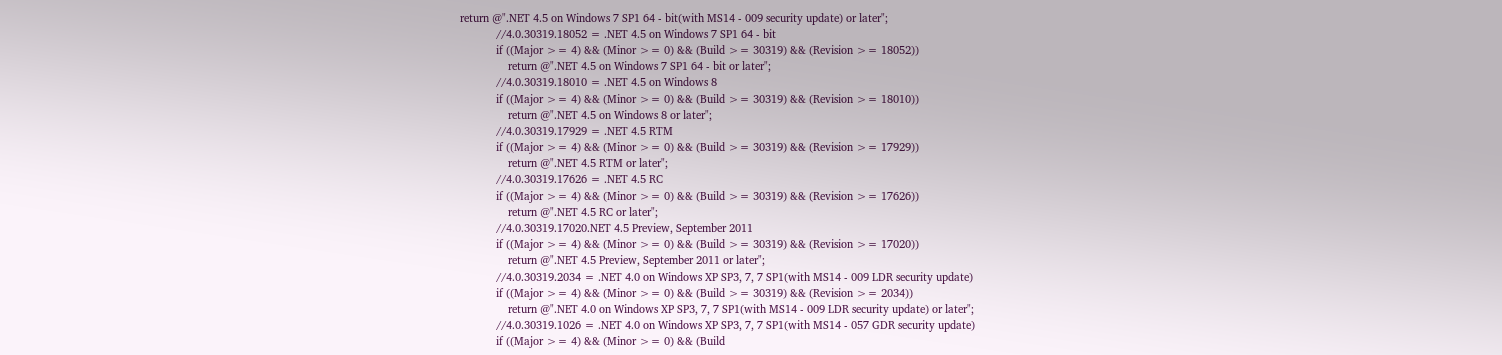return @".NET 4.5 on Windows 7 SP1 64 - bit(with MS14 - 009 security update) or later";
            //4.0.30319.18052 = .NET 4.5 on Windows 7 SP1 64 - bit
            if ((Major >= 4) && (Minor >= 0) && (Build >= 30319) && (Revision >= 18052))
                return @".NET 4.5 on Windows 7 SP1 64 - bit or later";
            //4.0.30319.18010 = .NET 4.5 on Windows 8
            if ((Major >= 4) && (Minor >= 0) && (Build >= 30319) && (Revision >= 18010))
                return @".NET 4.5 on Windows 8 or later";
            //4.0.30319.17929 = .NET 4.5 RTM
            if ((Major >= 4) && (Minor >= 0) && (Build >= 30319) && (Revision >= 17929))
                return @".NET 4.5 RTM or later";
            //4.0.30319.17626 = .NET 4.5 RC
            if ((Major >= 4) && (Minor >= 0) && (Build >= 30319) && (Revision >= 17626))
                return @".NET 4.5 RC or later";
            //4.0.30319.17020.NET 4.5 Preview, September 2011
            if ((Major >= 4) && (Minor >= 0) && (Build >= 30319) && (Revision >= 17020))
                return @".NET 4.5 Preview, September 2011 or later";
            //4.0.30319.2034 = .NET 4.0 on Windows XP SP3, 7, 7 SP1(with MS14 - 009 LDR security update)
            if ((Major >= 4) && (Minor >= 0) && (Build >= 30319) && (Revision >= 2034))
                return @".NET 4.0 on Windows XP SP3, 7, 7 SP1(with MS14 - 009 LDR security update) or later";
            //4.0.30319.1026 = .NET 4.0 on Windows XP SP3, 7, 7 SP1(with MS14 - 057 GDR security update)
            if ((Major >= 4) && (Minor >= 0) && (Build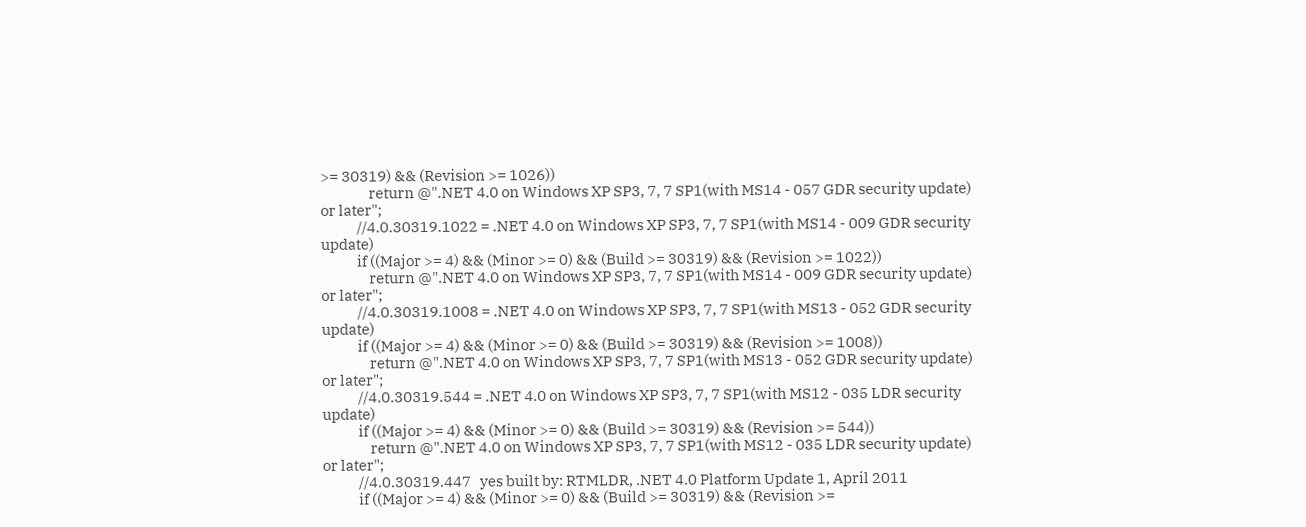>= 30319) && (Revision >= 1026))
                return @".NET 4.0 on Windows XP SP3, 7, 7 SP1(with MS14 - 057 GDR security update) or later";
            //4.0.30319.1022 = .NET 4.0 on Windows XP SP3, 7, 7 SP1(with MS14 - 009 GDR security update)
            if ((Major >= 4) && (Minor >= 0) && (Build >= 30319) && (Revision >= 1022))
                return @".NET 4.0 on Windows XP SP3, 7, 7 SP1(with MS14 - 009 GDR security update) or later";
            //4.0.30319.1008 = .NET 4.0 on Windows XP SP3, 7, 7 SP1(with MS13 - 052 GDR security update)
            if ((Major >= 4) && (Minor >= 0) && (Build >= 30319) && (Revision >= 1008))
                return @".NET 4.0 on Windows XP SP3, 7, 7 SP1(with MS13 - 052 GDR security update) or later";
            //4.0.30319.544 = .NET 4.0 on Windows XP SP3, 7, 7 SP1(with MS12 - 035 LDR security update)
            if ((Major >= 4) && (Minor >= 0) && (Build >= 30319) && (Revision >= 544))
                return @".NET 4.0 on Windows XP SP3, 7, 7 SP1(with MS12 - 035 LDR security update) or later";
            //4.0.30319.447   yes built by: RTMLDR, .NET 4.0 Platform Update 1, April 2011
            if ((Major >= 4) && (Minor >= 0) && (Build >= 30319) && (Revision >=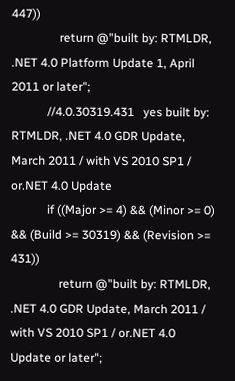447))
                return @"built by: RTMLDR, .NET 4.0 Platform Update 1, April 2011 or later";
            //4.0.30319.431   yes built by: RTMLDR, .NET 4.0 GDR Update, March 2011 / with VS 2010 SP1 / or.NET 4.0 Update
            if ((Major >= 4) && (Minor >= 0) && (Build >= 30319) && (Revision >= 431))
                return @"built by: RTMLDR, .NET 4.0 GDR Update, March 2011 / with VS 2010 SP1 / or.NET 4.0 Update or later";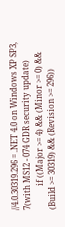//4.0.30319.296 = .NET 4.0 on Windows XP SP3, 7(with MS12 - 074 GDR security update)
            if ((Major >= 4) && (Minor >= 0) && (Build >= 30319) && (Revision >= 296))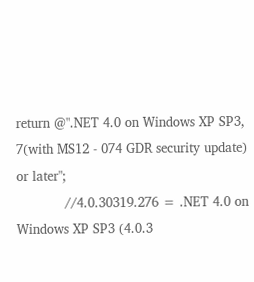return @".NET 4.0 on Windows XP SP3, 7(with MS12 - 074 GDR security update) or later";
            //4.0.30319.276 = .NET 4.0 on Windows XP SP3 (4.0.3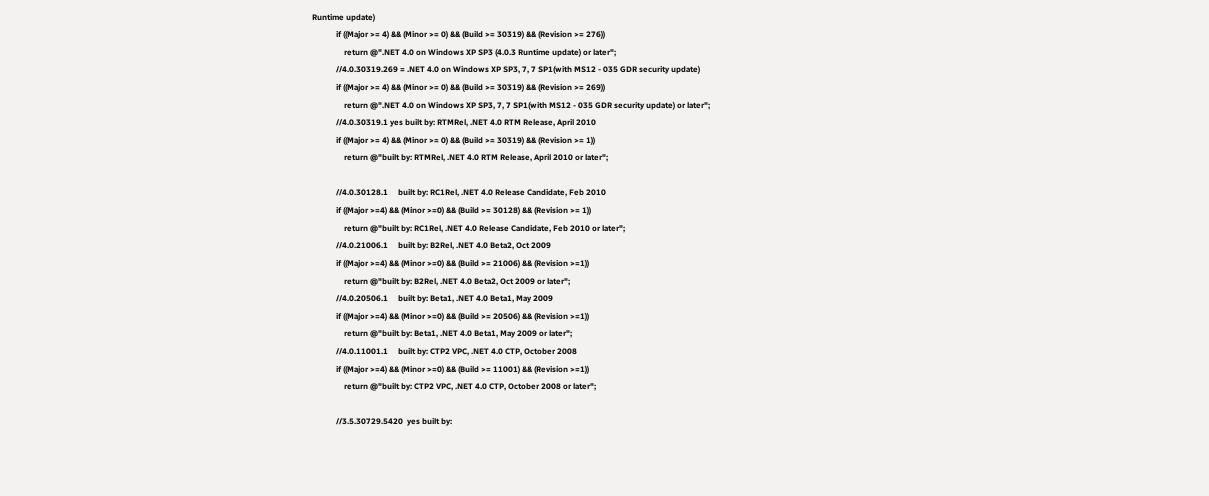Runtime update)
            if ((Major >= 4) && (Minor >= 0) && (Build >= 30319) && (Revision >= 276))
                return @".NET 4.0 on Windows XP SP3 (4.0.3 Runtime update) or later";
            //4.0.30319.269 = .NET 4.0 on Windows XP SP3, 7, 7 SP1(with MS12 - 035 GDR security update)
            if ((Major >= 4) && (Minor >= 0) && (Build >= 30319) && (Revision >= 269))
                return @".NET 4.0 on Windows XP SP3, 7, 7 SP1(with MS12 - 035 GDR security update) or later";
            //4.0.30319.1 yes built by: RTMRel, .NET 4.0 RTM Release, April 2010
            if ((Major >= 4) && (Minor >= 0) && (Build >= 30319) && (Revision >= 1))
                return @"built by: RTMRel, .NET 4.0 RTM Release, April 2010 or later";

            //4.0.30128.1     built by: RC1Rel, .NET 4.0 Release Candidate, Feb 2010
            if ((Major >=4) && (Minor >=0) && (Build >= 30128) && (Revision >= 1))
                return @"built by: RC1Rel, .NET 4.0 Release Candidate, Feb 2010 or later";
            //4.0.21006.1     built by: B2Rel, .NET 4.0 Beta2, Oct 2009
            if ((Major >=4) && (Minor >=0) && (Build >= 21006) && (Revision >=1))
                return @"built by: B2Rel, .NET 4.0 Beta2, Oct 2009 or later";
            //4.0.20506.1     built by: Beta1, .NET 4.0 Beta1, May 2009
            if ((Major >=4) && (Minor >=0) && (Build >= 20506) && (Revision >=1))
                return @"built by: Beta1, .NET 4.0 Beta1, May 2009 or later";
            //4.0.11001.1     built by: CTP2 VPC, .NET 4.0 CTP, October 2008
            if ((Major >=4) && (Minor >=0) && (Build >= 11001) && (Revision >=1))
                return @"built by: CTP2 VPC, .NET 4.0 CTP, October 2008 or later";

            //3.5.30729.5420  yes built by: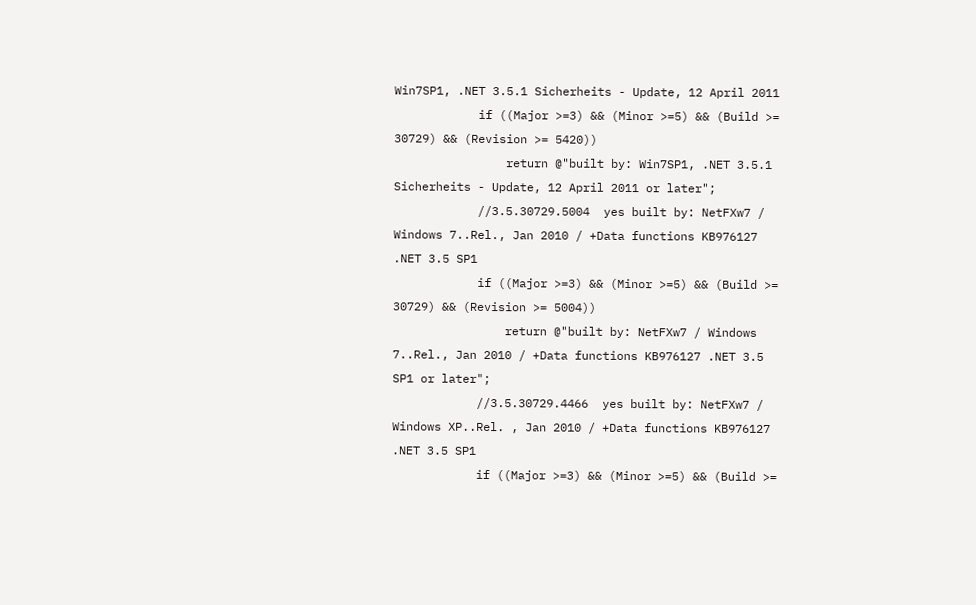Win7SP1, .NET 3.5.1 Sicherheits - Update, 12 April 2011
            if ((Major >=3) && (Minor >=5) && (Build >= 30729) && (Revision >= 5420))
                return @"built by: Win7SP1, .NET 3.5.1 Sicherheits - Update, 12 April 2011 or later";
            //3.5.30729.5004  yes built by: NetFXw7 / Windows 7..Rel., Jan 2010 / +Data functions KB976127 .NET 3.5 SP1
            if ((Major >=3) && (Minor >=5) && (Build >= 30729) && (Revision >= 5004))
                return @"built by: NetFXw7 / Windows 7..Rel., Jan 2010 / +Data functions KB976127 .NET 3.5 SP1 or later";
            //3.5.30729.4466  yes built by: NetFXw7 / Windows XP..Rel. , Jan 2010 / +Data functions KB976127 .NET 3.5 SP1
            if ((Major >=3) && (Minor >=5) && (Build >=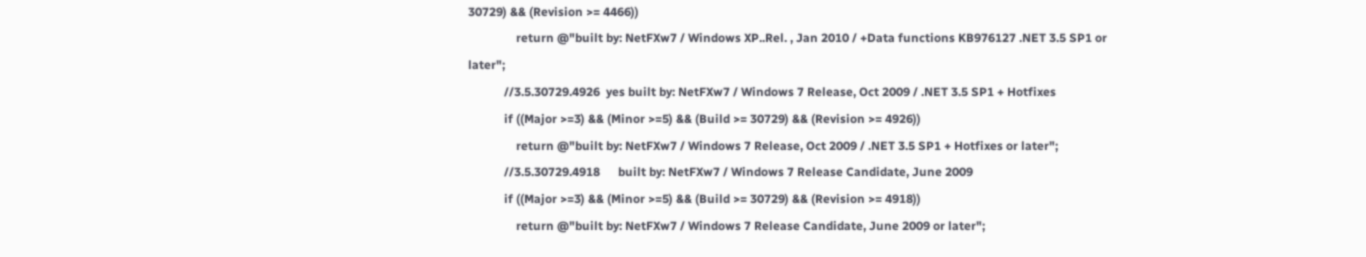30729) && (Revision >= 4466))
                return @"built by: NetFXw7 / Windows XP..Rel. , Jan 2010 / +Data functions KB976127 .NET 3.5 SP1 or later";
            //3.5.30729.4926  yes built by: NetFXw7 / Windows 7 Release, Oct 2009 / .NET 3.5 SP1 + Hotfixes
            if ((Major >=3) && (Minor >=5) && (Build >= 30729) && (Revision >= 4926))
                return @"built by: NetFXw7 / Windows 7 Release, Oct 2009 / .NET 3.5 SP1 + Hotfixes or later";
            //3.5.30729.4918      built by: NetFXw7 / Windows 7 Release Candidate, June 2009
            if ((Major >=3) && (Minor >=5) && (Build >= 30729) && (Revision >= 4918))
                return @"built by: NetFXw7 / Windows 7 Release Candidate, June 2009 or later";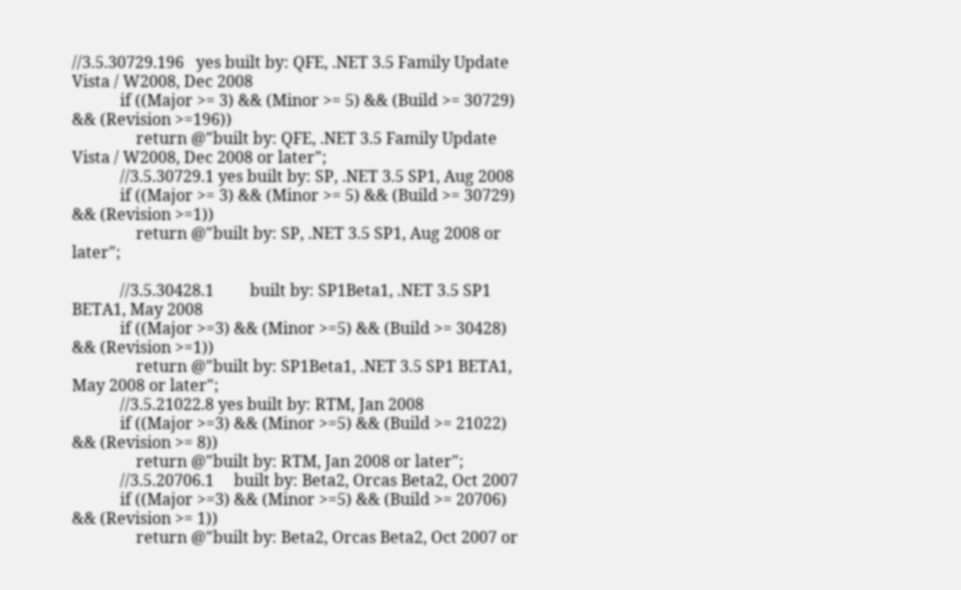//3.5.30729.196   yes built by: QFE, .NET 3.5 Family Update Vista / W2008, Dec 2008
            if ((Major >= 3) && (Minor >= 5) && (Build >= 30729) && (Revision >=196))
                return @"built by: QFE, .NET 3.5 Family Update Vista / W2008, Dec 2008 or later";
            //3.5.30729.1 yes built by: SP, .NET 3.5 SP1, Aug 2008
            if ((Major >= 3) && (Minor >= 5) && (Build >= 30729) && (Revision >=1))
                return @"built by: SP, .NET 3.5 SP1, Aug 2008 or later";

            //3.5.30428.1         built by: SP1Beta1, .NET 3.5 SP1 BETA1, May 2008
            if ((Major >=3) && (Minor >=5) && (Build >= 30428) && (Revision >=1))
                return @"built by: SP1Beta1, .NET 3.5 SP1 BETA1, May 2008 or later";
            //3.5.21022.8 yes built by: RTM, Jan 2008
            if ((Major >=3) && (Minor >=5) && (Build >= 21022) && (Revision >= 8))
                return @"built by: RTM, Jan 2008 or later";
            //3.5.20706.1     built by: Beta2, Orcas Beta2, Oct 2007
            if ((Major >=3) && (Minor >=5) && (Build >= 20706) && (Revision >= 1))
                return @"built by: Beta2, Orcas Beta2, Oct 2007 or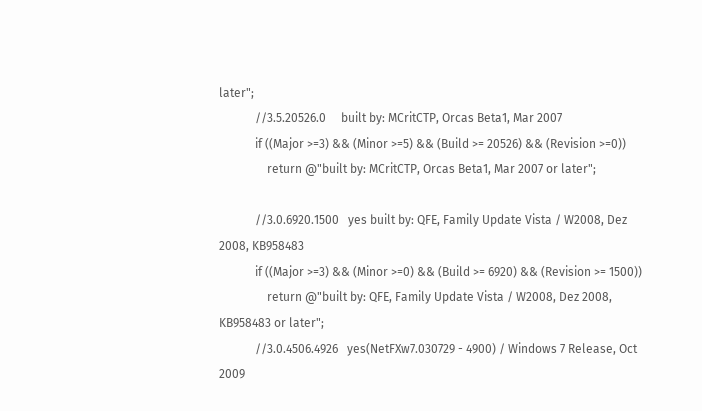later";
            //3.5.20526.0     built by: MCritCTP, Orcas Beta1, Mar 2007
            if ((Major >=3) && (Minor >=5) && (Build >= 20526) && (Revision >=0))
                return @"built by: MCritCTP, Orcas Beta1, Mar 2007 or later";

            //3.0.6920.1500   yes built by: QFE, Family Update Vista / W2008, Dez 2008, KB958483
            if ((Major >=3) && (Minor >=0) && (Build >= 6920) && (Revision >= 1500))
                return @"built by: QFE, Family Update Vista / W2008, Dez 2008, KB958483 or later";
            //3.0.4506.4926   yes(NetFXw7.030729 - 4900) / Windows 7 Release, Oct 2009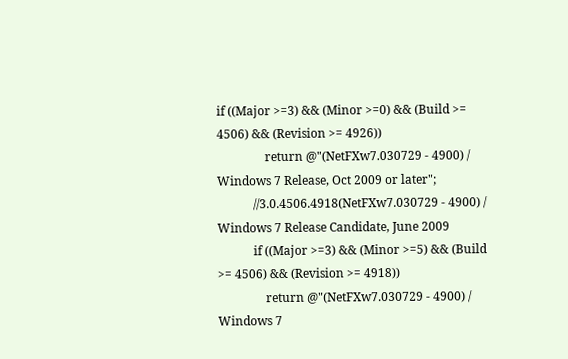if ((Major >=3) && (Minor >=0) && (Build >= 4506) && (Revision >= 4926))
                return @"(NetFXw7.030729 - 4900) / Windows 7 Release, Oct 2009 or later";
            //3.0.4506.4918(NetFXw7.030729 - 4900) / Windows 7 Release Candidate, June 2009
            if ((Major >=3) && (Minor >=5) && (Build >= 4506) && (Revision >= 4918))
                return @"(NetFXw7.030729 - 4900) / Windows 7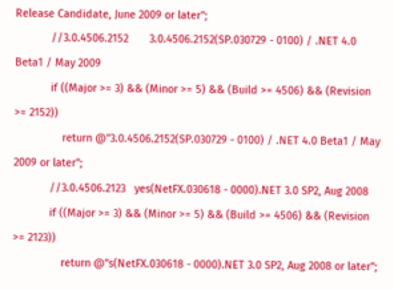Release Candidate, June 2009 or later";
            //3.0.4506.2152       3.0.4506.2152(SP.030729 - 0100) / .NET 4.0 Beta1 / May 2009
            if ((Major >= 3) && (Minor >= 5) && (Build >= 4506) && (Revision >= 2152))
                return @"3.0.4506.2152(SP.030729 - 0100) / .NET 4.0 Beta1 / May 2009 or later";
            //3.0.4506.2123   yes(NetFX.030618 - 0000).NET 3.0 SP2, Aug 2008
            if ((Major >= 3) && (Minor >= 5) && (Build >= 4506) && (Revision >= 2123))
                return @"s(NetFX.030618 - 0000).NET 3.0 SP2, Aug 2008 or later";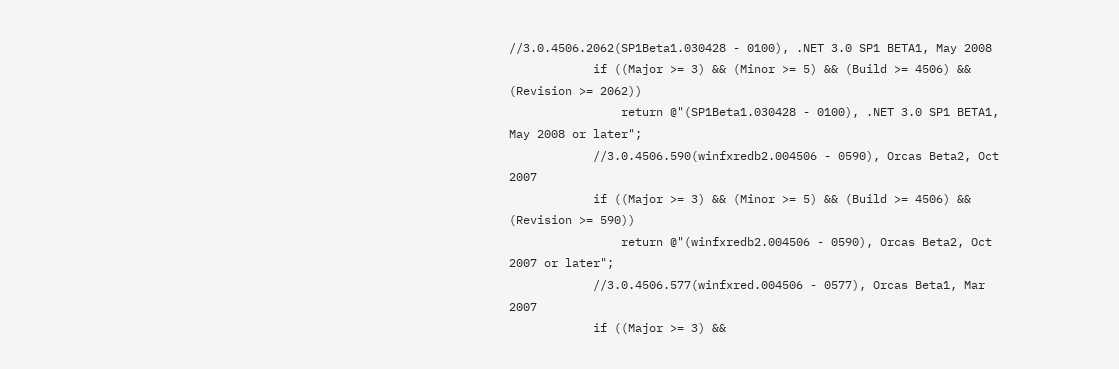//3.0.4506.2062(SP1Beta1.030428 - 0100), .NET 3.0 SP1 BETA1, May 2008
            if ((Major >= 3) && (Minor >= 5) && (Build >= 4506) && (Revision >= 2062))
                return @"(SP1Beta1.030428 - 0100), .NET 3.0 SP1 BETA1, May 2008 or later";
            //3.0.4506.590(winfxredb2.004506 - 0590), Orcas Beta2, Oct 2007
            if ((Major >= 3) && (Minor >= 5) && (Build >= 4506) && (Revision >= 590))
                return @"(winfxredb2.004506 - 0590), Orcas Beta2, Oct 2007 or later";
            //3.0.4506.577(winfxred.004506 - 0577), Orcas Beta1, Mar 2007
            if ((Major >= 3) &&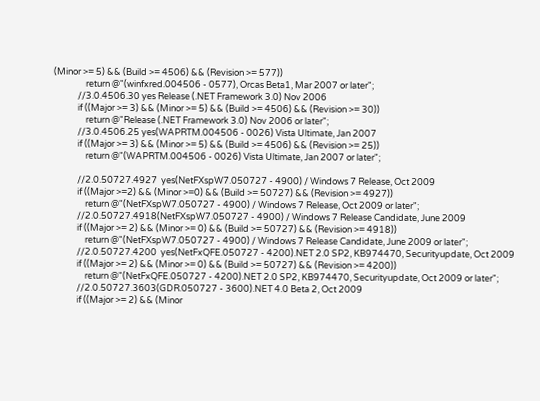(Minor >= 5) && (Build >= 4506) && (Revision >= 577))
                return @"(winfxred.004506 - 0577), Orcas Beta1, Mar 2007 or later";
            //3.0.4506.30 yes Release (.NET Framework 3.0) Nov 2006
            if ((Major >= 3) && (Minor >= 5) && (Build >= 4506) && (Revision >= 30))
                return @"Release (.NET Framework 3.0) Nov 2006 or later";
            //3.0.4506.25 yes(WAPRTM.004506 - 0026) Vista Ultimate, Jan 2007
            if ((Major >= 3) && (Minor >= 5) && (Build >= 4506) && (Revision >= 25))
                return @"(WAPRTM.004506 - 0026) Vista Ultimate, Jan 2007 or later";

            //2.0.50727.4927  yes(NetFXspW7.050727 - 4900) / Windows 7 Release, Oct 2009
            if ((Major >=2) && (Minor >=0) && (Build >= 50727) && (Revision >= 4927))
                return @"(NetFXspW7.050727 - 4900) / Windows 7 Release, Oct 2009 or later";
            //2.0.50727.4918(NetFXspW7.050727 - 4900) / Windows 7 Release Candidate, June 2009
            if ((Major >= 2) && (Minor >= 0) && (Build >= 50727) && (Revision >= 4918))
                return @"(NetFXspW7.050727 - 4900) / Windows 7 Release Candidate, June 2009 or later";
            //2.0.50727.4200  yes(NetFxQFE.050727 - 4200).NET 2.0 SP2, KB974470, Securityupdate, Oct 2009
            if ((Major >= 2) && (Minor >= 0) && (Build >= 50727) && (Revision >= 4200))
                return @"(NetFxQFE.050727 - 4200).NET 2.0 SP2, KB974470, Securityupdate, Oct 2009 or later";
            //2.0.50727.3603(GDR.050727 - 3600).NET 4.0 Beta 2, Oct 2009
            if ((Major >= 2) && (Minor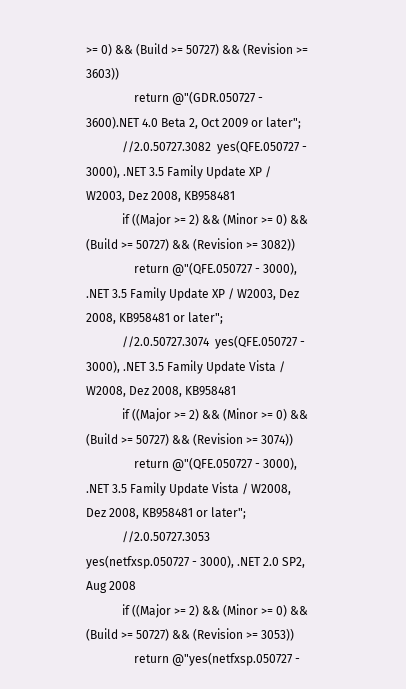>= 0) && (Build >= 50727) && (Revision >= 3603))
                return @"(GDR.050727 - 3600).NET 4.0 Beta 2, Oct 2009 or later";
            //2.0.50727.3082  yes(QFE.050727 - 3000), .NET 3.5 Family Update XP / W2003, Dez 2008, KB958481
            if ((Major >= 2) && (Minor >= 0) && (Build >= 50727) && (Revision >= 3082))
                return @"(QFE.050727 - 3000), .NET 3.5 Family Update XP / W2003, Dez 2008, KB958481 or later";
            //2.0.50727.3074  yes(QFE.050727 - 3000), .NET 3.5 Family Update Vista / W2008, Dez 2008, KB958481
            if ((Major >= 2) && (Minor >= 0) && (Build >= 50727) && (Revision >= 3074))
                return @"(QFE.050727 - 3000), .NET 3.5 Family Update Vista / W2008, Dez 2008, KB958481 or later";
            //2.0.50727.3053  yes(netfxsp.050727 - 3000), .NET 2.0 SP2, Aug 2008
            if ((Major >= 2) && (Minor >= 0) && (Build >= 50727) && (Revision >= 3053))
                return @"yes(netfxsp.050727 -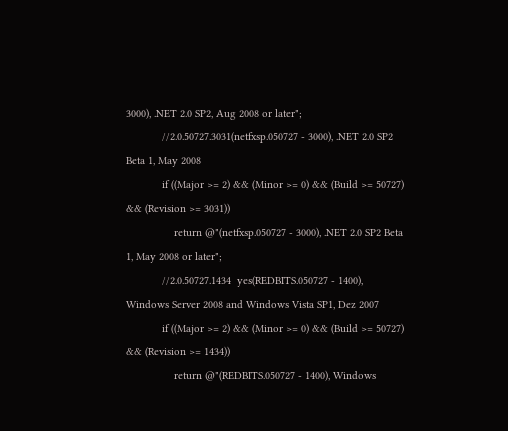3000), .NET 2.0 SP2, Aug 2008 or later";
            //2.0.50727.3031(netfxsp.050727 - 3000), .NET 2.0 SP2 Beta 1, May 2008
            if ((Major >= 2) && (Minor >= 0) && (Build >= 50727) && (Revision >= 3031))
                return @"(netfxsp.050727 - 3000), .NET 2.0 SP2 Beta 1, May 2008 or later";
            //2.0.50727.1434  yes(REDBITS.050727 - 1400), Windows Server 2008 and Windows Vista SP1, Dez 2007
            if ((Major >= 2) && (Minor >= 0) && (Build >= 50727) && (Revision >= 1434))
                return @"(REDBITS.050727 - 1400), Windows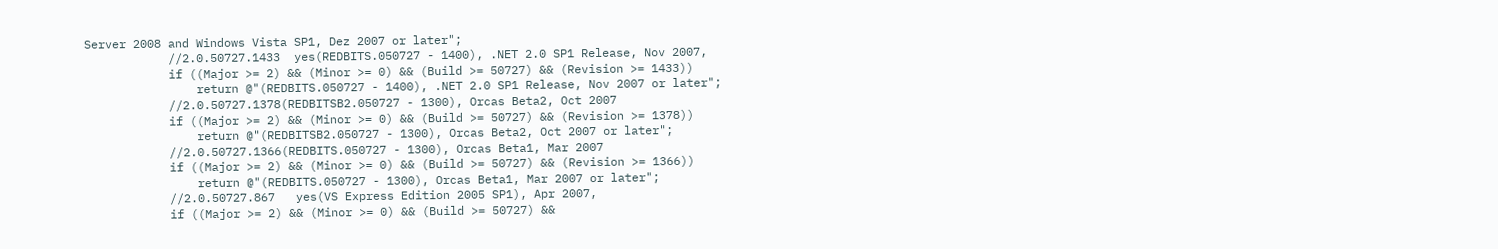Server 2008 and Windows Vista SP1, Dez 2007 or later";
            //2.0.50727.1433  yes(REDBITS.050727 - 1400), .NET 2.0 SP1 Release, Nov 2007,
            if ((Major >= 2) && (Minor >= 0) && (Build >= 50727) && (Revision >= 1433))
                return @"(REDBITS.050727 - 1400), .NET 2.0 SP1 Release, Nov 2007 or later";
            //2.0.50727.1378(REDBITSB2.050727 - 1300), Orcas Beta2, Oct 2007
            if ((Major >= 2) && (Minor >= 0) && (Build >= 50727) && (Revision >= 1378))
                return @"(REDBITSB2.050727 - 1300), Orcas Beta2, Oct 2007 or later";
            //2.0.50727.1366(REDBITS.050727 - 1300), Orcas Beta1, Mar 2007
            if ((Major >= 2) && (Minor >= 0) && (Build >= 50727) && (Revision >= 1366))
                return @"(REDBITS.050727 - 1300), Orcas Beta1, Mar 2007 or later";
            //2.0.50727.867   yes(VS Express Edition 2005 SP1), Apr 2007,
            if ((Major >= 2) && (Minor >= 0) && (Build >= 50727) &&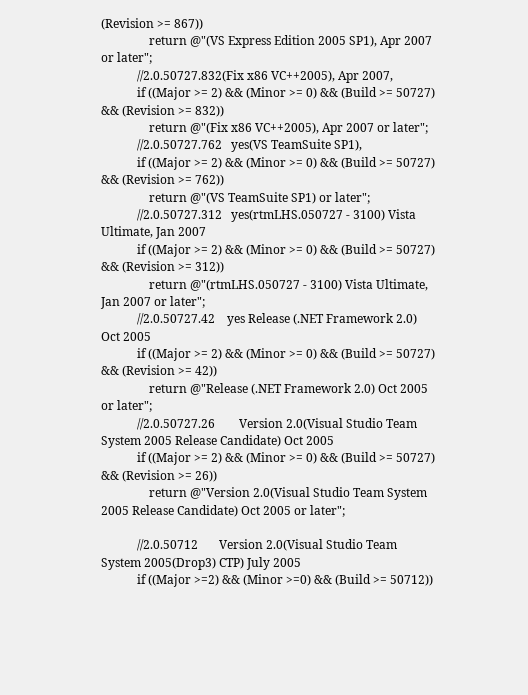(Revision >= 867))
                return @"(VS Express Edition 2005 SP1), Apr 2007 or later";
            //2.0.50727.832(Fix x86 VC++2005), Apr 2007,
            if ((Major >= 2) && (Minor >= 0) && (Build >= 50727) && (Revision >= 832))
                return @"(Fix x86 VC++2005), Apr 2007 or later";
            //2.0.50727.762   yes(VS TeamSuite SP1),
            if ((Major >= 2) && (Minor >= 0) && (Build >= 50727) && (Revision >= 762))
                return @"(VS TeamSuite SP1) or later";
            //2.0.50727.312   yes(rtmLHS.050727 - 3100) Vista Ultimate, Jan 2007
            if ((Major >= 2) && (Minor >= 0) && (Build >= 50727) && (Revision >= 312))
                return @"(rtmLHS.050727 - 3100) Vista Ultimate, Jan 2007 or later";
            //2.0.50727.42    yes Release (.NET Framework 2.0) Oct 2005
            if ((Major >= 2) && (Minor >= 0) && (Build >= 50727) && (Revision >= 42))
                return @"Release (.NET Framework 2.0) Oct 2005 or later";
            //2.0.50727.26        Version 2.0(Visual Studio Team System 2005 Release Candidate) Oct 2005
            if ((Major >= 2) && (Minor >= 0) && (Build >= 50727) && (Revision >= 26))
                return @"Version 2.0(Visual Studio Team System 2005 Release Candidate) Oct 2005 or later";

            //2.0.50712       Version 2.0(Visual Studio Team System 2005(Drop3) CTP) July 2005
            if ((Major >=2) && (Minor >=0) && (Build >= 50712))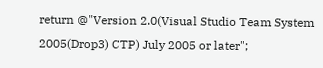return @"Version 2.0(Visual Studio Team System 2005(Drop3) CTP) July 2005 or later";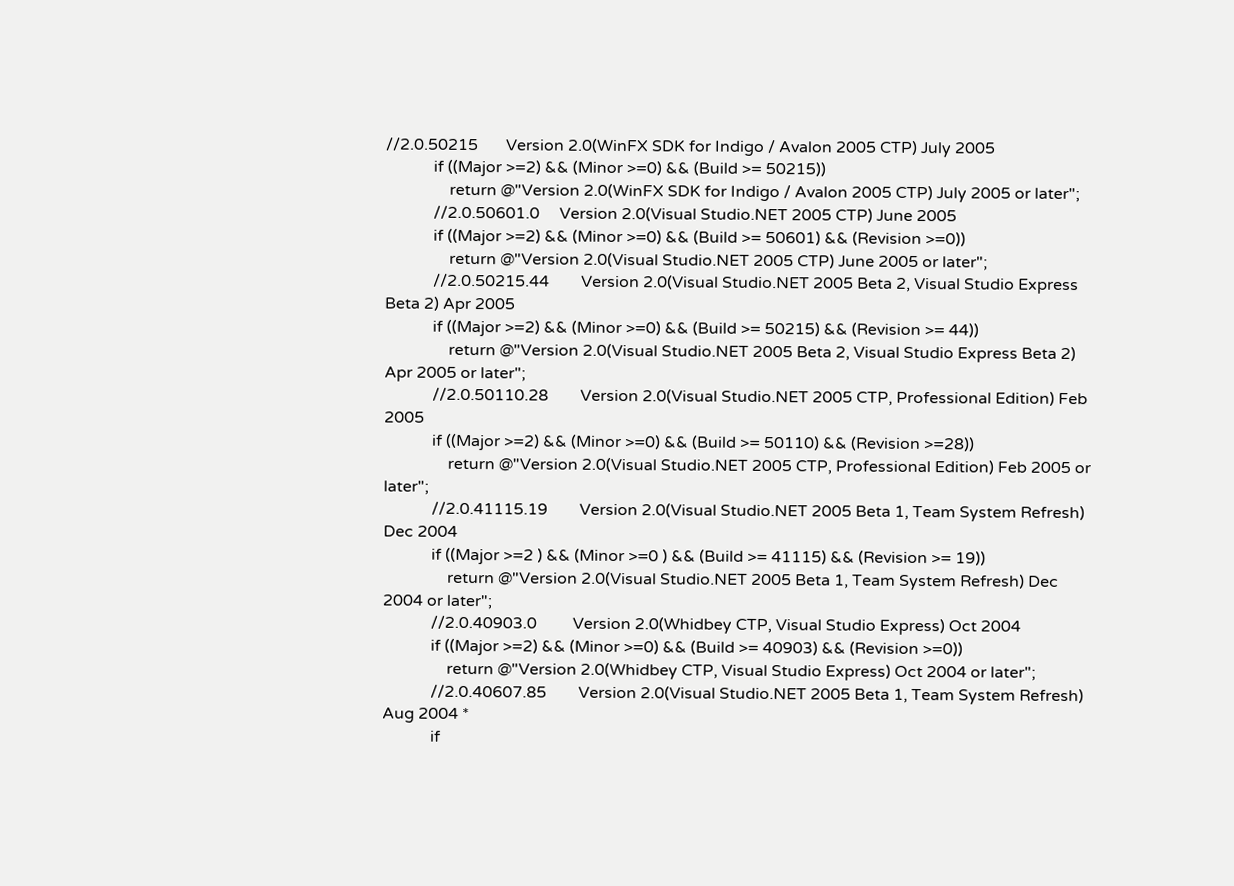//2.0.50215       Version 2.0(WinFX SDK for Indigo / Avalon 2005 CTP) July 2005
            if ((Major >=2) && (Minor >=0) && (Build >= 50215))
                return @"Version 2.0(WinFX SDK for Indigo / Avalon 2005 CTP) July 2005 or later";
            //2.0.50601.0     Version 2.0(Visual Studio.NET 2005 CTP) June 2005
            if ((Major >=2) && (Minor >=0) && (Build >= 50601) && (Revision >=0))
                return @"Version 2.0(Visual Studio.NET 2005 CTP) June 2005 or later";
            //2.0.50215.44        Version 2.0(Visual Studio.NET 2005 Beta 2, Visual Studio Express Beta 2) Apr 2005
            if ((Major >=2) && (Minor >=0) && (Build >= 50215) && (Revision >= 44))
                return @"Version 2.0(Visual Studio.NET 2005 Beta 2, Visual Studio Express Beta 2) Apr 2005 or later";
            //2.0.50110.28        Version 2.0(Visual Studio.NET 2005 CTP, Professional Edition) Feb 2005
            if ((Major >=2) && (Minor >=0) && (Build >= 50110) && (Revision >=28))
                return @"Version 2.0(Visual Studio.NET 2005 CTP, Professional Edition) Feb 2005 or later";
            //2.0.41115.19        Version 2.0(Visual Studio.NET 2005 Beta 1, Team System Refresh) Dec 2004
            if ((Major >=2 ) && (Minor >=0 ) && (Build >= 41115) && (Revision >= 19))
                return @"Version 2.0(Visual Studio.NET 2005 Beta 1, Team System Refresh) Dec 2004 or later";
            //2.0.40903.0         Version 2.0(Whidbey CTP, Visual Studio Express) Oct 2004
            if ((Major >=2) && (Minor >=0) && (Build >= 40903) && (Revision >=0))
                return @"Version 2.0(Whidbey CTP, Visual Studio Express) Oct 2004 or later";
            //2.0.40607.85        Version 2.0(Visual Studio.NET 2005 Beta 1, Team System Refresh) Aug 2004 *
            if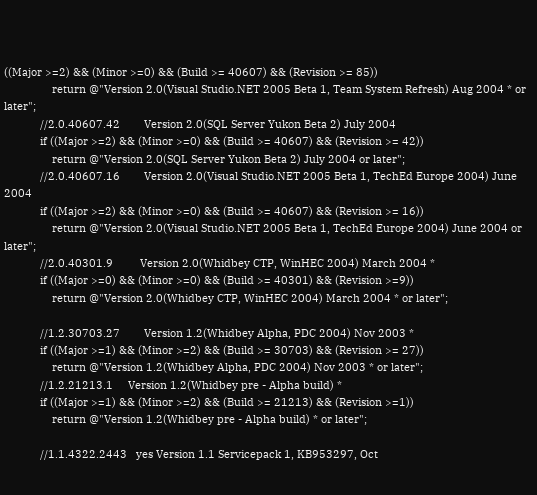((Major >=2) && (Minor >=0) && (Build >= 40607) && (Revision >= 85))
                return @"Version 2.0(Visual Studio.NET 2005 Beta 1, Team System Refresh) Aug 2004 * or later";
            //2.0.40607.42        Version 2.0(SQL Server Yukon Beta 2) July 2004
            if ((Major >=2) && (Minor >=0) && (Build >= 40607) && (Revision >= 42))
                return @"Version 2.0(SQL Server Yukon Beta 2) July 2004 or later";
            //2.0.40607.16        Version 2.0(Visual Studio.NET 2005 Beta 1, TechEd Europe 2004) June 2004
            if ((Major >=2) && (Minor >=0) && (Build >= 40607) && (Revision >= 16))
                return @"Version 2.0(Visual Studio.NET 2005 Beta 1, TechEd Europe 2004) June 2004 or later";
            //2.0.40301.9         Version 2.0(Whidbey CTP, WinHEC 2004) March 2004 *
            if ((Major >=0) && (Minor >=0) && (Build >= 40301) && (Revision >=9))
                return @"Version 2.0(Whidbey CTP, WinHEC 2004) March 2004 * or later";

            //1.2.30703.27        Version 1.2(Whidbey Alpha, PDC 2004) Nov 2003 *
            if ((Major >=1) && (Minor >=2) && (Build >= 30703) && (Revision >= 27))
                return @"Version 1.2(Whidbey Alpha, PDC 2004) Nov 2003 * or later";
            //1.2.21213.1     Version 1.2(Whidbey pre - Alpha build) *
            if ((Major >=1) && (Minor >=2) && (Build >= 21213) && (Revision >=1))
                return @"Version 1.2(Whidbey pre - Alpha build) * or later";

            //1.1.4322.2443   yes Version 1.1 Servicepack 1, KB953297, Oct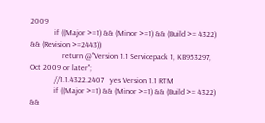2009
            if ((Major >=1) && (Minor >=1) && (Build >= 4322) && (Revision >=2443))
                return @"Version 1.1 Servicepack 1, KB953297, Oct 2009 or later";
            //1.1.4322.2407   yes Version 1.1 RTM
            if ((Major >=1) && (Minor >=1) && (Build >= 4322) &&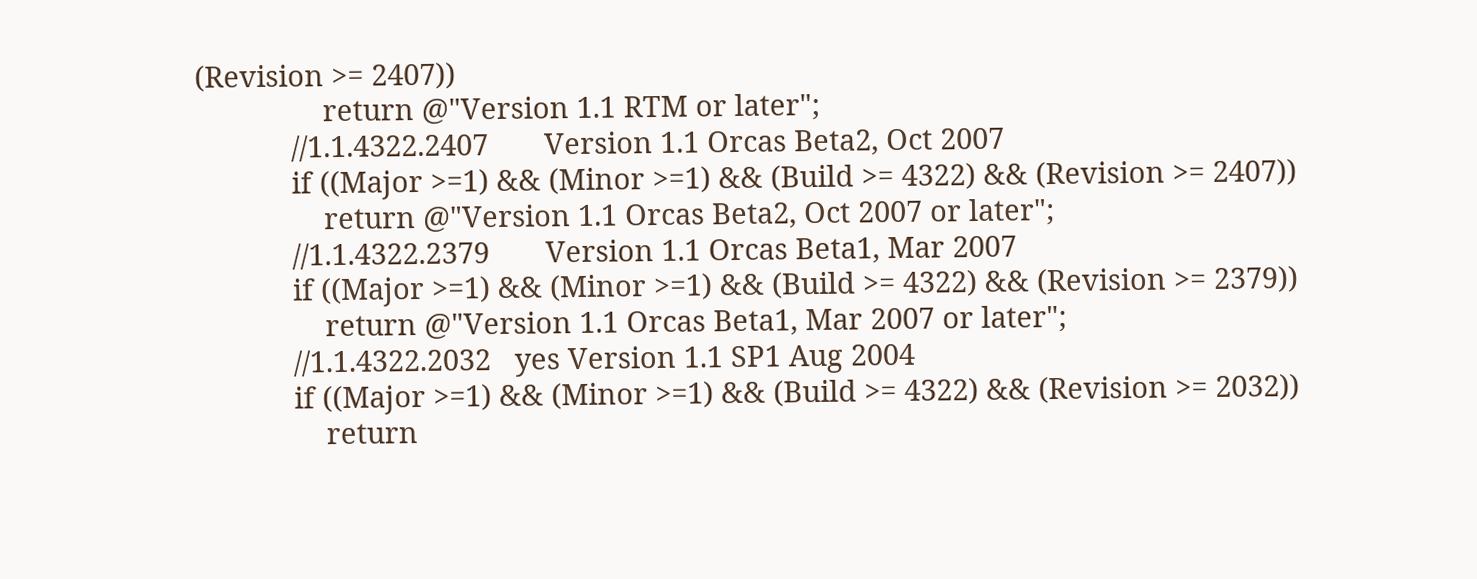(Revision >= 2407))
                return @"Version 1.1 RTM or later";
            //1.1.4322.2407       Version 1.1 Orcas Beta2, Oct 2007
            if ((Major >=1) && (Minor >=1) && (Build >= 4322) && (Revision >= 2407))
                return @"Version 1.1 Orcas Beta2, Oct 2007 or later";
            //1.1.4322.2379       Version 1.1 Orcas Beta1, Mar 2007
            if ((Major >=1) && (Minor >=1) && (Build >= 4322) && (Revision >= 2379))
                return @"Version 1.1 Orcas Beta1, Mar 2007 or later";
            //1.1.4322.2032   yes Version 1.1 SP1 Aug 2004
            if ((Major >=1) && (Minor >=1) && (Build >= 4322) && (Revision >= 2032))
                return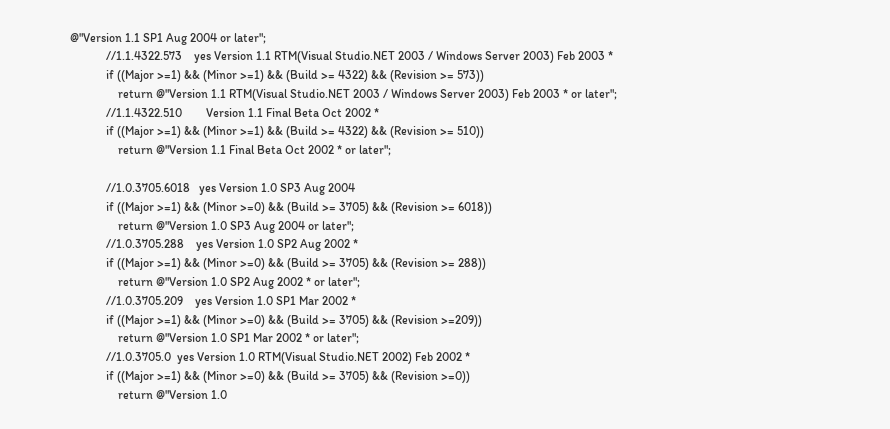@"Version 1.1 SP1 Aug 2004 or later";
            //1.1.4322.573    yes Version 1.1 RTM(Visual Studio.NET 2003 / Windows Server 2003) Feb 2003 *
            if ((Major >=1) && (Minor >=1) && (Build >= 4322) && (Revision >= 573))
                return @"Version 1.1 RTM(Visual Studio.NET 2003 / Windows Server 2003) Feb 2003 * or later";
            //1.1.4322.510        Version 1.1 Final Beta Oct 2002 *
            if ((Major >=1) && (Minor >=1) && (Build >= 4322) && (Revision >= 510))
                return @"Version 1.1 Final Beta Oct 2002 * or later";

            //1.0.3705.6018   yes Version 1.0 SP3 Aug 2004
            if ((Major >=1) && (Minor >=0) && (Build >= 3705) && (Revision >= 6018))
                return @"Version 1.0 SP3 Aug 2004 or later";
            //1.0.3705.288    yes Version 1.0 SP2 Aug 2002 *
            if ((Major >=1) && (Minor >=0) && (Build >= 3705) && (Revision >= 288))
                return @"Version 1.0 SP2 Aug 2002 * or later";
            //1.0.3705.209    yes Version 1.0 SP1 Mar 2002 *
            if ((Major >=1) && (Minor >=0) && (Build >= 3705) && (Revision >=209))
                return @"Version 1.0 SP1 Mar 2002 * or later";
            //1.0.3705.0  yes Version 1.0 RTM(Visual Studio.NET 2002) Feb 2002 *
            if ((Major >=1) && (Minor >=0) && (Build >= 3705) && (Revision >=0))
                return @"Version 1.0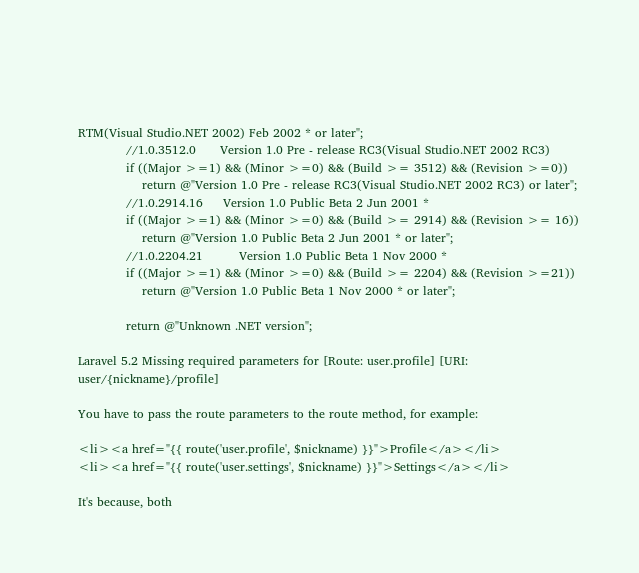RTM(Visual Studio.NET 2002) Feb 2002 * or later";
            //1.0.3512.0      Version 1.0 Pre - release RC3(Visual Studio.NET 2002 RC3)
            if ((Major >=1) && (Minor >=0) && (Build >= 3512) && (Revision >=0))
                return @"Version 1.0 Pre - release RC3(Visual Studio.NET 2002 RC3) or later";
            //1.0.2914.16     Version 1.0 Public Beta 2 Jun 2001 *
            if ((Major >=1) && (Minor >=0) && (Build >= 2914) && (Revision >= 16))
                return @"Version 1.0 Public Beta 2 Jun 2001 * or later";
            //1.0.2204.21         Version 1.0 Public Beta 1 Nov 2000 *
            if ((Major >=1) && (Minor >=0) && (Build >= 2204) && (Revision >=21))
                return @"Version 1.0 Public Beta 1 Nov 2000 * or later";

            return @"Unknown .NET version";

Laravel 5.2 Missing required parameters for [Route: user.profile] [URI: user/{nickname}/profile]

You have to pass the route parameters to the route method, for example:

<li><a href="{{ route('user.profile', $nickname) }}">Profile</a></li>
<li><a href="{{ route('user.settings', $nickname) }}">Settings</a></li>

It's because, both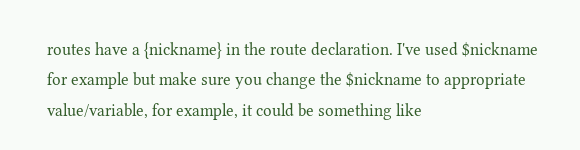routes have a {nickname} in the route declaration. I've used $nickname for example but make sure you change the $nickname to appropriate value/variable, for example, it could be something like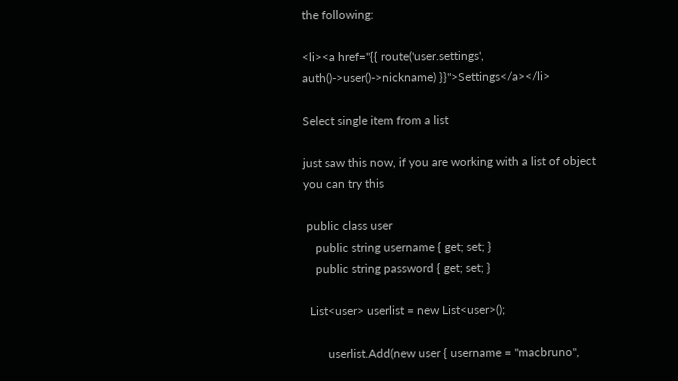the following:

<li><a href="{{ route('user.settings', auth()->user()->nickname) }}">Settings</a></li>

Select single item from a list

just saw this now, if you are working with a list of object you can try this

 public class user
    public string username { get; set; }
    public string password { get; set; }

  List<user> userlist = new List<user>();

        userlist.Add(new user { username = "macbruno",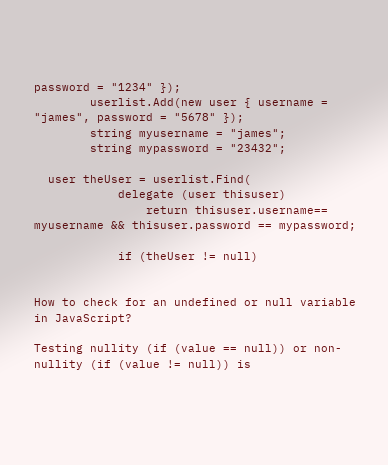password = "1234" });
        userlist.Add(new user { username = "james", password = "5678" });
        string myusername = "james";
        string mypassword = "23432";

  user theUser = userlist.Find(
            delegate (user thisuser)
                return thisuser.username== myusername && thisuser.password == mypassword;

            if (theUser != null)


How to check for an undefined or null variable in JavaScript?

Testing nullity (if (value == null)) or non-nullity (if (value != null)) is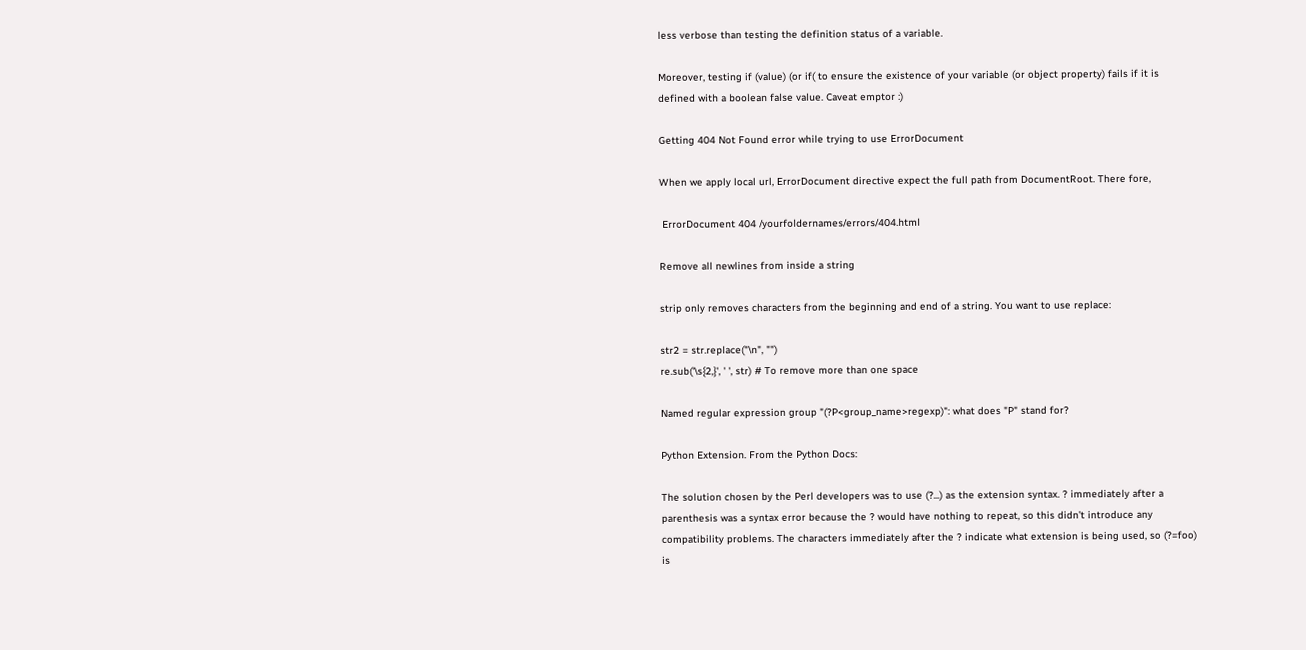less verbose than testing the definition status of a variable.

Moreover, testing if (value) (or if( to ensure the existence of your variable (or object property) fails if it is defined with a boolean false value. Caveat emptor :)

Getting 404 Not Found error while trying to use ErrorDocument

When we apply local url, ErrorDocument directive expect the full path from DocumentRoot. There fore,

 ErrorDocument 404 /yourfoldernames/errors/404.html

Remove all newlines from inside a string

strip only removes characters from the beginning and end of a string. You want to use replace:

str2 = str.replace("\n", "")
re.sub('\s{2,}', ' ', str) # To remove more than one space

Named regular expression group "(?P<group_name>regexp)": what does "P" stand for?

Python Extension. From the Python Docs:

The solution chosen by the Perl developers was to use (?...) as the extension syntax. ? immediately after a parenthesis was a syntax error because the ? would have nothing to repeat, so this didn’t introduce any compatibility problems. The characters immediately after the ? indicate what extension is being used, so (?=foo) is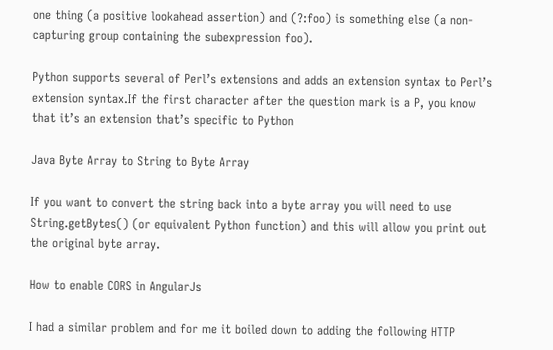one thing (a positive lookahead assertion) and (?:foo) is something else (a non-capturing group containing the subexpression foo).

Python supports several of Perl’s extensions and adds an extension syntax to Perl’s extension syntax.If the first character after the question mark is a P, you know that it’s an extension that’s specific to Python

Java Byte Array to String to Byte Array

If you want to convert the string back into a byte array you will need to use String.getBytes() (or equivalent Python function) and this will allow you print out the original byte array.

How to enable CORS in AngularJs

I had a similar problem and for me it boiled down to adding the following HTTP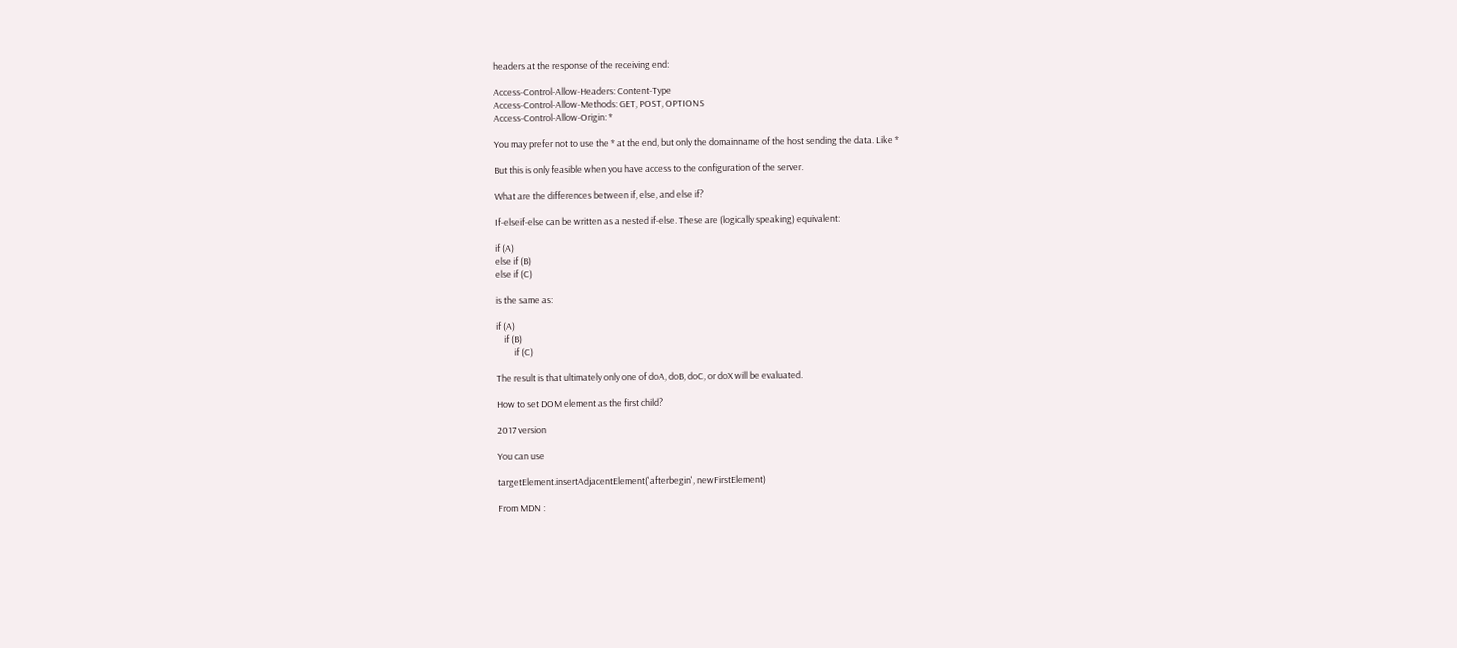headers at the response of the receiving end:

Access-Control-Allow-Headers: Content-Type
Access-Control-Allow-Methods: GET, POST, OPTIONS
Access-Control-Allow-Origin: *

You may prefer not to use the * at the end, but only the domainname of the host sending the data. Like *

But this is only feasible when you have access to the configuration of the server.

What are the differences between if, else, and else if?

If-elseif-else can be written as a nested if-else. These are (logically speaking) equivalent:

if (A)
else if (B)
else if (C)

is the same as:

if (A)
    if (B)
         if (C)

The result is that ultimately only one of doA, doB, doC, or doX will be evaluated.

How to set DOM element as the first child?

2017 version

You can use

targetElement.insertAdjacentElement('afterbegin', newFirstElement)

From MDN :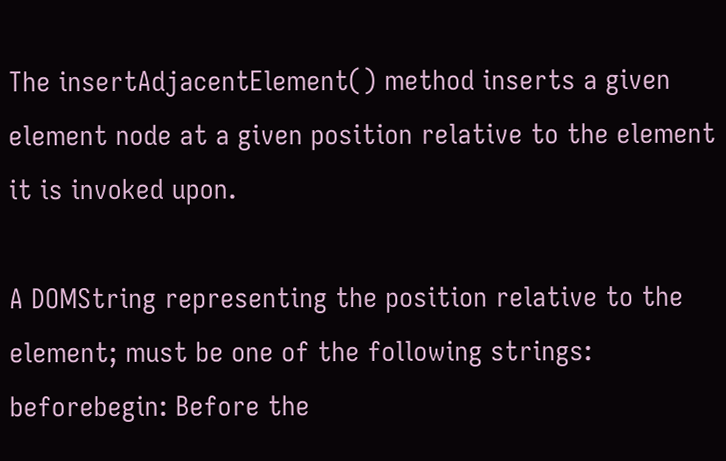The insertAdjacentElement() method inserts a given element node at a given position relative to the element it is invoked upon.

A DOMString representing the position relative to the element; must be one of the following strings:
beforebegin: Before the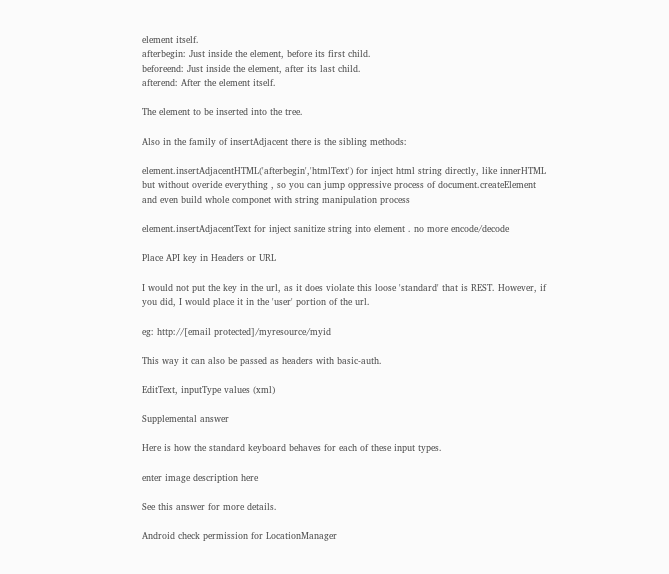element itself.
afterbegin: Just inside the element, before its first child.
beforeend: Just inside the element, after its last child.
afterend: After the element itself.

The element to be inserted into the tree.

Also in the family of insertAdjacent there is the sibling methods:

element.insertAdjacentHTML('afterbegin','htmlText') for inject html string directly, like innerHTML but without overide everything , so you can jump oppressive process of document.createElement and even build whole componet with string manipulation process

element.insertAdjacentText for inject sanitize string into element . no more encode/decode

Place API key in Headers or URL

I would not put the key in the url, as it does violate this loose 'standard' that is REST. However, if you did, I would place it in the 'user' portion of the url.

eg: http://[email protected]/myresource/myid

This way it can also be passed as headers with basic-auth.

EditText, inputType values (xml)

Supplemental answer

Here is how the standard keyboard behaves for each of these input types.

enter image description here

See this answer for more details.

Android check permission for LocationManager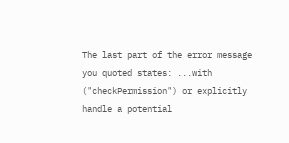The last part of the error message you quoted states: ...with ("checkPermission") or explicitly handle a potential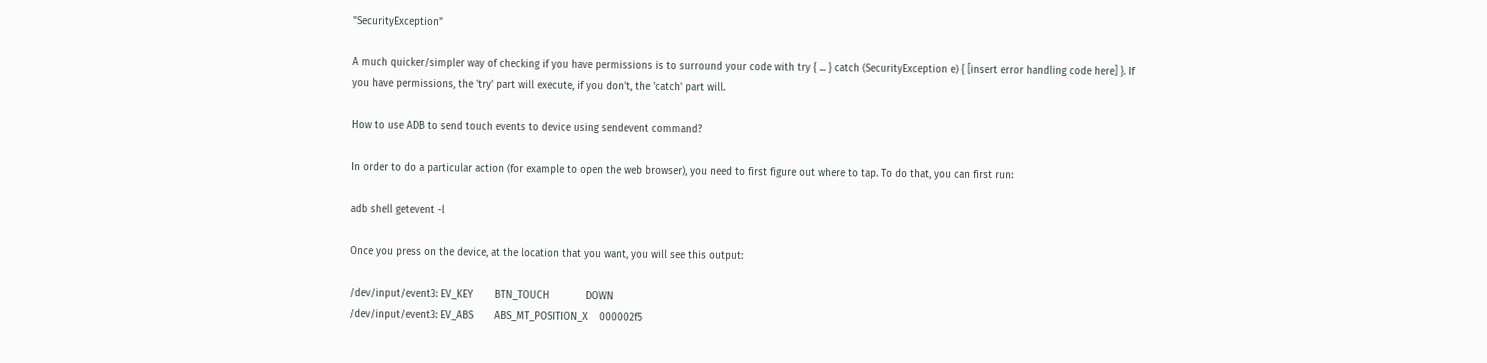"SecurityException"

A much quicker/simpler way of checking if you have permissions is to surround your code with try { ... } catch (SecurityException e) { [insert error handling code here] }. If you have permissions, the 'try' part will execute, if you don't, the 'catch' part will.

How to use ADB to send touch events to device using sendevent command?

In order to do a particular action (for example to open the web browser), you need to first figure out where to tap. To do that, you can first run:

adb shell getevent -l

Once you press on the device, at the location that you want, you will see this output:

/dev/input/event3: EV_KEY       BTN_TOUCH            DOWN
/dev/input/event3: EV_ABS       ABS_MT_POSITION_X    000002f5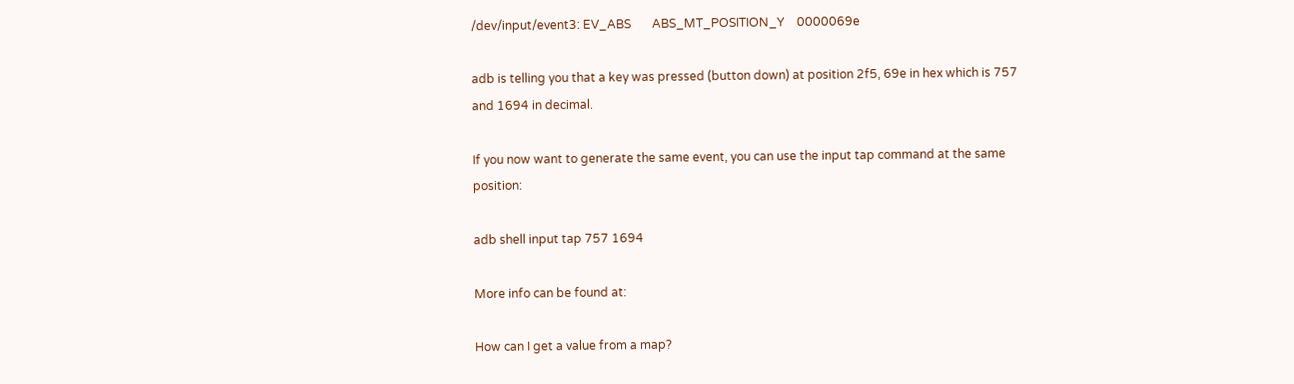/dev/input/event3: EV_ABS       ABS_MT_POSITION_Y    0000069e

adb is telling you that a key was pressed (button down) at position 2f5, 69e in hex which is 757 and 1694 in decimal.

If you now want to generate the same event, you can use the input tap command at the same position:

adb shell input tap 757 1694

More info can be found at:

How can I get a value from a map?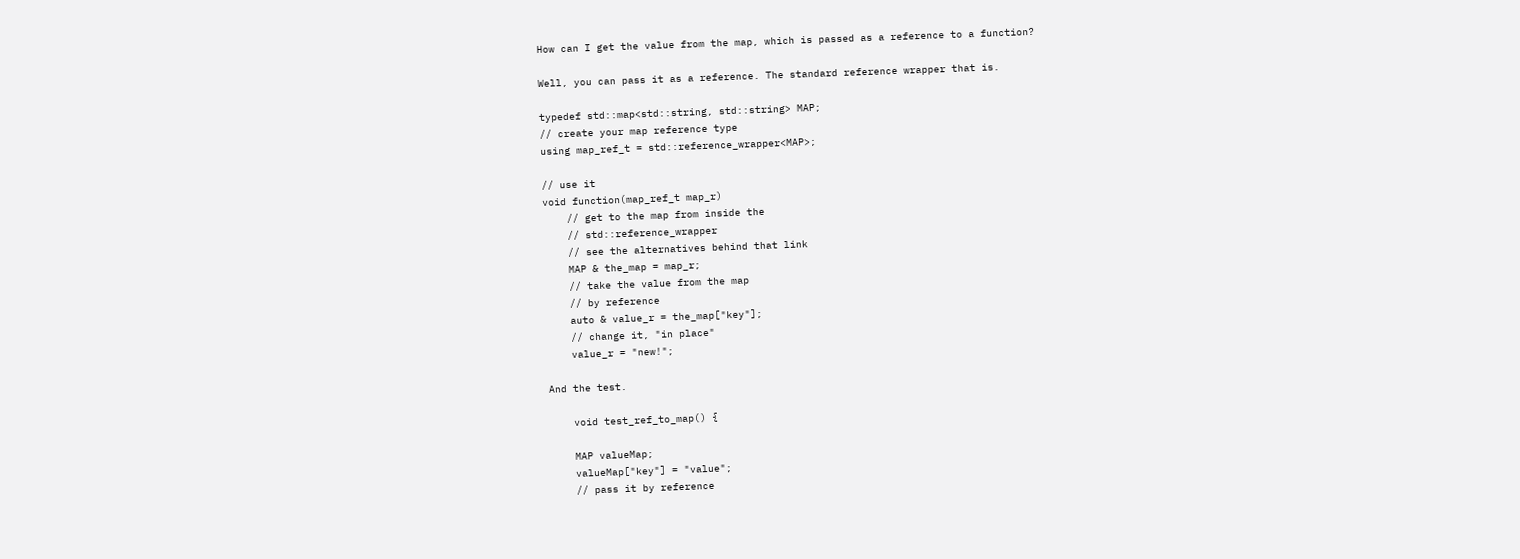How can I get the value from the map, which is passed as a reference to a function?

Well, you can pass it as a reference. The standard reference wrapper that is.

typedef std::map<std::string, std::string> MAP;
// create your map reference type
using map_ref_t = std::reference_wrapper<MAP>;

// use it
void function(map_ref_t map_r)
    // get to the map from inside the
    // std::reference_wrapper
    // see the alternatives behind that link
    MAP & the_map = map_r;
    // take the value from the map
    // by reference
    auto & value_r = the_map["key"];
    // change it, "in place"
    value_r = "new!";

And the test.

    void test_ref_to_map() {

    MAP valueMap;
    valueMap["key"] = "value";
    // pass it by reference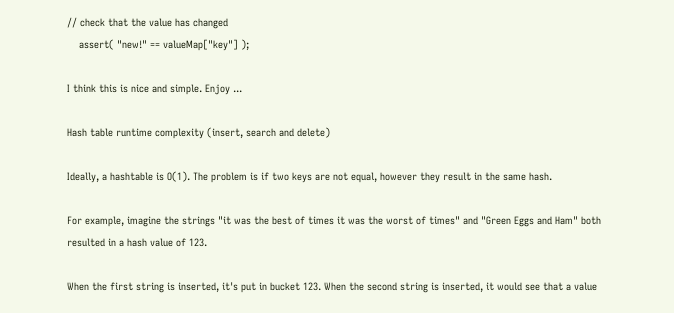// check that the value has changed
    assert( "new!" == valueMap["key"] );

I think this is nice and simple. Enjoy ...

Hash table runtime complexity (insert, search and delete)

Ideally, a hashtable is O(1). The problem is if two keys are not equal, however they result in the same hash.

For example, imagine the strings "it was the best of times it was the worst of times" and "Green Eggs and Ham" both resulted in a hash value of 123.

When the first string is inserted, it's put in bucket 123. When the second string is inserted, it would see that a value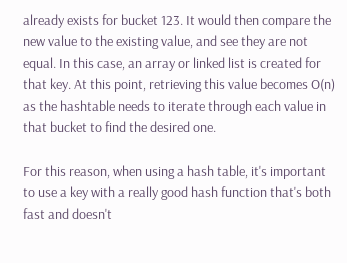already exists for bucket 123. It would then compare the new value to the existing value, and see they are not equal. In this case, an array or linked list is created for that key. At this point, retrieving this value becomes O(n) as the hashtable needs to iterate through each value in that bucket to find the desired one.

For this reason, when using a hash table, it's important to use a key with a really good hash function that's both fast and doesn't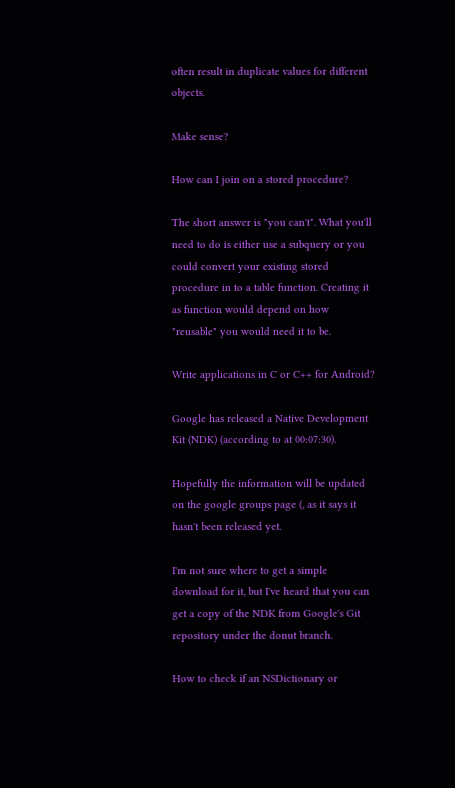often result in duplicate values for different objects.

Make sense?

How can I join on a stored procedure?

The short answer is "you can't". What you'll need to do is either use a subquery or you could convert your existing stored procedure in to a table function. Creating it as function would depend on how "reusable" you would need it to be.

Write applications in C or C++ for Android?

Google has released a Native Development Kit (NDK) (according to at 00:07:30).

Hopefully the information will be updated on the google groups page (, as it says it hasn't been released yet.

I'm not sure where to get a simple download for it, but I've heard that you can get a copy of the NDK from Google's Git repository under the donut branch.

How to check if an NSDictionary or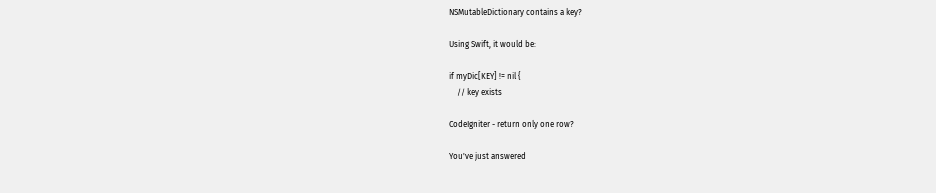NSMutableDictionary contains a key?

Using Swift, it would be:

if myDic[KEY] != nil {
    // key exists

CodeIgniter - return only one row?

You've just answered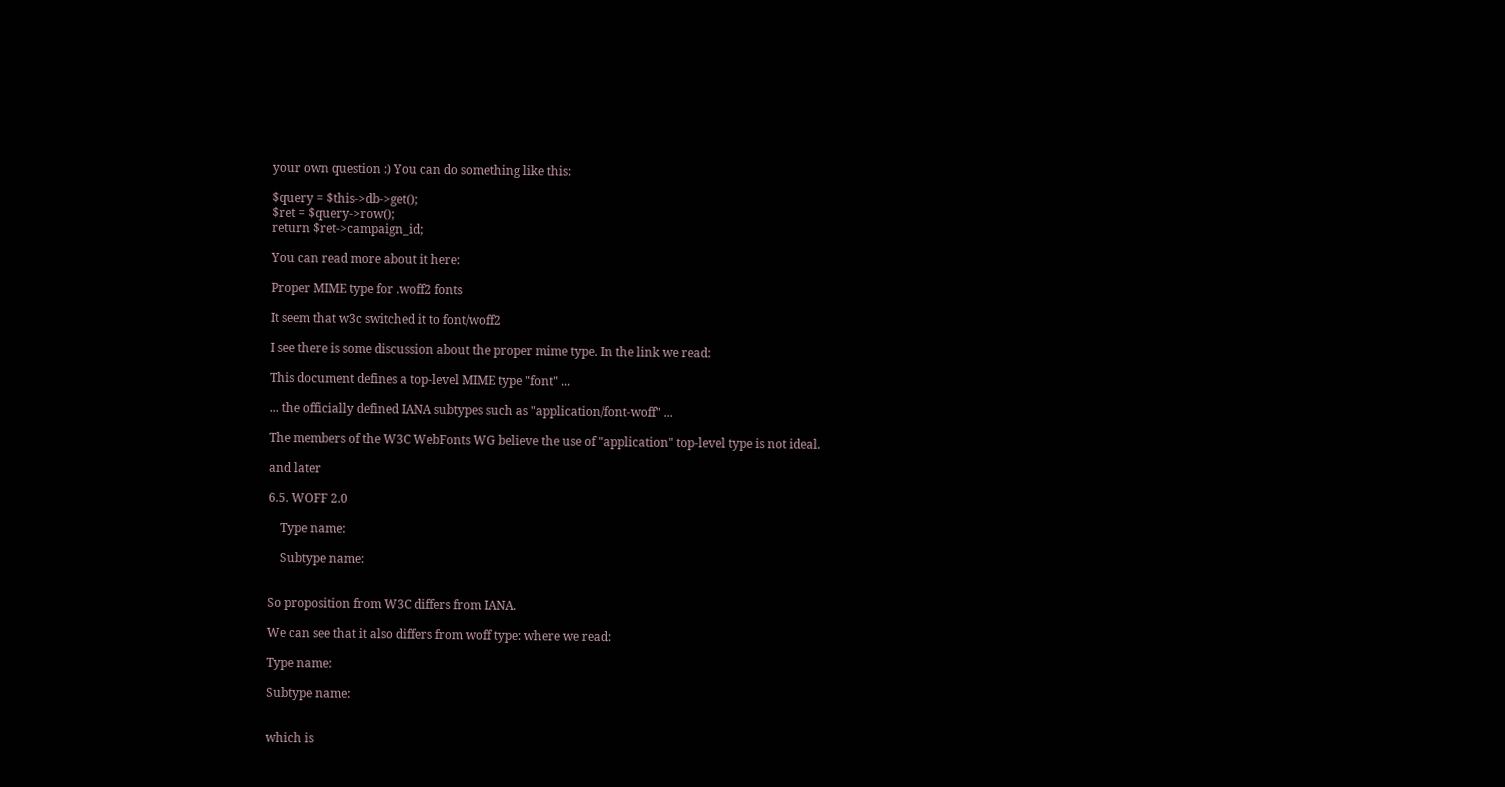your own question :) You can do something like this:

$query = $this->db->get();
$ret = $query->row();
return $ret->campaign_id;

You can read more about it here:

Proper MIME type for .woff2 fonts

It seem that w3c switched it to font/woff2

I see there is some discussion about the proper mime type. In the link we read:

This document defines a top-level MIME type "font" ...

... the officially defined IANA subtypes such as "application/font-woff" ...

The members of the W3C WebFonts WG believe the use of "application" top-level type is not ideal.

and later

6.5. WOFF 2.0

    Type name:

    Subtype name:


So proposition from W3C differs from IANA.

We can see that it also differs from woff type: where we read:

Type name:

Subtype name:


which is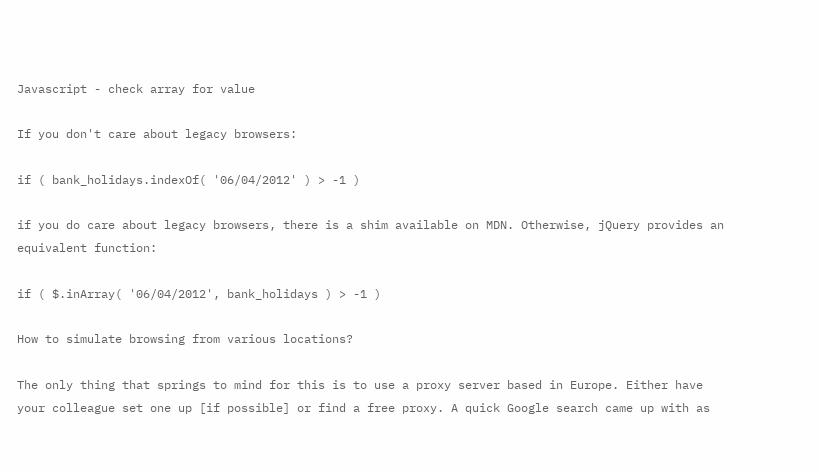Javascript - check array for value

If you don't care about legacy browsers:

if ( bank_holidays.indexOf( '06/04/2012' ) > -1 )

if you do care about legacy browsers, there is a shim available on MDN. Otherwise, jQuery provides an equivalent function:

if ( $.inArray( '06/04/2012', bank_holidays ) > -1 )

How to simulate browsing from various locations?

The only thing that springs to mind for this is to use a proxy server based in Europe. Either have your colleague set one up [if possible] or find a free proxy. A quick Google search came up with as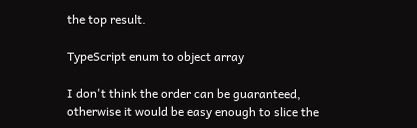the top result.

TypeScript enum to object array

I don't think the order can be guaranteed, otherwise it would be easy enough to slice the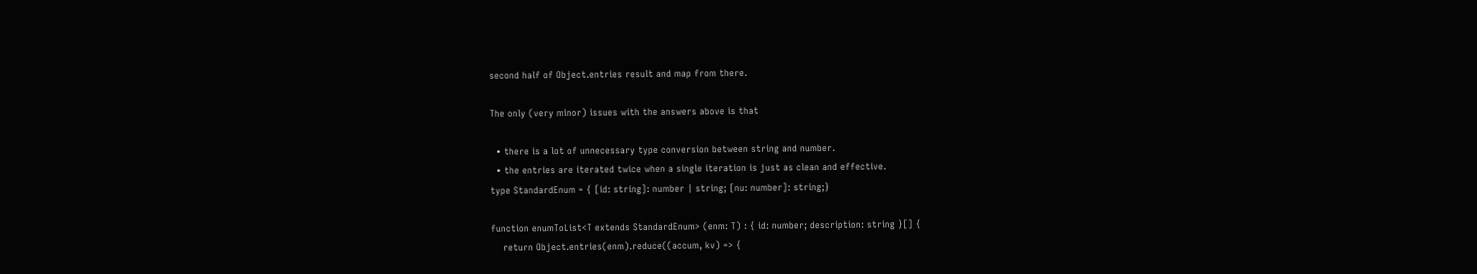second half of Object.entries result and map from there.

The only (very minor) issues with the answers above is that

  • there is a lot of unnecessary type conversion between string and number.
  • the entries are iterated twice when a single iteration is just as clean and effective.
type StandardEnum = { [id: string]: number | string; [nu: number]: string;}

function enumToList<T extends StandardEnum> (enm: T) : { id: number; description: string }[] {
    return Object.entries(enm).reduce((accum, kv) => {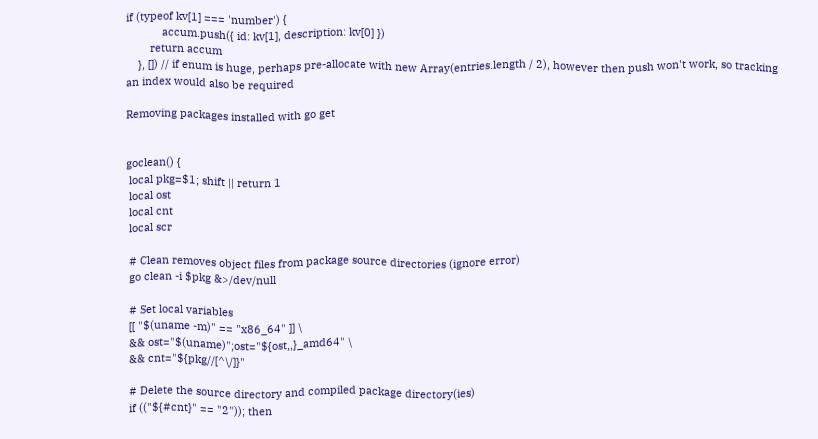if (typeof kv[1] === 'number') {
            accum.push({ id: kv[1], description: kv[0] })
        return accum
    }, []) // if enum is huge, perhaps pre-allocate with new Array(entries.length / 2), however then push won't work, so tracking an index would also be required

Removing packages installed with go get


goclean() {
 local pkg=$1; shift || return 1
 local ost
 local cnt
 local scr

 # Clean removes object files from package source directories (ignore error)
 go clean -i $pkg &>/dev/null

 # Set local variables
 [[ "$(uname -m)" == "x86_64" ]] \
 && ost="$(uname)";ost="${ost,,}_amd64" \
 && cnt="${pkg//[^\/]}"

 # Delete the source directory and compiled package directory(ies)
 if (("${#cnt}" == "2")); then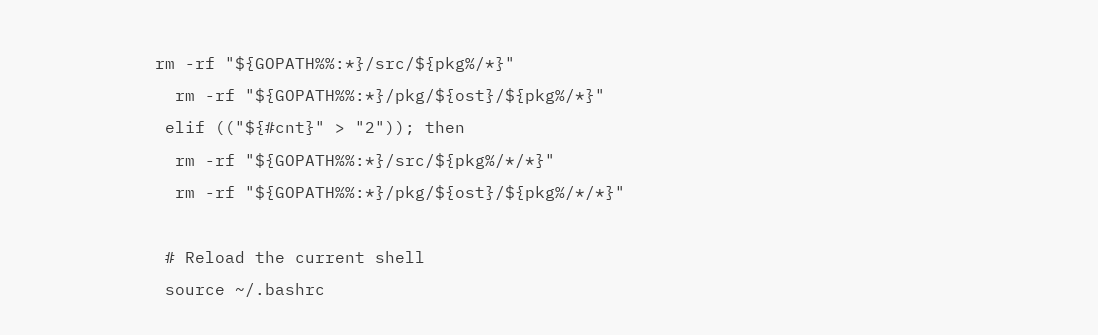rm -rf "${GOPATH%%:*}/src/${pkg%/*}"
  rm -rf "${GOPATH%%:*}/pkg/${ost}/${pkg%/*}"
 elif (("${#cnt}" > "2")); then
  rm -rf "${GOPATH%%:*}/src/${pkg%/*/*}"
  rm -rf "${GOPATH%%:*}/pkg/${ost}/${pkg%/*/*}"

 # Reload the current shell
 source ~/.bashrc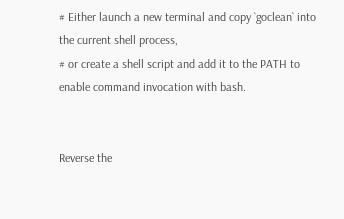# Either launch a new terminal and copy `goclean` into the current shell process,
# or create a shell script and add it to the PATH to enable command invocation with bash.


Reverse the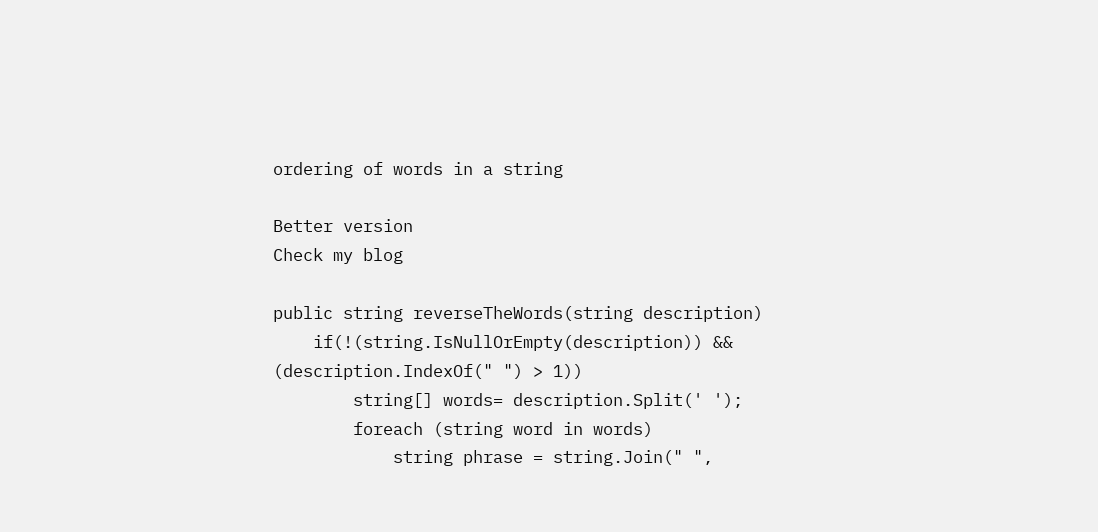ordering of words in a string

Better version
Check my blog

public string reverseTheWords(string description)
    if(!(string.IsNullOrEmpty(description)) && (description.IndexOf(" ") > 1))
        string[] words= description.Split(' ');
        foreach (string word in words)
            string phrase = string.Join(" ",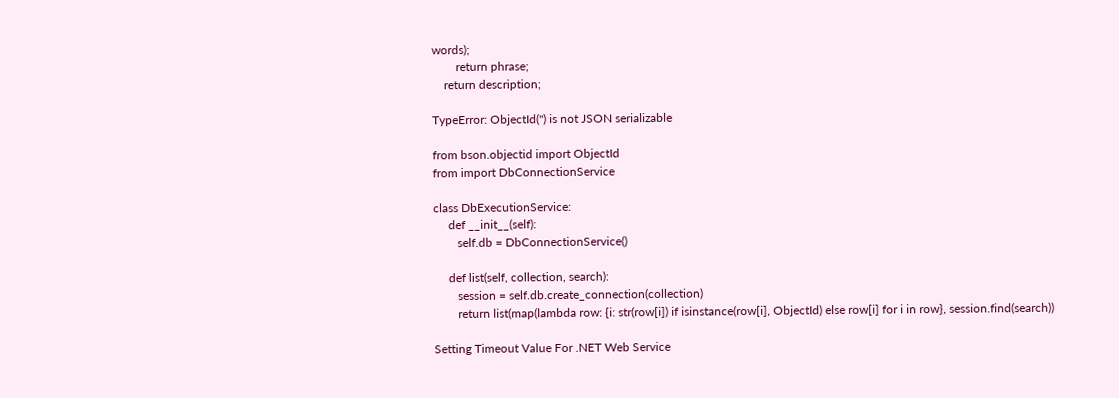words);
        return phrase;
    return description;

TypeError: ObjectId('') is not JSON serializable

from bson.objectid import ObjectId
from import DbConnectionService

class DbExecutionService:
     def __init__(self):
        self.db = DbConnectionService()

     def list(self, collection, search):
        session = self.db.create_connection(collection)
        return list(map(lambda row: {i: str(row[i]) if isinstance(row[i], ObjectId) else row[i] for i in row}, session.find(search))

Setting Timeout Value For .NET Web Service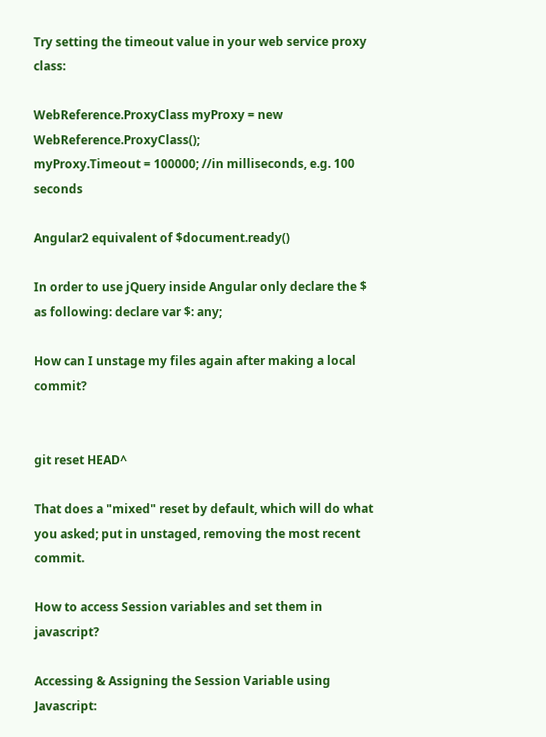Try setting the timeout value in your web service proxy class:

WebReference.ProxyClass myProxy = new WebReference.ProxyClass();
myProxy.Timeout = 100000; //in milliseconds, e.g. 100 seconds

Angular2 equivalent of $document.ready()

In order to use jQuery inside Angular only declare the $ as following: declare var $: any;

How can I unstage my files again after making a local commit?


git reset HEAD^

That does a "mixed" reset by default, which will do what you asked; put in unstaged, removing the most recent commit.

How to access Session variables and set them in javascript?

Accessing & Assigning the Session Variable using Javascript: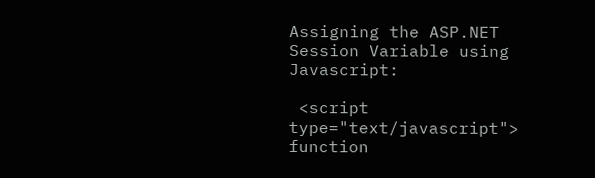Assigning the ASP.NET Session Variable using Javascript:

 <script type="text/javascript">
function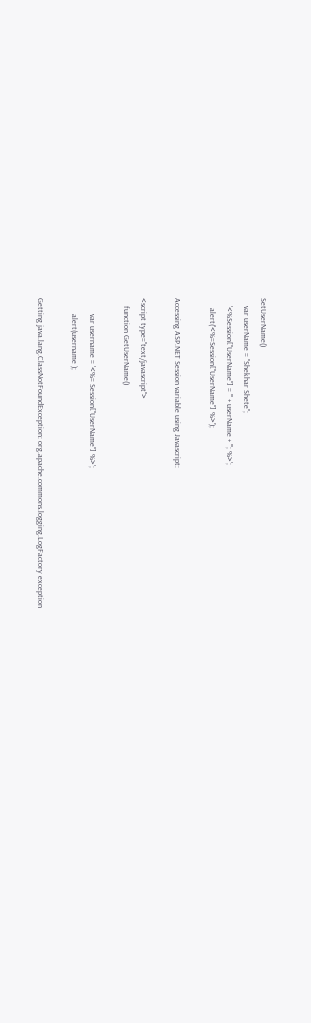SetUserName()
    var userName = "Shekhar Shete";
    '<%Session["UserName"] = "' + userName + '"; %>';
     alert('<%=Session["UserName"] %>');

Accessing ASP.NET Session variable using Javascript:

<script type="text/javascript">
    function GetUserName()

        var username = '<%= Session["UserName"] %>';
        alert(username );

Getting java.lang.ClassNotFoundException: org.apache.commons.logging.LogFactory exception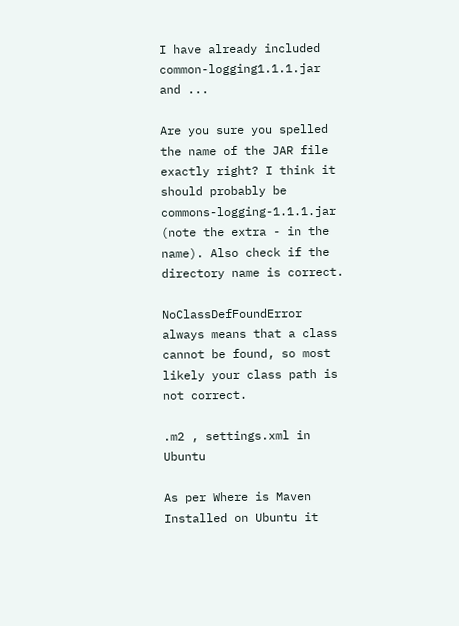I have already included common-logging1.1.1.jar and ...

Are you sure you spelled the name of the JAR file exactly right? I think it should probably be commons-logging-1.1.1.jar (note the extra - in the name). Also check if the directory name is correct.

NoClassDefFoundError always means that a class cannot be found, so most likely your class path is not correct.

.m2 , settings.xml in Ubuntu

As per Where is Maven Installed on Ubuntu it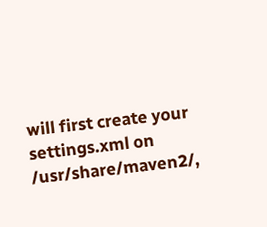will first create your settings.xml on /usr/share/maven2/,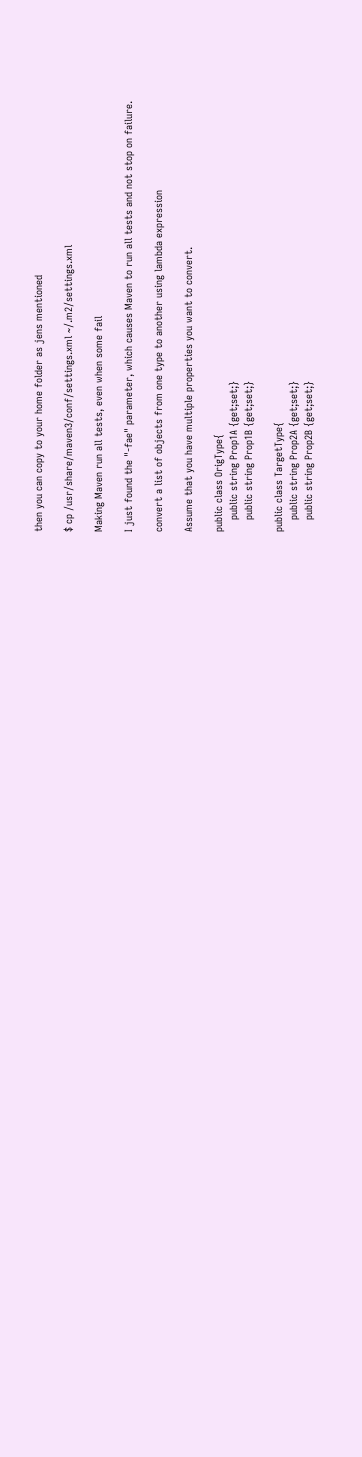then you can copy to your home folder as jens mentioned

$ cp /usr/share/maven3/conf/settings.xml ~/.m2/settings.xml

Making Maven run all tests, even when some fail

I just found the "-fae" parameter, which causes Maven to run all tests and not stop on failure.

convert a list of objects from one type to another using lambda expression

Assume that you have multiple properties you want to convert.

public class OrigType{
    public string Prop1A {get;set;}
    public string Prop1B {get;set;}

public class TargetType{
    public string Prop2A {get;set;}
    public string Prop2B {get;set;}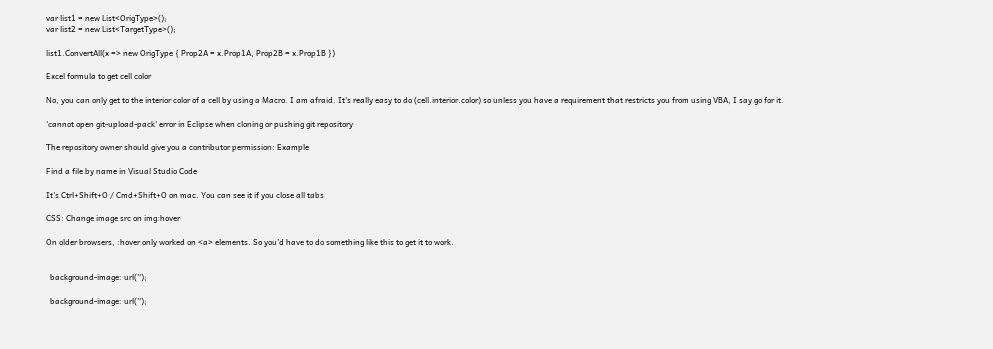var list1 = new List<OrigType>();
var list2 = new List<TargetType>();

list1.ConvertAll(x => new OrigType { Prop2A = x.Prop1A, Prop2B = x.Prop1B })

Excel formula to get cell color

No, you can only get to the interior color of a cell by using a Macro. I am afraid. It's really easy to do (cell.interior.color) so unless you have a requirement that restricts you from using VBA, I say go for it.

'cannot open git-upload-pack' error in Eclipse when cloning or pushing git repository

The repository owner should give you a contributor permission: Example

Find a file by name in Visual Studio Code

It's Ctrl+Shift+O / Cmd+Shift+O on mac. You can see it if you close all tabs

CSS: Change image src on img:hover

On older browsers, :hover only worked on <a> elements. So you'd have to do something like this to get it to work.


  background-image: url('');

  background-image: url('');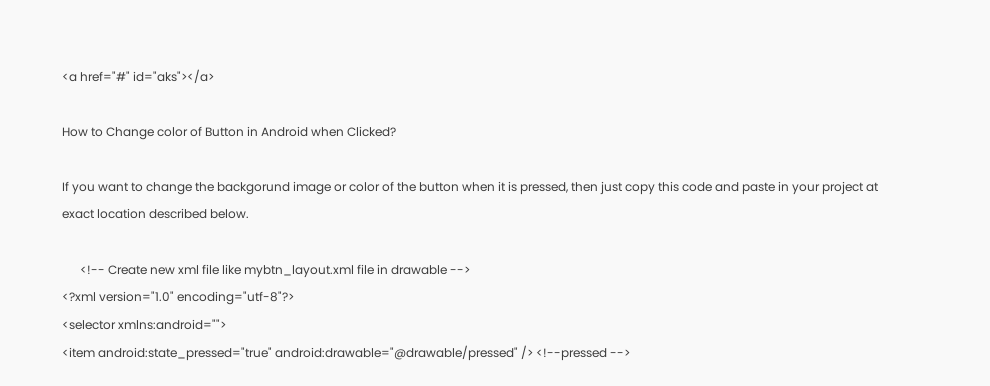<a href="#" id="aks"></a>

How to Change color of Button in Android when Clicked?

If you want to change the backgorund image or color of the button when it is pressed, then just copy this code and paste in your project at exact location described below.

      <!-- Create new xml file like mybtn_layout.xml file in drawable -->
<?xml version="1.0" encoding="utf-8"?>
<selector xmlns:android="">
<item android:state_pressed="true" android:drawable="@drawable/pressed" /> <!--pressed -->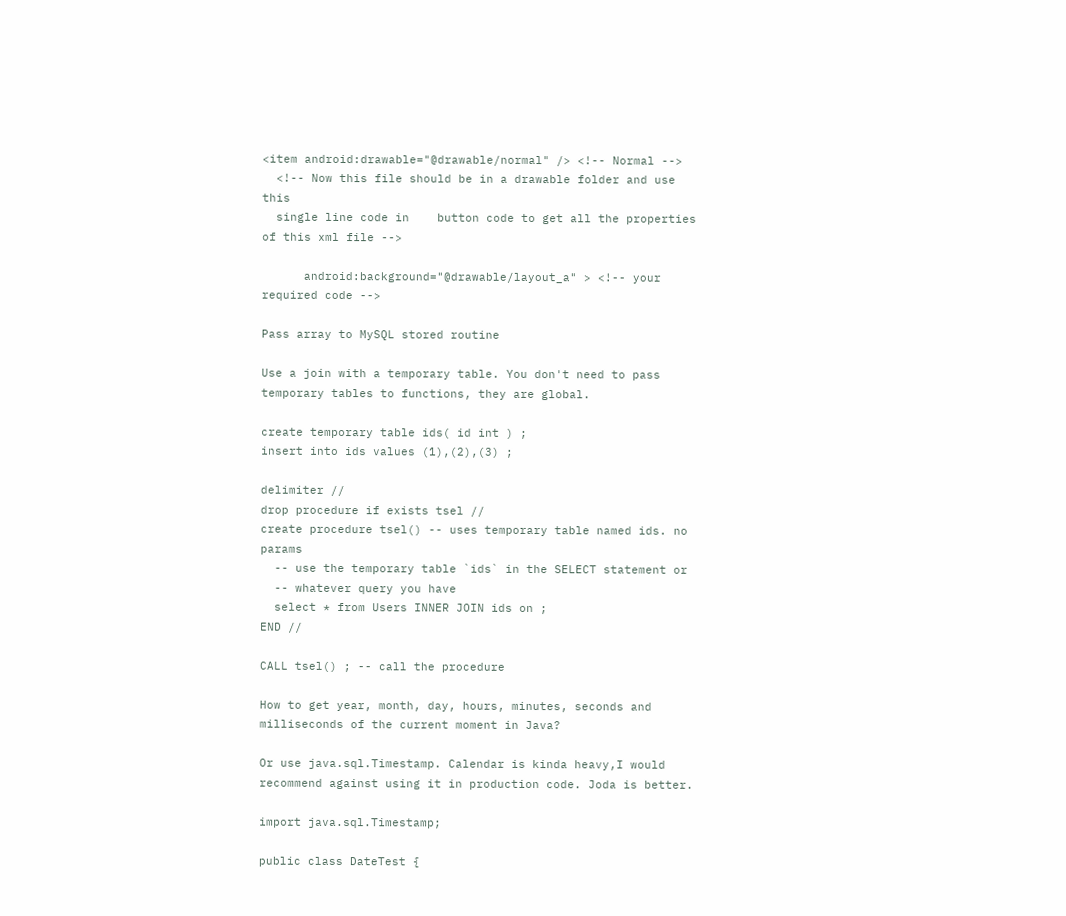<item android:drawable="@drawable/normal" /> <!-- Normal -->
  <!-- Now this file should be in a drawable folder and use this
  single line code in    button code to get all the properties of this xml file -->

      android:background="@drawable/layout_a" > <!-- your required code -->

Pass array to MySQL stored routine

Use a join with a temporary table. You don't need to pass temporary tables to functions, they are global.

create temporary table ids( id int ) ;
insert into ids values (1),(2),(3) ;

delimiter //
drop procedure if exists tsel //
create procedure tsel() -- uses temporary table named ids. no params
  -- use the temporary table `ids` in the SELECT statement or
  -- whatever query you have
  select * from Users INNER JOIN ids on ;
END //

CALL tsel() ; -- call the procedure

How to get year, month, day, hours, minutes, seconds and milliseconds of the current moment in Java?

Or use java.sql.Timestamp. Calendar is kinda heavy,I would recommend against using it in production code. Joda is better.

import java.sql.Timestamp;

public class DateTest {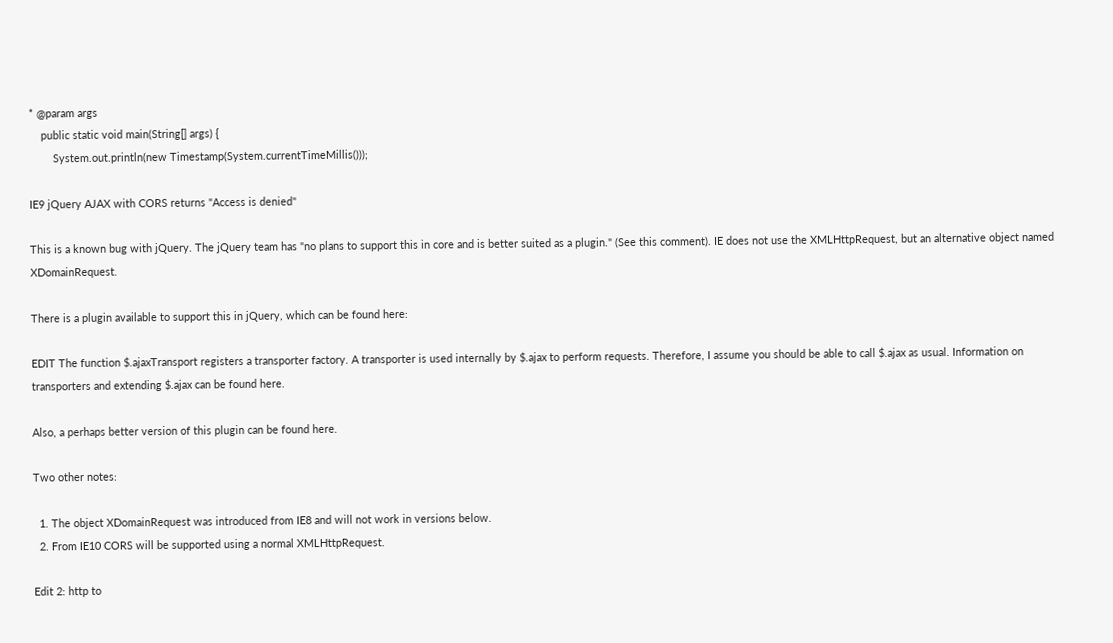* @param args
    public static void main(String[] args) {
        System.out.println(new Timestamp(System.currentTimeMillis()));

IE9 jQuery AJAX with CORS returns "Access is denied"

This is a known bug with jQuery. The jQuery team has "no plans to support this in core and is better suited as a plugin." (See this comment). IE does not use the XMLHttpRequest, but an alternative object named XDomainRequest.

There is a plugin available to support this in jQuery, which can be found here:

EDIT The function $.ajaxTransport registers a transporter factory. A transporter is used internally by $.ajax to perform requests. Therefore, I assume you should be able to call $.ajax as usual. Information on transporters and extending $.ajax can be found here.

Also, a perhaps better version of this plugin can be found here.

Two other notes:

  1. The object XDomainRequest was introduced from IE8 and will not work in versions below.
  2. From IE10 CORS will be supported using a normal XMLHttpRequest.

Edit 2: http to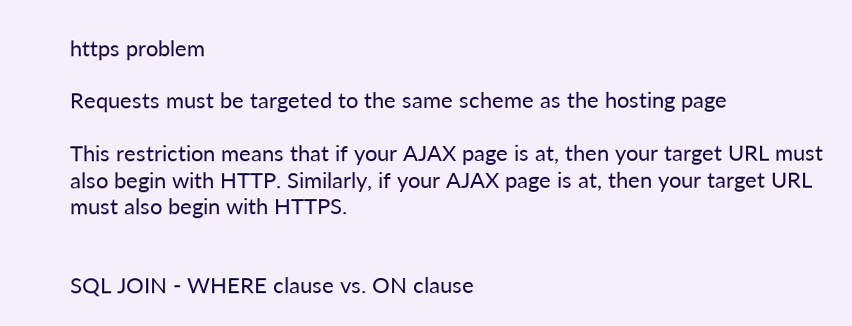https problem

Requests must be targeted to the same scheme as the hosting page

This restriction means that if your AJAX page is at, then your target URL must also begin with HTTP. Similarly, if your AJAX page is at, then your target URL must also begin with HTTPS.


SQL JOIN - WHERE clause vs. ON clause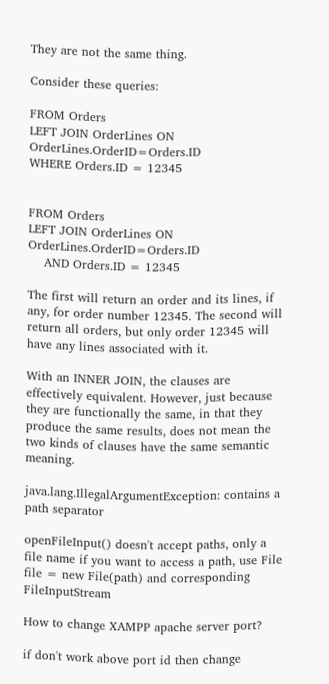They are not the same thing.

Consider these queries:

FROM Orders
LEFT JOIN OrderLines ON OrderLines.OrderID=Orders.ID
WHERE Orders.ID = 12345


FROM Orders
LEFT JOIN OrderLines ON OrderLines.OrderID=Orders.ID
    AND Orders.ID = 12345

The first will return an order and its lines, if any, for order number 12345. The second will return all orders, but only order 12345 will have any lines associated with it.

With an INNER JOIN, the clauses are effectively equivalent. However, just because they are functionally the same, in that they produce the same results, does not mean the two kinds of clauses have the same semantic meaning.

java.lang.IllegalArgumentException: contains a path separator

openFileInput() doesn't accept paths, only a file name if you want to access a path, use File file = new File(path) and corresponding FileInputStream

How to change XAMPP apache server port?

if don't work above port id then change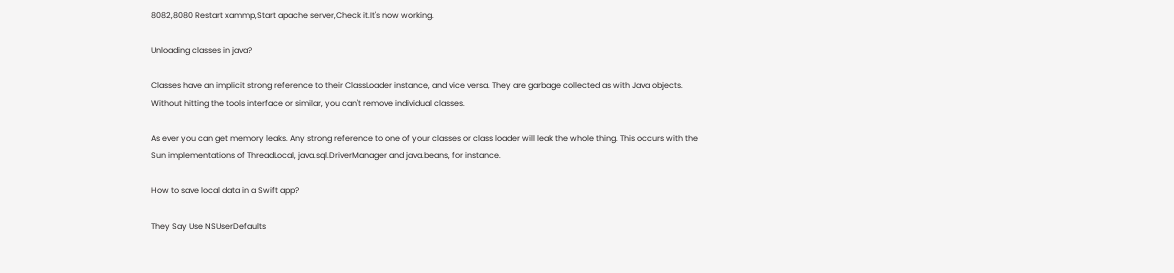8082,8080 Restart xammp,Start apache server,Check it.It's now working.

Unloading classes in java?

Classes have an implicit strong reference to their ClassLoader instance, and vice versa. They are garbage collected as with Java objects. Without hitting the tools interface or similar, you can't remove individual classes.

As ever you can get memory leaks. Any strong reference to one of your classes or class loader will leak the whole thing. This occurs with the Sun implementations of ThreadLocal, java.sql.DriverManager and java.beans, for instance.

How to save local data in a Swift app?

They Say Use NSUserDefaults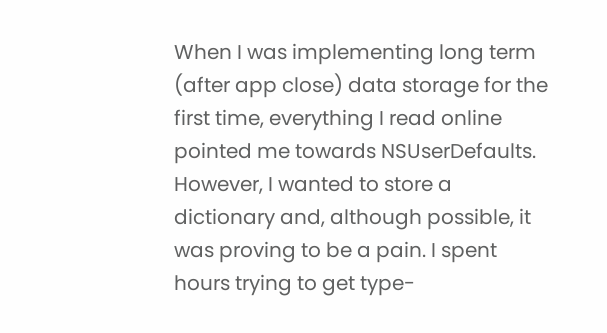When I was implementing long term (after app close) data storage for the first time, everything I read online pointed me towards NSUserDefaults. However, I wanted to store a dictionary and, although possible, it was proving to be a pain. I spent hours trying to get type-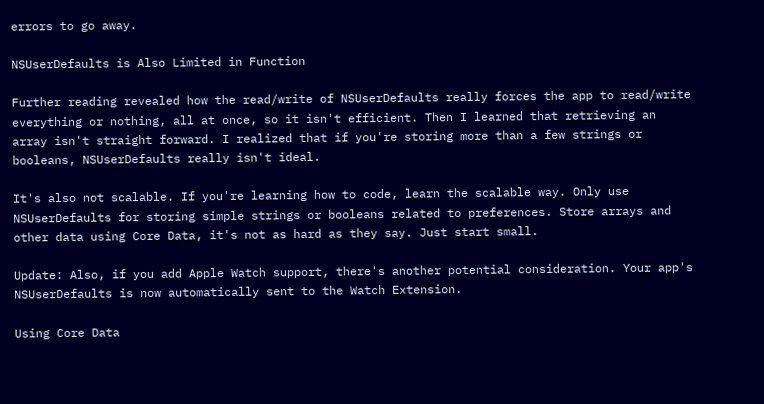errors to go away.

NSUserDefaults is Also Limited in Function

Further reading revealed how the read/write of NSUserDefaults really forces the app to read/write everything or nothing, all at once, so it isn't efficient. Then I learned that retrieving an array isn't straight forward. I realized that if you're storing more than a few strings or booleans, NSUserDefaults really isn't ideal.

It's also not scalable. If you're learning how to code, learn the scalable way. Only use NSUserDefaults for storing simple strings or booleans related to preferences. Store arrays and other data using Core Data, it's not as hard as they say. Just start small.

Update: Also, if you add Apple Watch support, there's another potential consideration. Your app's NSUserDefaults is now automatically sent to the Watch Extension.

Using Core Data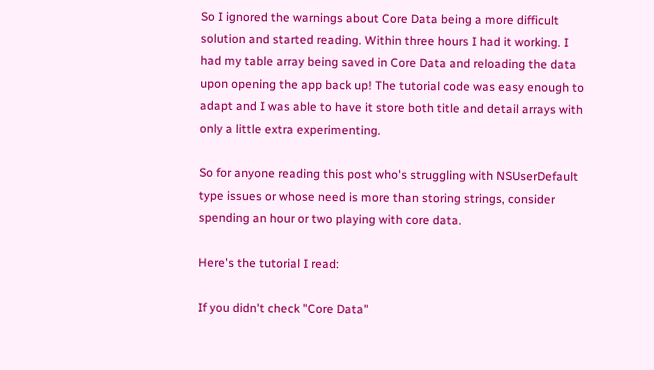So I ignored the warnings about Core Data being a more difficult solution and started reading. Within three hours I had it working. I had my table array being saved in Core Data and reloading the data upon opening the app back up! The tutorial code was easy enough to adapt and I was able to have it store both title and detail arrays with only a little extra experimenting.

So for anyone reading this post who's struggling with NSUserDefault type issues or whose need is more than storing strings, consider spending an hour or two playing with core data.

Here's the tutorial I read:

If you didn't check "Core Data"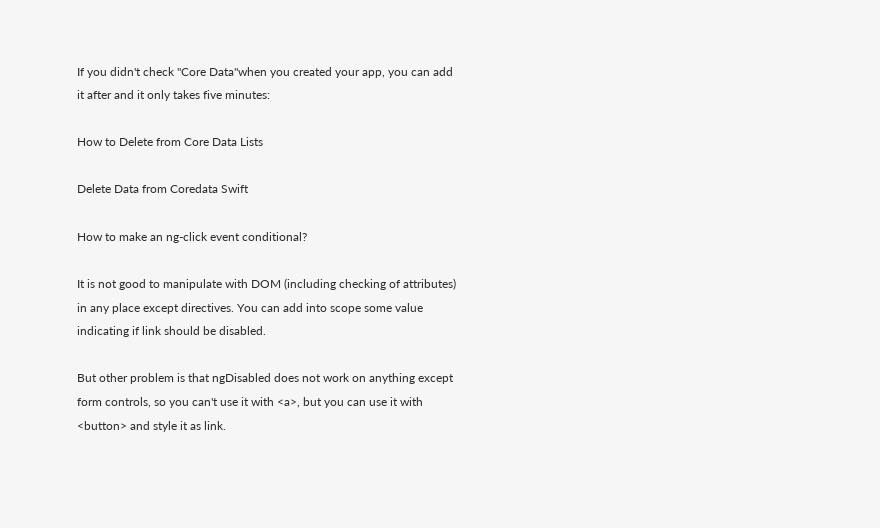If you didn't check "Core Data"when you created your app, you can add it after and it only takes five minutes:

How to Delete from Core Data Lists

Delete Data from Coredata Swift

How to make an ng-click event conditional?

It is not good to manipulate with DOM (including checking of attributes) in any place except directives. You can add into scope some value indicating if link should be disabled.

But other problem is that ngDisabled does not work on anything except form controls, so you can't use it with <a>, but you can use it with <button> and style it as link.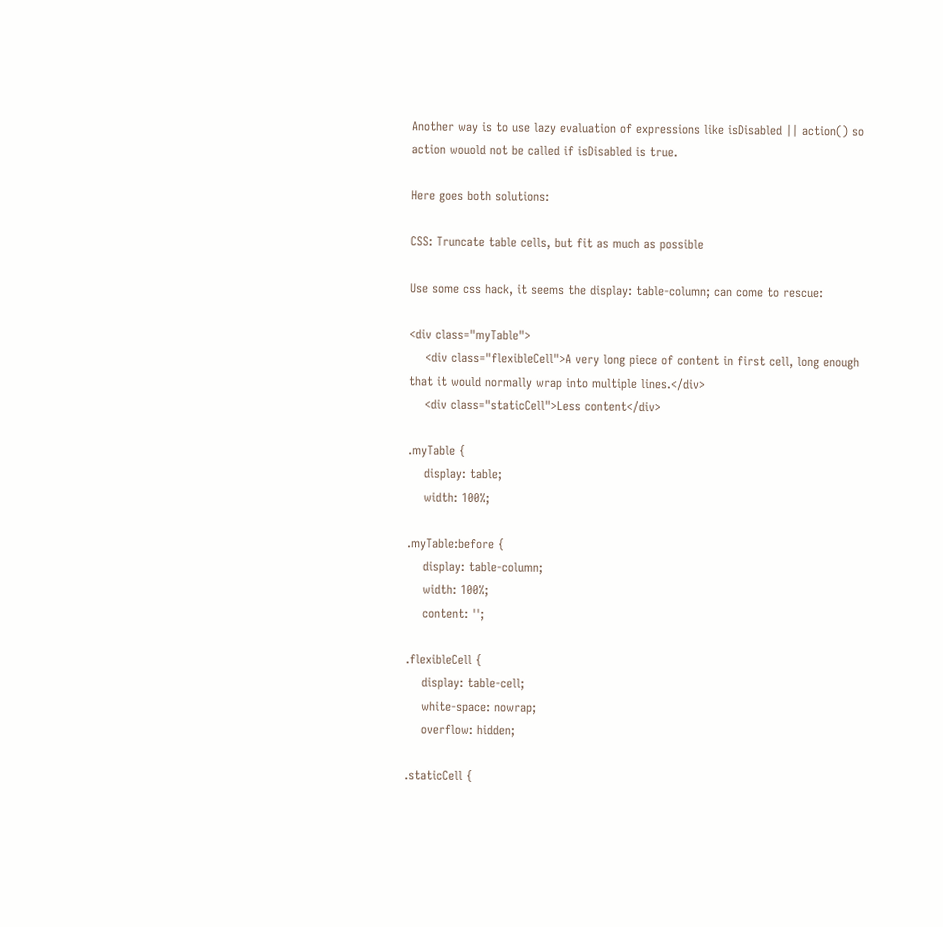Another way is to use lazy evaluation of expressions like isDisabled || action() so action wouold not be called if isDisabled is true.

Here goes both solutions:

CSS: Truncate table cells, but fit as much as possible

Use some css hack, it seems the display: table-column; can come to rescue:

<div class="myTable">
    <div class="flexibleCell">A very long piece of content in first cell, long enough that it would normally wrap into multiple lines.</div>
    <div class="staticCell">Less content</div>

.myTable {
    display: table;
    width: 100%;

.myTable:before {
    display: table-column;
    width: 100%;
    content: '';

.flexibleCell {
    display: table-cell;
    white-space: nowrap;
    overflow: hidden;

.staticCell {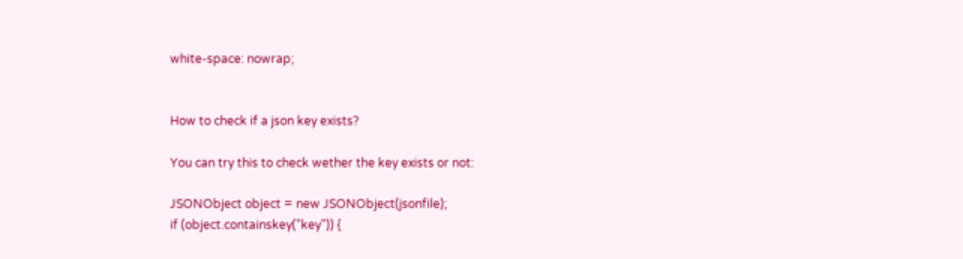white-space: nowrap;


How to check if a json key exists?

You can try this to check wether the key exists or not:

JSONObject object = new JSONObject(jsonfile);
if (object.containskey("key")) {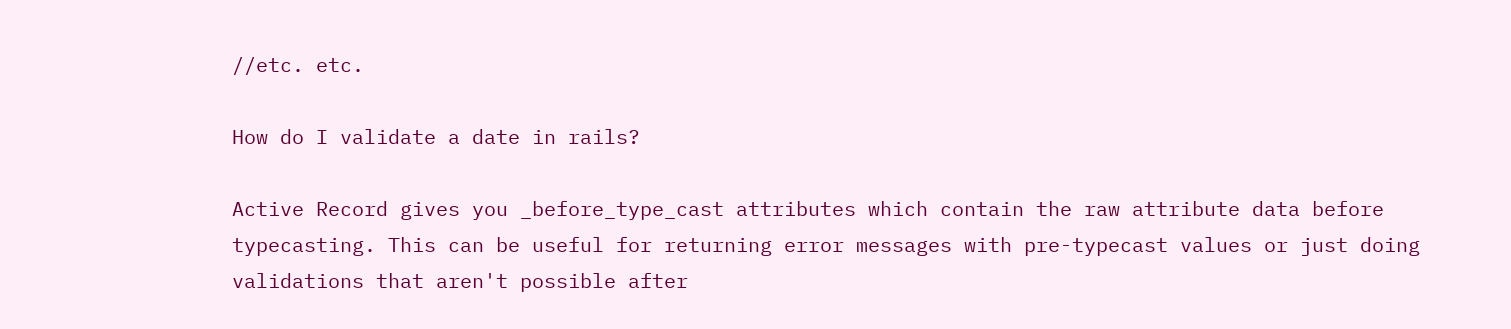//etc. etc.

How do I validate a date in rails?

Active Record gives you _before_type_cast attributes which contain the raw attribute data before typecasting. This can be useful for returning error messages with pre-typecast values or just doing validations that aren't possible after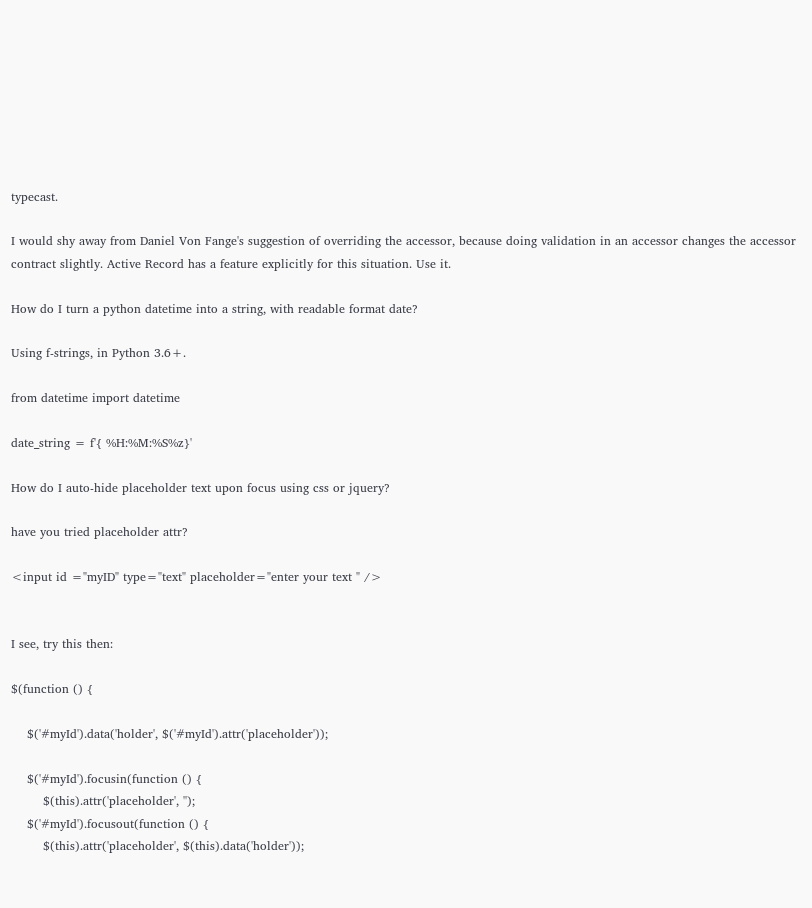typecast.

I would shy away from Daniel Von Fange's suggestion of overriding the accessor, because doing validation in an accessor changes the accessor contract slightly. Active Record has a feature explicitly for this situation. Use it.

How do I turn a python datetime into a string, with readable format date?

Using f-strings, in Python 3.6+.

from datetime import datetime

date_string = f'{ %H:%M:%S%z}'

How do I auto-hide placeholder text upon focus using css or jquery?

have you tried placeholder attr?

<input id ="myID" type="text" placeholder="enter your text " />


I see, try this then:

$(function () {

    $('#myId').data('holder', $('#myId').attr('placeholder'));

    $('#myId').focusin(function () {
        $(this).attr('placeholder', '');
    $('#myId').focusout(function () {
        $(this).attr('placeholder', $(this).data('holder'));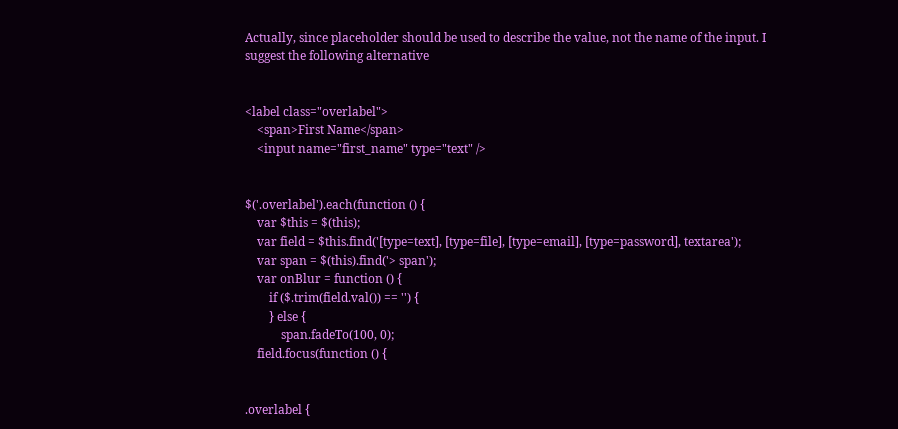Actually, since placeholder should be used to describe the value, not the name of the input. I suggest the following alternative


<label class="overlabel">
    <span>First Name</span>
    <input name="first_name" type="text" />


$('.overlabel').each(function () {
    var $this = $(this);
    var field = $this.find('[type=text], [type=file], [type=email], [type=password], textarea');
    var span = $(this).find('> span');
    var onBlur = function () {
        if ($.trim(field.val()) == '') {
        } else {
            span.fadeTo(100, 0);
    field.focus(function () {


.overlabel {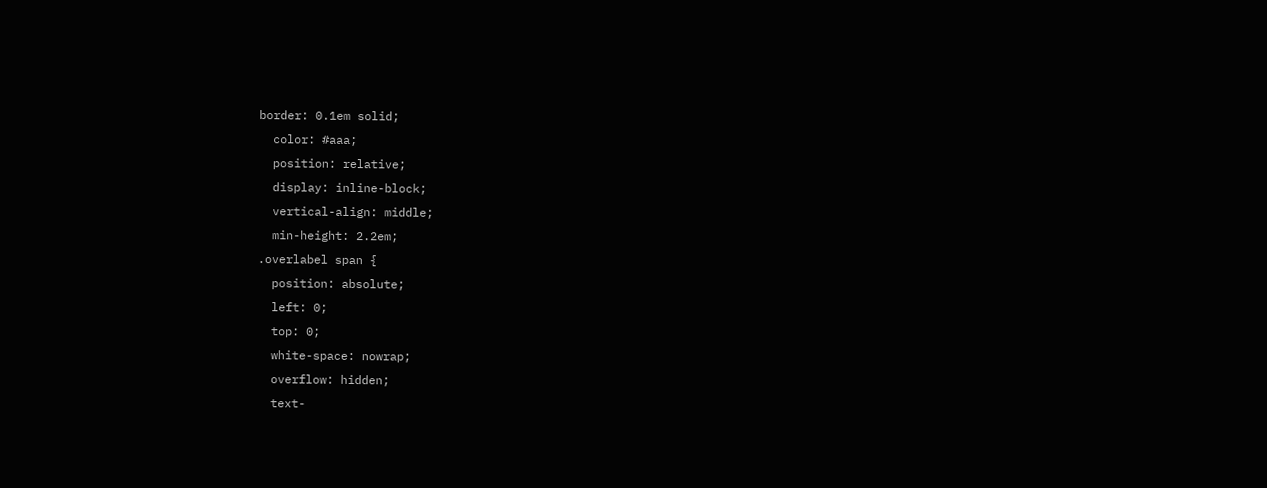border: 0.1em solid;
  color: #aaa;
  position: relative;
  display: inline-block;
  vertical-align: middle;
  min-height: 2.2em;
.overlabel span {
  position: absolute;
  left: 0;
  top: 0;
  white-space: nowrap;
  overflow: hidden;
  text-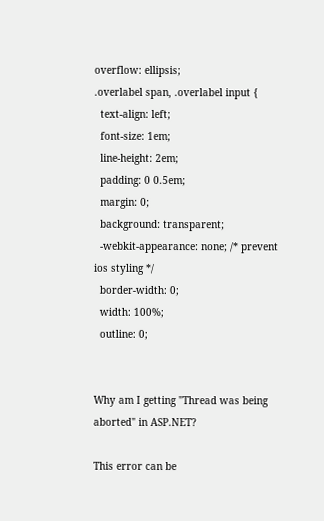overflow: ellipsis;
.overlabel span, .overlabel input {
  text-align: left;
  font-size: 1em;
  line-height: 2em;
  padding: 0 0.5em;
  margin: 0;
  background: transparent;
  -webkit-appearance: none; /* prevent ios styling */
  border-width: 0;
  width: 100%;
  outline: 0;


Why am I getting "Thread was being aborted" in ASP.NET?

This error can be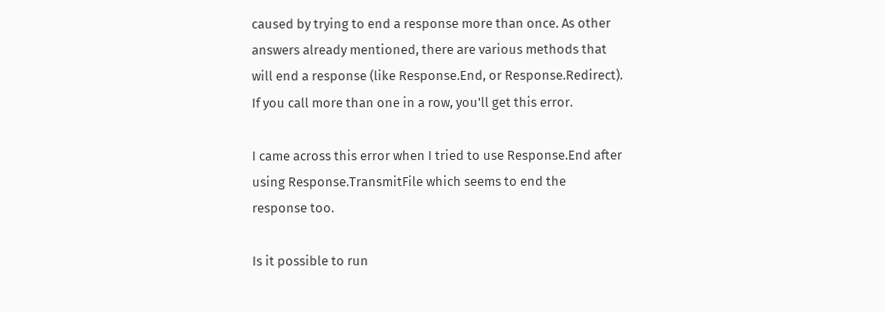caused by trying to end a response more than once. As other answers already mentioned, there are various methods that will end a response (like Response.End, or Response.Redirect). If you call more than one in a row, you'll get this error.

I came across this error when I tried to use Response.End after using Response.TransmitFile which seems to end the response too.

Is it possible to run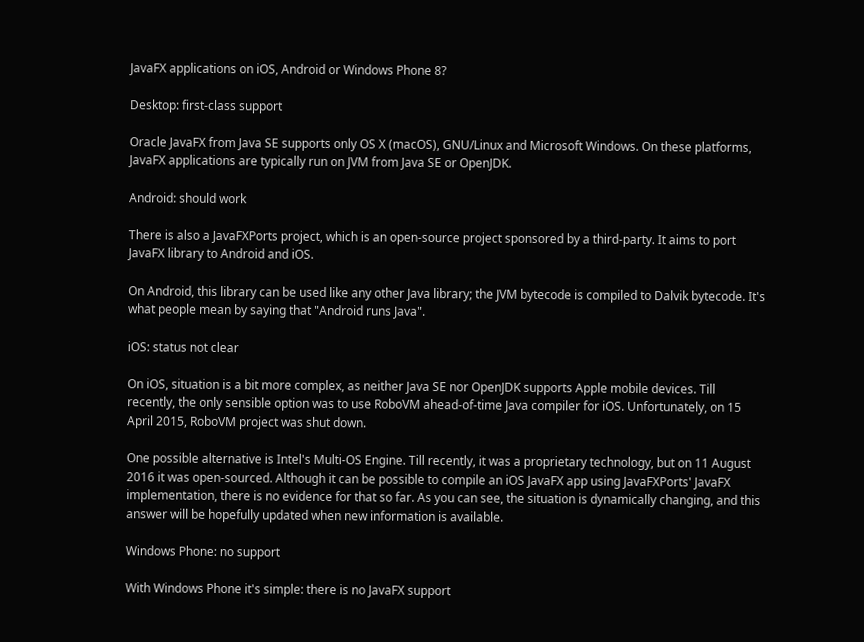JavaFX applications on iOS, Android or Windows Phone 8?

Desktop: first-class support

Oracle JavaFX from Java SE supports only OS X (macOS), GNU/Linux and Microsoft Windows. On these platforms, JavaFX applications are typically run on JVM from Java SE or OpenJDK.

Android: should work

There is also a JavaFXPorts project, which is an open-source project sponsored by a third-party. It aims to port JavaFX library to Android and iOS.

On Android, this library can be used like any other Java library; the JVM bytecode is compiled to Dalvik bytecode. It's what people mean by saying that "Android runs Java".

iOS: status not clear

On iOS, situation is a bit more complex, as neither Java SE nor OpenJDK supports Apple mobile devices. Till recently, the only sensible option was to use RoboVM ahead-of-time Java compiler for iOS. Unfortunately, on 15 April 2015, RoboVM project was shut down.

One possible alternative is Intel's Multi-OS Engine. Till recently, it was a proprietary technology, but on 11 August 2016 it was open-sourced. Although it can be possible to compile an iOS JavaFX app using JavaFXPorts' JavaFX implementation, there is no evidence for that so far. As you can see, the situation is dynamically changing, and this answer will be hopefully updated when new information is available.

Windows Phone: no support

With Windows Phone it's simple: there is no JavaFX support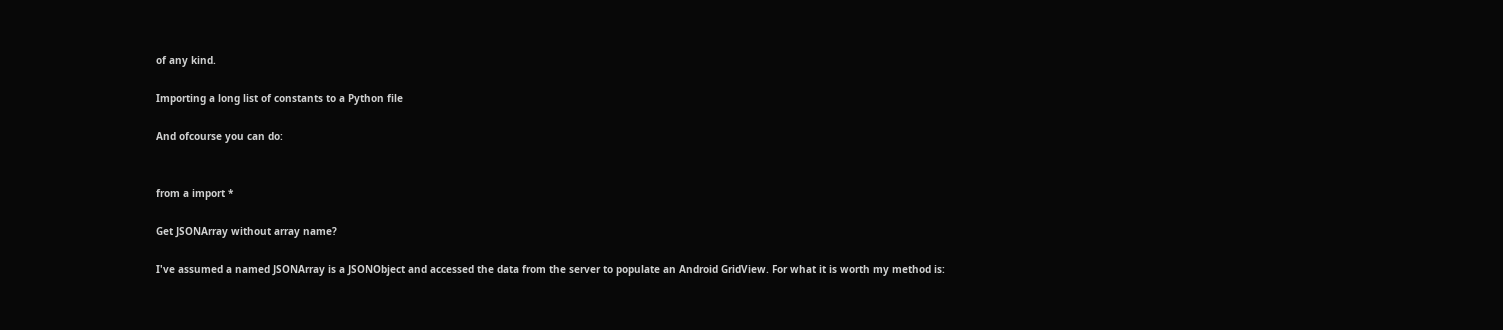of any kind.

Importing a long list of constants to a Python file

And ofcourse you can do:


from a import *

Get JSONArray without array name?

I've assumed a named JSONArray is a JSONObject and accessed the data from the server to populate an Android GridView. For what it is worth my method is: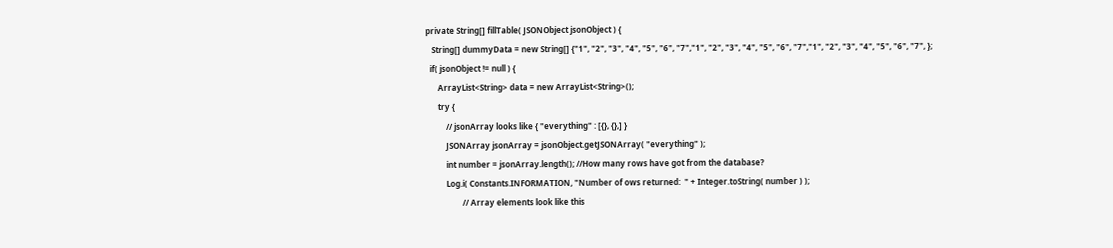private String[] fillTable( JSONObject jsonObject ) {
   String[] dummyData = new String[] {"1", "2", "3", "4", "5", "6", "7","1", "2", "3", "4", "5", "6", "7","1", "2", "3", "4", "5", "6", "7", };
  if( jsonObject != null ) {
      ArrayList<String> data = new ArrayList<String>();
      try {
          // jsonArray looks like { "everything" : [{}, {},] }
          JSONArray jsonArray = jsonObject.getJSONArray( "everything" );
          int number = jsonArray.length(); //How many rows have got from the database?
          Log.i( Constants.INFORMATION, "Number of ows returned:  " + Integer.toString( number ) );
                  // Array elements look like this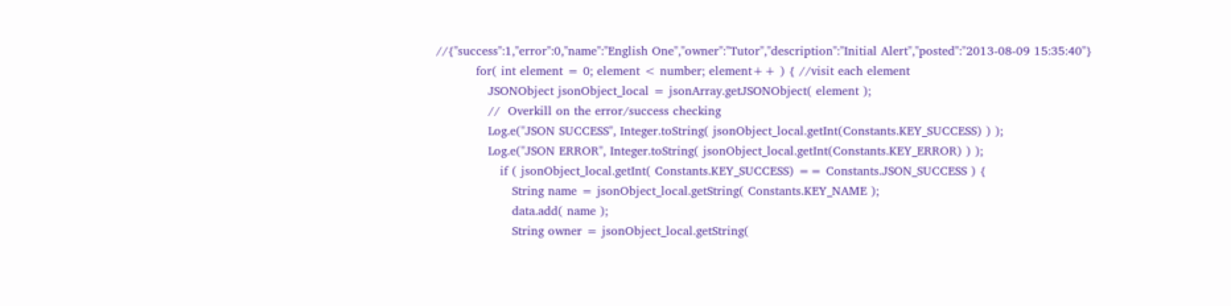//{"success":1,"error":0,"name":"English One","owner":"Tutor","description":"Initial Alert","posted":"2013-08-09 15:35:40"}
          for( int element = 0; element < number; element++ ) { //visit each element
             JSONObject jsonObject_local = jsonArray.getJSONObject( element );
             //  Overkill on the error/success checking
             Log.e("JSON SUCCESS", Integer.toString( jsonObject_local.getInt(Constants.KEY_SUCCESS) ) );
             Log.e("JSON ERROR", Integer.toString( jsonObject_local.getInt(Constants.KEY_ERROR) ) );
                if ( jsonObject_local.getInt( Constants.KEY_SUCCESS) == Constants.JSON_SUCCESS ) {
                   String name = jsonObject_local.getString( Constants.KEY_NAME );
                   data.add( name );
                   String owner = jsonObject_local.getString(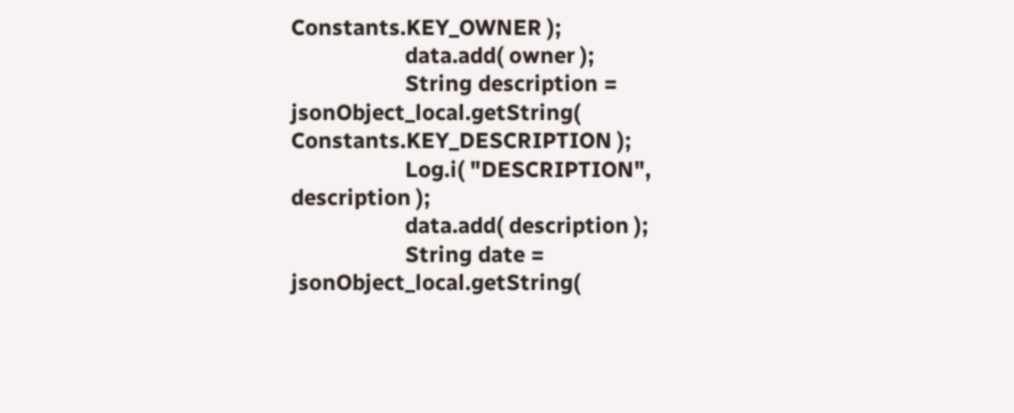Constants.KEY_OWNER );
                   data.add( owner );
                   String description = jsonObject_local.getString( Constants.KEY_DESCRIPTION );
                   Log.i( "DESCRIPTION", description );
                   data.add( description );
                   String date = jsonObject_local.getString(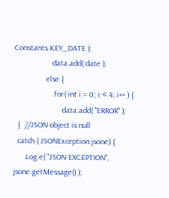Constants.KEY_DATE );
                   data.add( date );
                else {
                    for( int i = 0; i < 4; i++ ) {
                        data.add( "ERROR" );
  }  //JSON object is null
  catch ( JSONException jsone) {
      Log.e( "JSON EXCEPTION", jsone.getMessage() );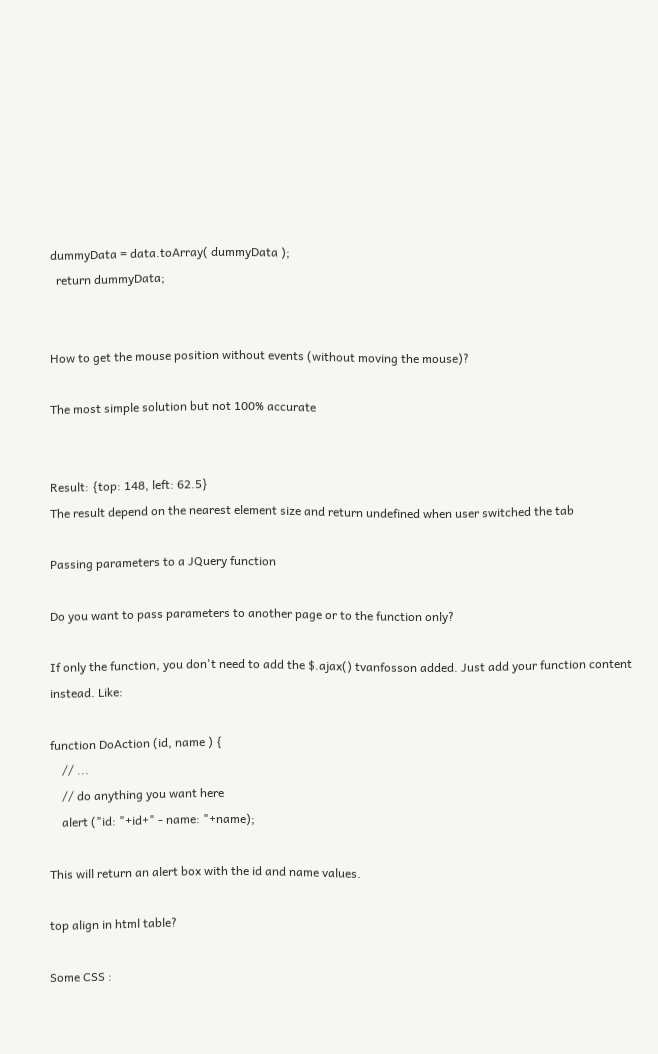dummyData = data.toArray( dummyData );
  return dummyData;


How to get the mouse position without events (without moving the mouse)?

The most simple solution but not 100% accurate


Result: {top: 148, left: 62.5}
The result depend on the nearest element size and return undefined when user switched the tab

Passing parameters to a JQuery function

Do you want to pass parameters to another page or to the function only?

If only the function, you don't need to add the $.ajax() tvanfosson added. Just add your function content instead. Like:

function DoAction (id, name ) {
    // ...
    // do anything you want here
    alert ("id: "+id+" - name: "+name);

This will return an alert box with the id and name values.

top align in html table?

Some CSS :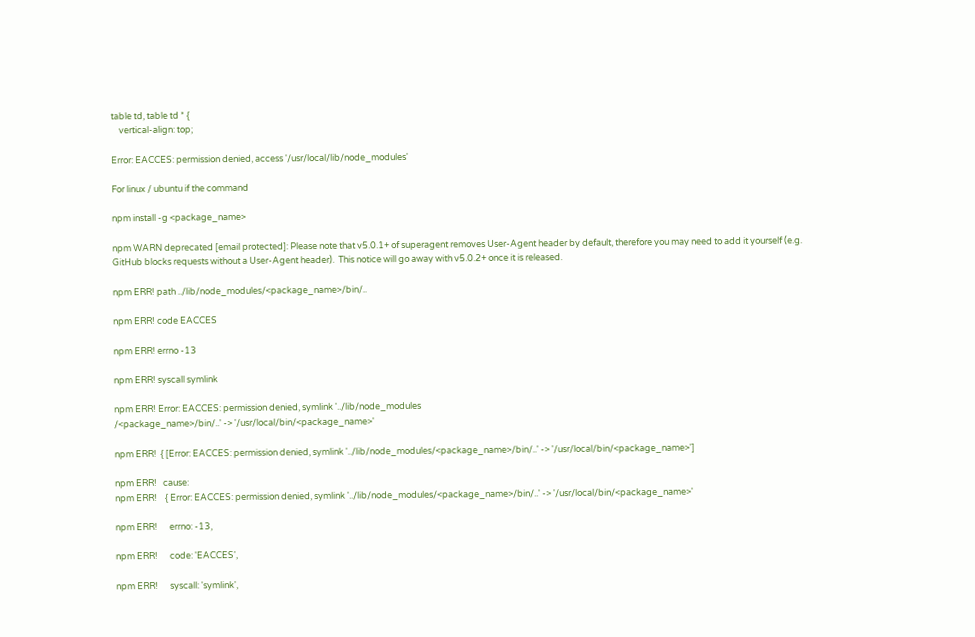table td, table td * {
    vertical-align: top;

Error: EACCES: permission denied, access '/usr/local/lib/node_modules'

For linux / ubuntu if the command

npm install -g <package_name>

npm WARN deprecated [email protected]: Please note that v5.0.1+ of superagent removes User-Agent header by default, therefore you may need to add it yourself (e.g. GitHub blocks requests without a User-Agent header).  This notice will go away with v5.0.2+ once it is released.

npm ERR! path ../lib/node_modules/<package_name>/bin/..

npm ERR! code EACCES

npm ERR! errno -13

npm ERR! syscall symlink

npm ERR! Error: EACCES: permission denied, symlink '../lib/node_modules
/<package_name>/bin/..' -> '/usr/local/bin/<package_name>'

npm ERR!  { [Error: EACCES: permission denied, symlink '../lib/node_modules/<package_name>/bin/..' -> '/usr/local/bin/<package_name>']

npm ERR!   cause:
npm ERR!    { Error: EACCES: permission denied, symlink '../lib/node_modules/<package_name>/bin/..' -> '/usr/local/bin/<package_name>'

npm ERR!      errno: -13,

npm ERR!      code: 'EACCES',

npm ERR!      syscall: 'symlink',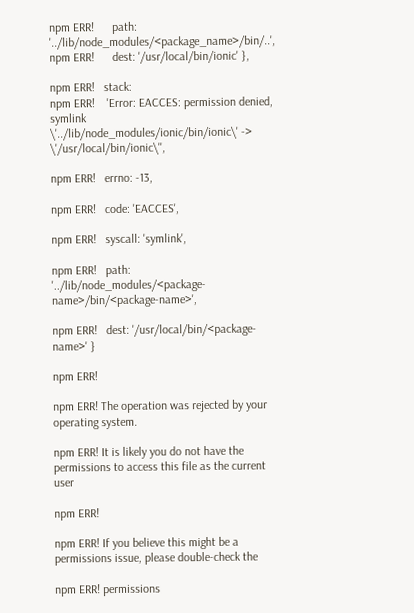npm ERR!      path: '../lib/node_modules/<package_name>/bin/..',
npm ERR!      dest: '/usr/local/bin/ionic' },

npm ERR!   stack:
npm ERR!    'Error: EACCES: permission denied, symlink \'../lib/node_modules/ionic/bin/ionic\' -> \'/usr/local/bin/ionic\'',

npm ERR!   errno: -13,

npm ERR!   code: 'EACCES',

npm ERR!   syscall: 'symlink',

npm ERR!   path: '../lib/node_modules/<package-name>/bin/<package-name>',

npm ERR!   dest: '/usr/local/bin/<package-name>' }

npm ERR!

npm ERR! The operation was rejected by your operating system.

npm ERR! It is likely you do not have the permissions to access this file as the current user

npm ERR!

npm ERR! If you believe this might be a permissions issue, please double-check the

npm ERR! permissions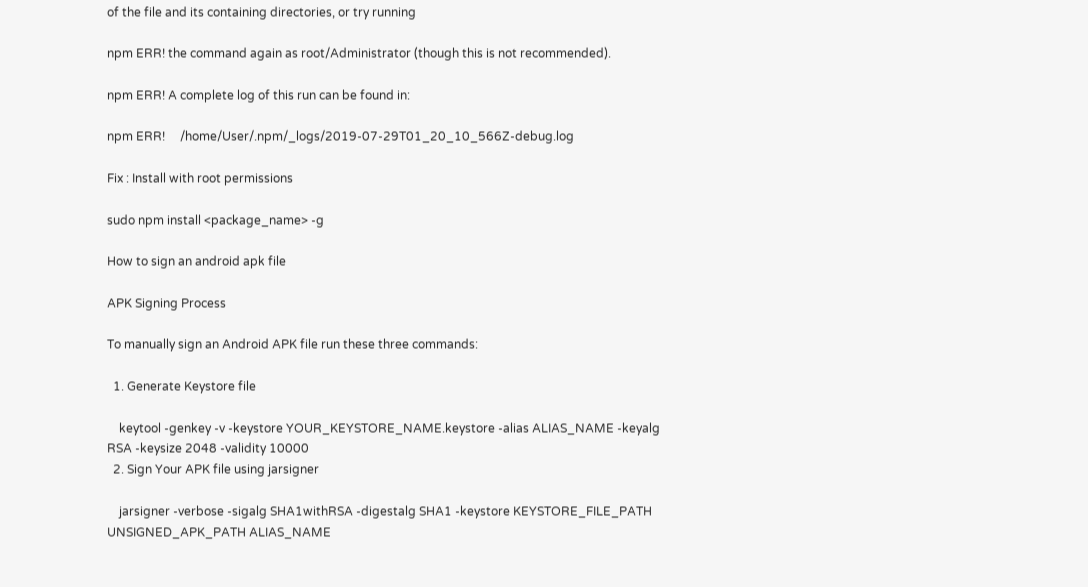of the file and its containing directories, or try running

npm ERR! the command again as root/Administrator (though this is not recommended).

npm ERR! A complete log of this run can be found in:

npm ERR!     /home/User/.npm/_logs/2019-07-29T01_20_10_566Z-debug.log

Fix : Install with root permissions

sudo npm install <package_name> -g

How to sign an android apk file

APK Signing Process

To manually sign an Android APK file run these three commands:

  1. Generate Keystore file

    keytool -genkey -v -keystore YOUR_KEYSTORE_NAME.keystore -alias ALIAS_NAME -keyalg RSA -keysize 2048 -validity 10000
  2. Sign Your APK file using jarsigner

    jarsigner -verbose -sigalg SHA1withRSA -digestalg SHA1 -keystore KEYSTORE_FILE_PATH UNSIGNED_APK_PATH ALIAS_NAME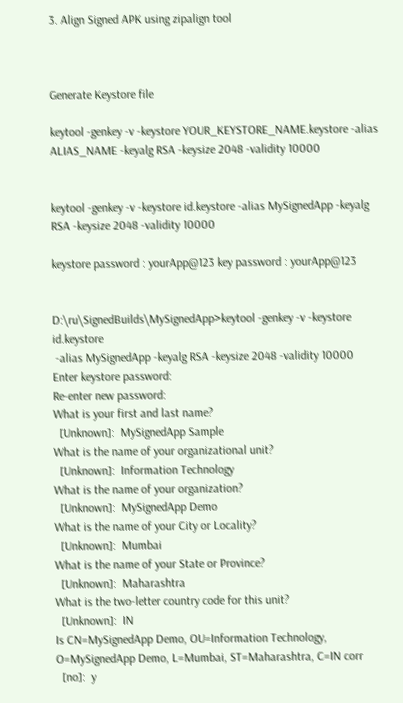3. Align Signed APK using zipalign tool



Generate Keystore file

keytool -genkey -v -keystore YOUR_KEYSTORE_NAME.keystore -alias ALIAS_NAME -keyalg RSA -keysize 2048 -validity 10000


keytool -genkey -v -keystore id.keystore -alias MySignedApp -keyalg RSA -keysize 2048 -validity 10000

keystore password : yourApp@123 key password : yourApp@123


D:\ru\SignedBuilds\MySignedApp>keytool -genkey -v -keystore id.keystore
 -alias MySignedApp -keyalg RSA -keysize 2048 -validity 10000
Enter keystore password:
Re-enter new password:
What is your first and last name?
  [Unknown]:  MySignedApp Sample
What is the name of your organizational unit?
  [Unknown]:  Information Technology
What is the name of your organization?
  [Unknown]:  MySignedApp Demo
What is the name of your City or Locality?
  [Unknown]:  Mumbai
What is the name of your State or Province?
  [Unknown]:  Maharashtra
What is the two-letter country code for this unit?
  [Unknown]:  IN
Is CN=MySignedApp Demo, OU=Information Technology, O=MySignedApp Demo, L=Mumbai, ST=Maharashtra, C=IN corr
  [no]:  y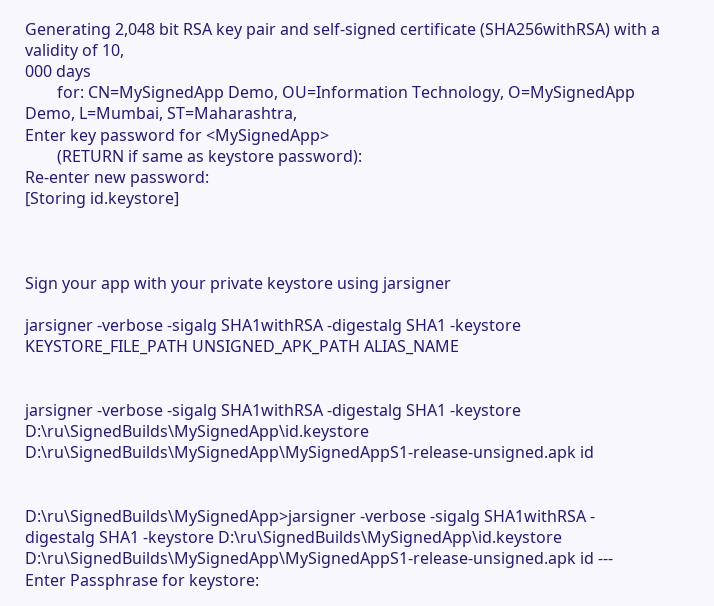Generating 2,048 bit RSA key pair and self-signed certificate (SHA256withRSA) with a validity of 10,
000 days
        for: CN=MySignedApp Demo, OU=Information Technology, O=MySignedApp Demo, L=Mumbai, ST=Maharashtra,
Enter key password for <MySignedApp>
        (RETURN if same as keystore password):
Re-enter new password:
[Storing id.keystore]



Sign your app with your private keystore using jarsigner

jarsigner -verbose -sigalg SHA1withRSA -digestalg SHA1 -keystore KEYSTORE_FILE_PATH UNSIGNED_APK_PATH ALIAS_NAME


jarsigner -verbose -sigalg SHA1withRSA -digestalg SHA1 -keystore D:\ru\SignedBuilds\MySignedApp\id.keystore D:\ru\SignedBuilds\MySignedApp\MySignedAppS1-release-unsigned.apk id


D:\ru\SignedBuilds\MySignedApp>jarsigner -verbose -sigalg SHA1withRSA -
digestalg SHA1 -keystore D:\ru\SignedBuilds\MySignedApp\id.keystore D:\ru\SignedBuilds\MySignedApp\MySignedAppS1-release-unsigned.apk id ---
Enter Passphrase for keystore: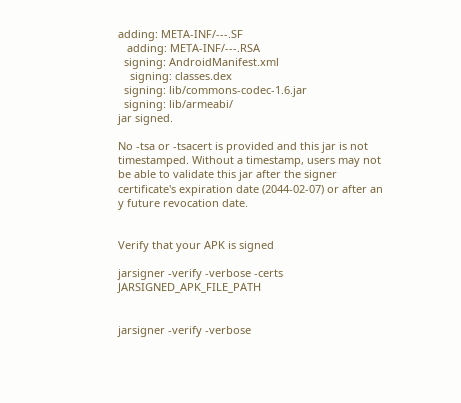adding: META-INF/---.SF
   adding: META-INF/---.RSA
  signing: AndroidManifest.xml
    signing: classes.dex
  signing: lib/commons-codec-1.6.jar
  signing: lib/armeabi/
jar signed.

No -tsa or -tsacert is provided and this jar is not timestamped. Without a timestamp, users may not
be able to validate this jar after the signer certificate's expiration date (2044-02-07) or after an
y future revocation date.


Verify that your APK is signed

jarsigner -verify -verbose -certs JARSIGNED_APK_FILE_PATH


jarsigner -verify -verbose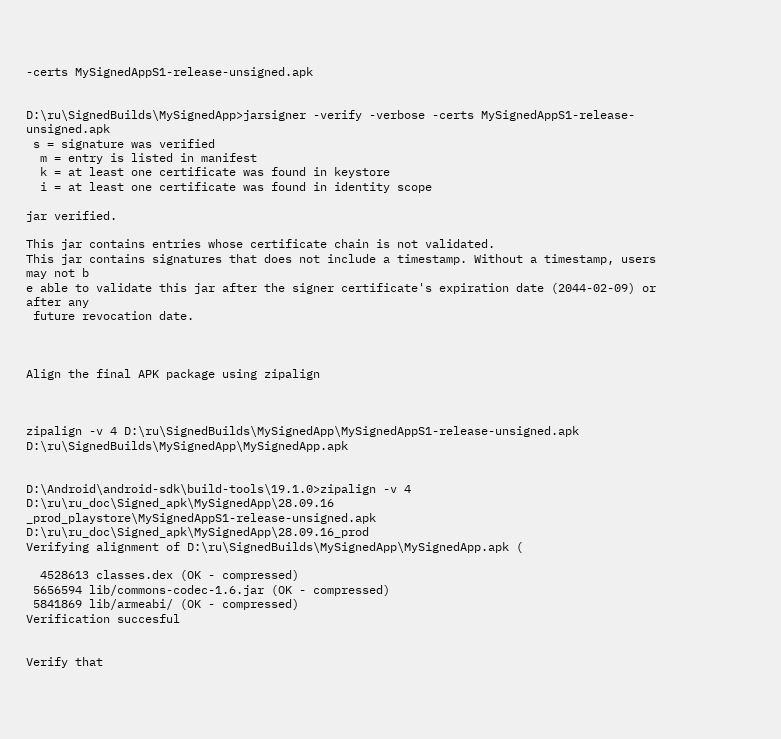-certs MySignedAppS1-release-unsigned.apk


D:\ru\SignedBuilds\MySignedApp>jarsigner -verify -verbose -certs MySignedAppS1-release-unsigned.apk
 s = signature was verified
  m = entry is listed in manifest
  k = at least one certificate was found in keystore
  i = at least one certificate was found in identity scope

jar verified.

This jar contains entries whose certificate chain is not validated.
This jar contains signatures that does not include a timestamp. Without a timestamp, users may not b
e able to validate this jar after the signer certificate's expiration date (2044-02-09) or after any
 future revocation date.



Align the final APK package using zipalign



zipalign -v 4 D:\ru\SignedBuilds\MySignedApp\MySignedAppS1-release-unsigned.apk D:\ru\SignedBuilds\MySignedApp\MySignedApp.apk


D:\Android\android-sdk\build-tools\19.1.0>zipalign -v 4 D:\ru\ru_doc\Signed_apk\MySignedApp\28.09.16
_prod_playstore\MySignedAppS1-release-unsigned.apk D:\ru\ru_doc\Signed_apk\MySignedApp\28.09.16_prod
Verifying alignment of D:\ru\SignedBuilds\MySignedApp\MySignedApp.apk (

  4528613 classes.dex (OK - compressed)
 5656594 lib/commons-codec-1.6.jar (OK - compressed)
 5841869 lib/armeabi/ (OK - compressed)
Verification succesful


Verify that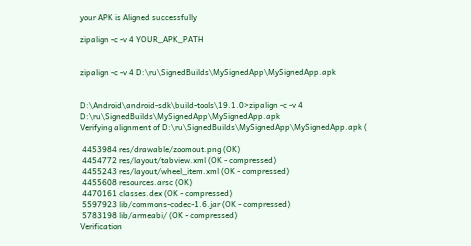your APK is Aligned successfully

zipalign -c -v 4 YOUR_APK_PATH


zipalign -c -v 4 D:\ru\SignedBuilds\MySignedApp\MySignedApp.apk


D:\Android\android-sdk\build-tools\19.1.0>zipalign -c -v 4 D:\ru\SignedBuilds\MySignedApp\MySignedApp.apk
Verifying alignment of D:\ru\SignedBuilds\MySignedApp\MySignedApp.apk (

 4453984 res/drawable/zoomout.png (OK)
 4454772 res/layout/tabview.xml (OK - compressed)
 4455243 res/layout/wheel_item.xml (OK - compressed)
 4455608 resources.arsc (OK)
 4470161 classes.dex (OK - compressed)
 5597923 lib/commons-codec-1.6.jar (OK - compressed)
 5783198 lib/armeabi/ (OK - compressed)
Verification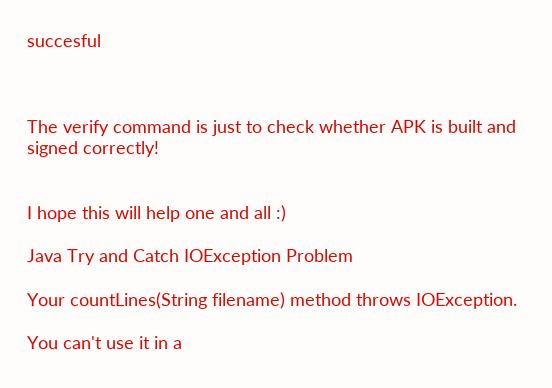succesful



The verify command is just to check whether APK is built and signed correctly!


I hope this will help one and all :)

Java Try and Catch IOException Problem

Your countLines(String filename) method throws IOException.

You can't use it in a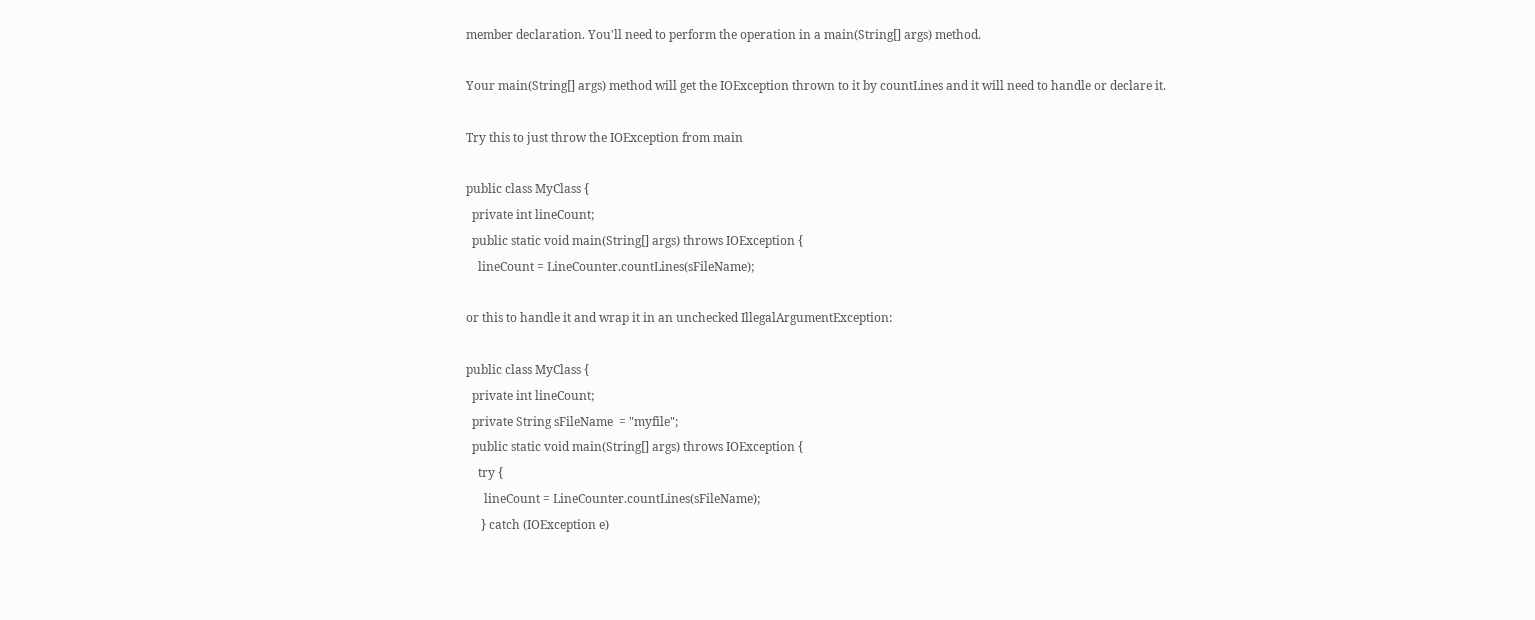member declaration. You'll need to perform the operation in a main(String[] args) method.

Your main(String[] args) method will get the IOException thrown to it by countLines and it will need to handle or declare it.

Try this to just throw the IOException from main

public class MyClass {
  private int lineCount;
  public static void main(String[] args) throws IOException {
    lineCount = LineCounter.countLines(sFileName);

or this to handle it and wrap it in an unchecked IllegalArgumentException:

public class MyClass {
  private int lineCount;
  private String sFileName  = "myfile";
  public static void main(String[] args) throws IOException {
    try {
      lineCount = LineCounter.countLines(sFileName);
     } catch (IOException e)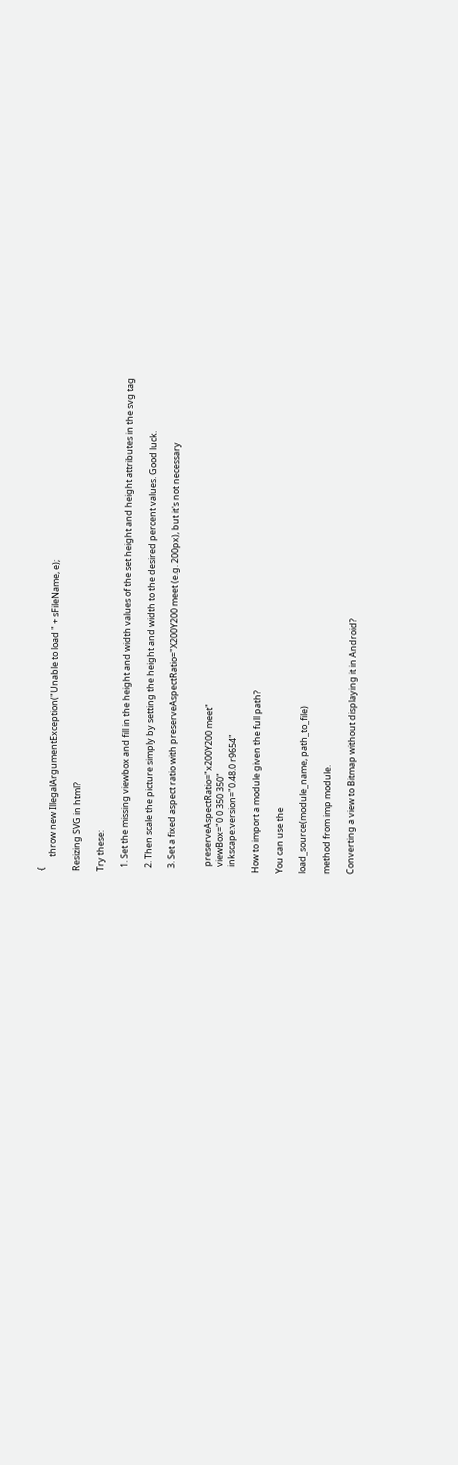{
       throw new IllegalArgumentException("Unable to load " + sFileName, e);

Resizing SVG in html?

Try these:

  1. Set the missing viewbox and fill in the height and width values of the set height and height attributes in the svg tag

  2. Then scale the picture simply by setting the height and width to the desired percent values. Good luck.

  3. Set a fixed aspect ratio with preserveAspectRatio="X200Y200 meet (e.g. 200px), but it's not necessary


   preserveAspectRatio="x200Y200 meet"
   viewBox="0 0 350 350"
   inkscape:version="0.48.0 r9654"

How to import a module given the full path?

You can use the

load_source(module_name, path_to_file)

method from imp module.

Converting a view to Bitmap without displaying it in Android?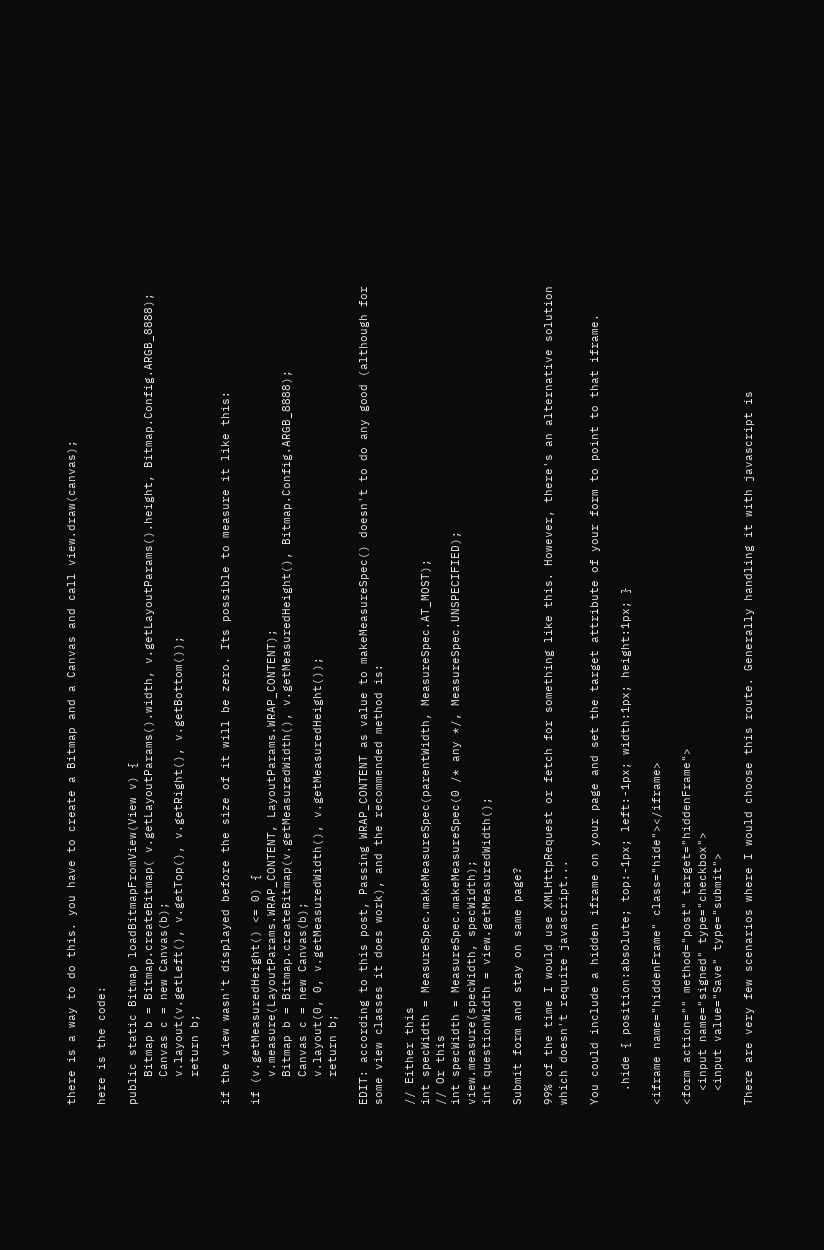there is a way to do this. you have to create a Bitmap and a Canvas and call view.draw(canvas);

here is the code:

public static Bitmap loadBitmapFromView(View v) {
    Bitmap b = Bitmap.createBitmap( v.getLayoutParams().width, v.getLayoutParams().height, Bitmap.Config.ARGB_8888);
    Canvas c = new Canvas(b);
    v.layout(v.getLeft(), v.getTop(), v.getRight(), v.getBottom());
    return b;

if the view wasn't displayed before the size of it will be zero. Its possible to measure it like this:

if (v.getMeasuredHeight() <= 0) {
    v.measure(LayoutParams.WRAP_CONTENT, LayoutParams.WRAP_CONTENT);
    Bitmap b = Bitmap.createBitmap(v.getMeasuredWidth(), v.getMeasuredHeight(), Bitmap.Config.ARGB_8888);
    Canvas c = new Canvas(b);
    v.layout(0, 0, v.getMeasuredWidth(), v.getMeasuredHeight());
    return b;

EDIT: according to this post, Passing WRAP_CONTENT as value to makeMeasureSpec() doesn't to do any good (although for some view classes it does work), and the recommended method is:

// Either this
int specWidth = MeasureSpec.makeMeasureSpec(parentWidth, MeasureSpec.AT_MOST);
// Or this
int specWidth = MeasureSpec.makeMeasureSpec(0 /* any */, MeasureSpec.UNSPECIFIED);
view.measure(specWidth, specWidth);
int questionWidth = view.getMeasuredWidth();

Submit form and stay on same page?

99% of the time I would use XMLHttpRequest or fetch for something like this. However, there's an alternative solution which doesn't require javascript...

You could include a hidden iframe on your page and set the target attribute of your form to point to that iframe.

  .hide { position:absolute; top:-1px; left:-1px; width:1px; height:1px; }

<iframe name="hiddenFrame" class="hide"></iframe>

<form action="" method="post" target="hiddenFrame">
  <input name="signed" type="checkbox">
  <input value="Save" type="submit">

There are very few scenarios where I would choose this route. Generally handling it with javascript is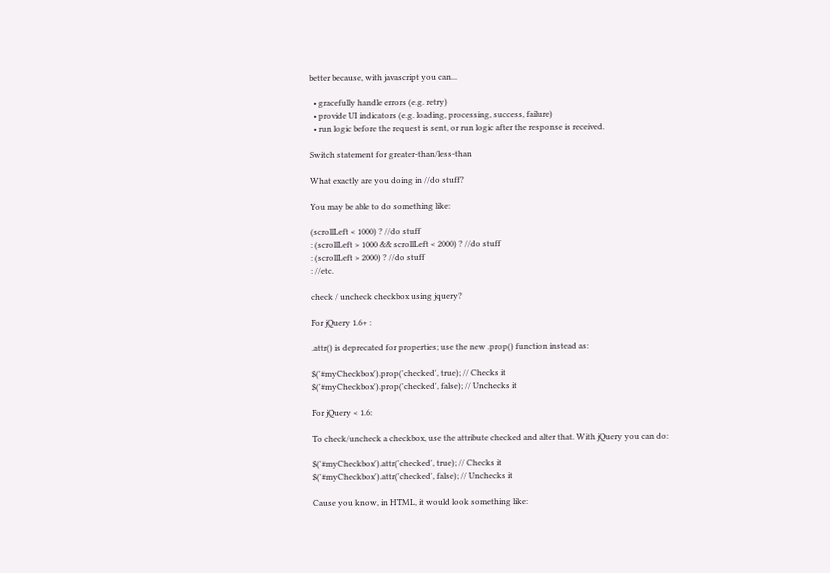better because, with javascript you can...

  • gracefully handle errors (e.g. retry)
  • provide UI indicators (e.g. loading, processing, success, failure)
  • run logic before the request is sent, or run logic after the response is received.

Switch statement for greater-than/less-than

What exactly are you doing in //do stuff?

You may be able to do something like:

(scrollLeft < 1000) ? //do stuff
: (scrollLeft > 1000 && scrollLeft < 2000) ? //do stuff
: (scrollLeft > 2000) ? //do stuff
: //etc.

check / uncheck checkbox using jquery?

For jQuery 1.6+ :

.attr() is deprecated for properties; use the new .prop() function instead as:

$('#myCheckbox').prop('checked', true); // Checks it
$('#myCheckbox').prop('checked', false); // Unchecks it

For jQuery < 1.6:

To check/uncheck a checkbox, use the attribute checked and alter that. With jQuery you can do:

$('#myCheckbox').attr('checked', true); // Checks it
$('#myCheckbox').attr('checked', false); // Unchecks it

Cause you know, in HTML, it would look something like: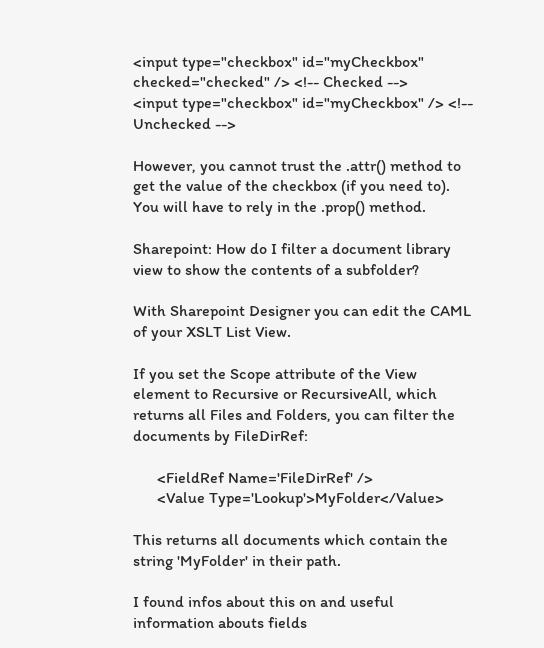<input type="checkbox" id="myCheckbox" checked="checked" /> <!-- Checked -->
<input type="checkbox" id="myCheckbox" /> <!-- Unchecked -->

However, you cannot trust the .attr() method to get the value of the checkbox (if you need to). You will have to rely in the .prop() method.

Sharepoint: How do I filter a document library view to show the contents of a subfolder?

With Sharepoint Designer you can edit the CAML of your XSLT List View.

If you set the Scope attribute of the View element to Recursive or RecursiveAll, which returns all Files and Folders, you can filter the documents by FileDirRef:

      <FieldRef Name='FileDirRef' />
      <Value Type='Lookup'>MyFolder</Value>

This returns all documents which contain the string 'MyFolder' in their path.

I found infos about this on and useful information abouts fields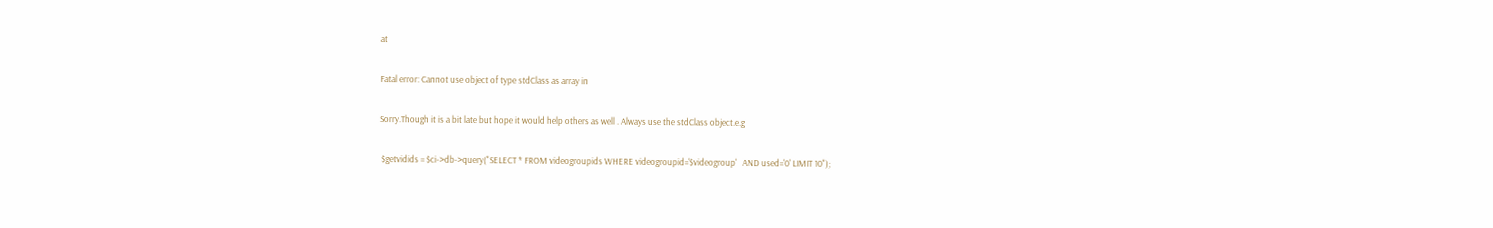at

Fatal error: Cannot use object of type stdClass as array in

Sorry.Though it is a bit late but hope it would help others as well . Always use the stdClass object.e.g

 $getvidids = $ci->db->query("SELECT * FROM videogroupids WHERE videogroupid='$videogroup'   AND used='0' LIMIT 10");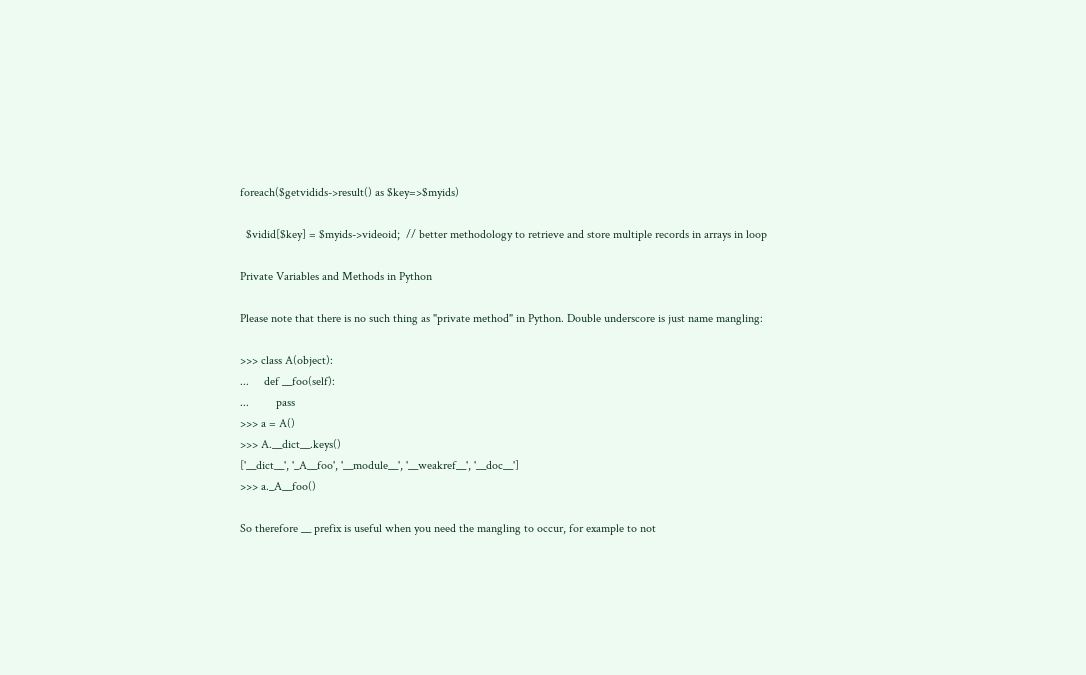foreach($getvidids->result() as $key=>$myids)

  $vidid[$key] = $myids->videoid;  // better methodology to retrieve and store multiple records in arrays in loop

Private Variables and Methods in Python

Please note that there is no such thing as "private method" in Python. Double underscore is just name mangling:

>>> class A(object):
...     def __foo(self):
...         pass
>>> a = A()
>>> A.__dict__.keys()
['__dict__', '_A__foo', '__module__', '__weakref__', '__doc__']
>>> a._A__foo()

So therefore __ prefix is useful when you need the mangling to occur, for example to not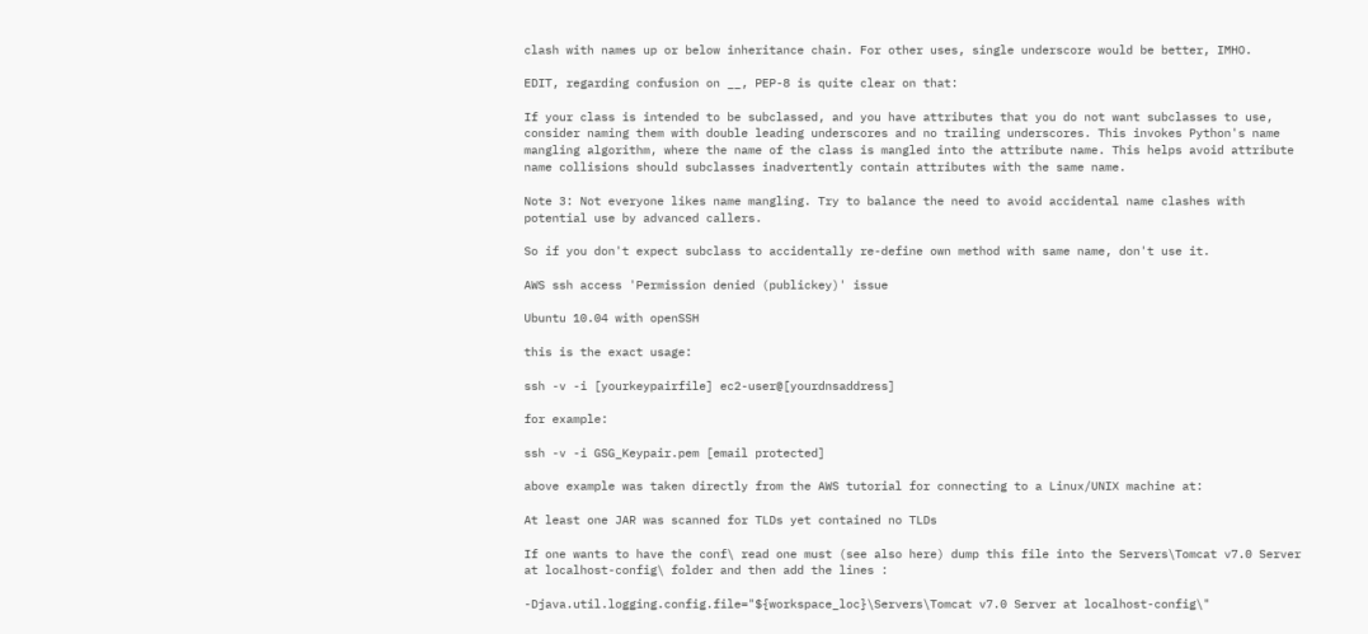clash with names up or below inheritance chain. For other uses, single underscore would be better, IMHO.

EDIT, regarding confusion on __, PEP-8 is quite clear on that:

If your class is intended to be subclassed, and you have attributes that you do not want subclasses to use, consider naming them with double leading underscores and no trailing underscores. This invokes Python's name mangling algorithm, where the name of the class is mangled into the attribute name. This helps avoid attribute name collisions should subclasses inadvertently contain attributes with the same name.

Note 3: Not everyone likes name mangling. Try to balance the need to avoid accidental name clashes with potential use by advanced callers.

So if you don't expect subclass to accidentally re-define own method with same name, don't use it.

AWS ssh access 'Permission denied (publickey)' issue

Ubuntu 10.04 with openSSH

this is the exact usage:

ssh -v -i [yourkeypairfile] ec2-user@[yourdnsaddress]

for example:

ssh -v -i GSG_Keypair.pem [email protected]

above example was taken directly from the AWS tutorial for connecting to a Linux/UNIX machine at:

At least one JAR was scanned for TLDs yet contained no TLDs

If one wants to have the conf\ read one must (see also here) dump this file into the Servers\Tomcat v7.0 Server at localhost-config\ folder and then add the lines :

-Djava.util.logging.config.file="${workspace_loc}\Servers\Tomcat v7.0 Server at localhost-config\"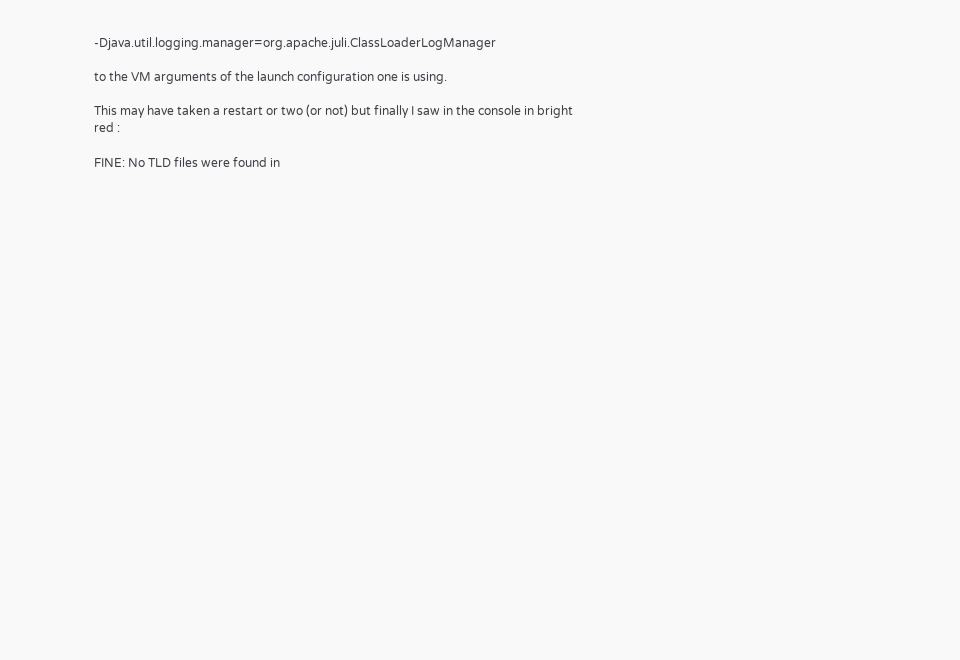-Djava.util.logging.manager=org.apache.juli.ClassLoaderLogManager

to the VM arguments of the launch configuration one is using.

This may have taken a restart or two (or not) but finally I saw in the console in bright red :

FINE: No TLD files were found in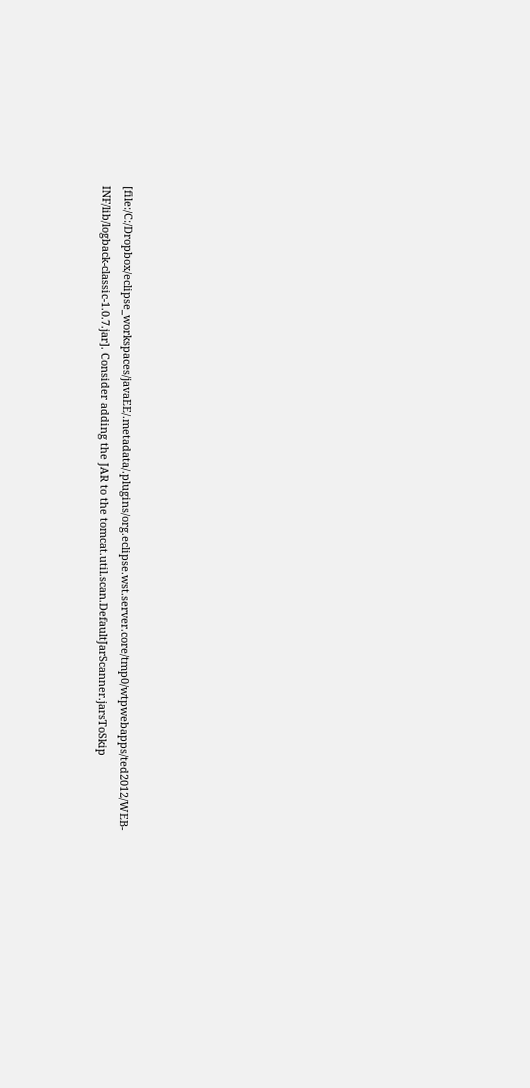[file:/C:/Dropbox/eclipse_workspaces/javaEE/.metadata/.plugins/org.eclipse.wst.server.core/tmp0/wtpwebapps/ted2012/WEB-INF/lib/logback-classic-1.0.7.jar]. Consider adding the JAR to the tomcat.util.scan.DefaultJarScanner.jarsToSkip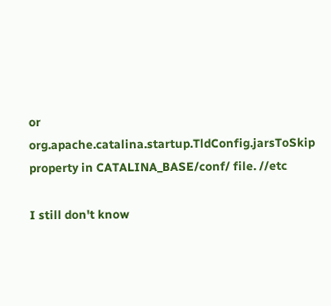or org.apache.catalina.startup.TldConfig.jarsToSkip property in CATALINA_BASE/conf/ file. //etc

I still don't know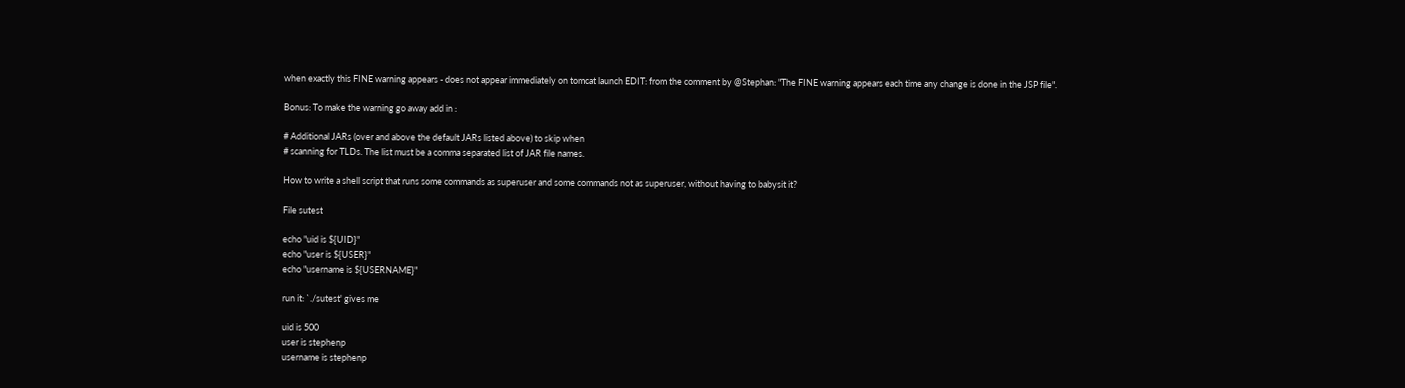when exactly this FINE warning appears - does not appear immediately on tomcat launch EDIT: from the comment by @Stephan: "The FINE warning appears each time any change is done in the JSP file".

Bonus: To make the warning go away add in :

# Additional JARs (over and above the default JARs listed above) to skip when
# scanning for TLDs. The list must be a comma separated list of JAR file names.

How to write a shell script that runs some commands as superuser and some commands not as superuser, without having to babysit it?

File sutest

echo "uid is ${UID}"
echo "user is ${USER}"
echo "username is ${USERNAME}"

run it: `./sutest' gives me

uid is 500
user is stephenp
username is stephenp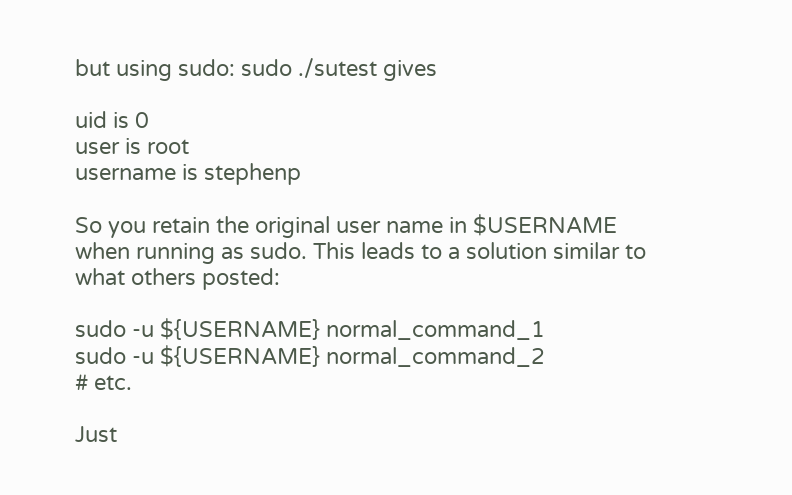but using sudo: sudo ./sutest gives

uid is 0
user is root
username is stephenp

So you retain the original user name in $USERNAME when running as sudo. This leads to a solution similar to what others posted:

sudo -u ${USERNAME} normal_command_1
sudo -u ${USERNAME} normal_command_2
# etc.

Just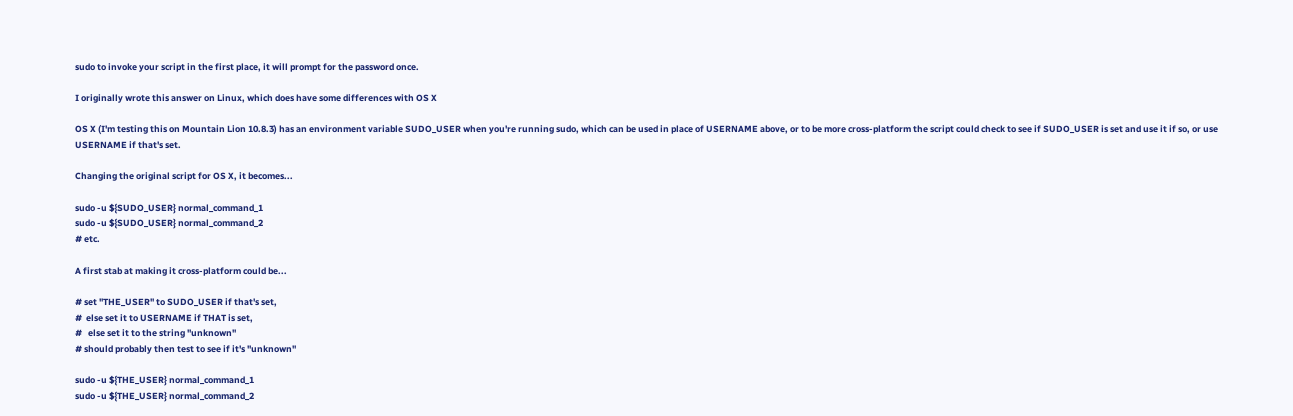sudo to invoke your script in the first place, it will prompt for the password once.

I originally wrote this answer on Linux, which does have some differences with OS X

OS X (I'm testing this on Mountain Lion 10.8.3) has an environment variable SUDO_USER when you're running sudo, which can be used in place of USERNAME above, or to be more cross-platform the script could check to see if SUDO_USER is set and use it if so, or use USERNAME if that's set.

Changing the original script for OS X, it becomes...

sudo -u ${SUDO_USER} normal_command_1
sudo -u ${SUDO_USER} normal_command_2
# etc.

A first stab at making it cross-platform could be...

# set "THE_USER" to SUDO_USER if that's set,
#  else set it to USERNAME if THAT is set,
#   else set it to the string "unknown"
# should probably then test to see if it's "unknown"

sudo -u ${THE_USER} normal_command_1
sudo -u ${THE_USER} normal_command_2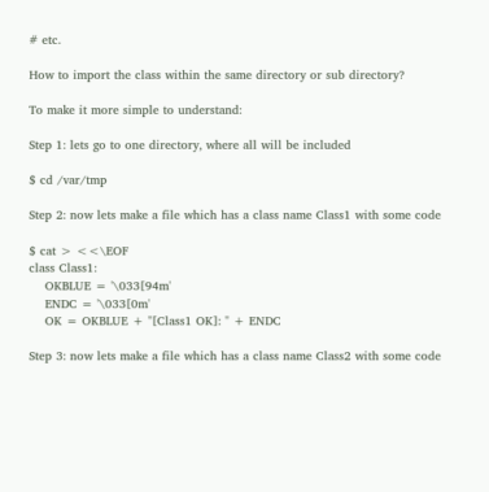# etc.

How to import the class within the same directory or sub directory?

To make it more simple to understand:

Step 1: lets go to one directory, where all will be included

$ cd /var/tmp

Step 2: now lets make a file which has a class name Class1 with some code

$ cat > <<\EOF
class Class1:
    OKBLUE = '\033[94m'
    ENDC = '\033[0m'
    OK = OKBLUE + "[Class1 OK]: " + ENDC

Step 3: now lets make a file which has a class name Class2 with some code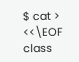$ cat > <<\EOF
class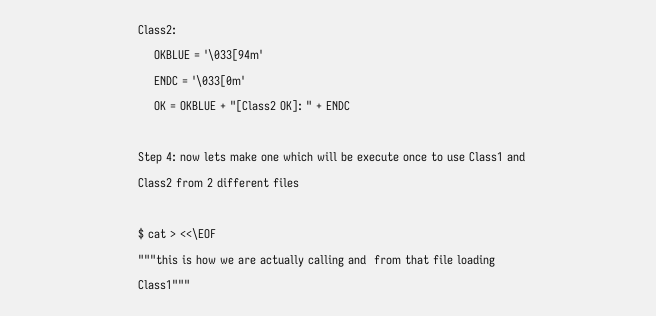Class2:
    OKBLUE = '\033[94m'
    ENDC = '\033[0m'
    OK = OKBLUE + "[Class2 OK]: " + ENDC

Step 4: now lets make one which will be execute once to use Class1 and Class2 from 2 different files

$ cat > <<\EOF
"""this is how we are actually calling and  from that file loading Class1"""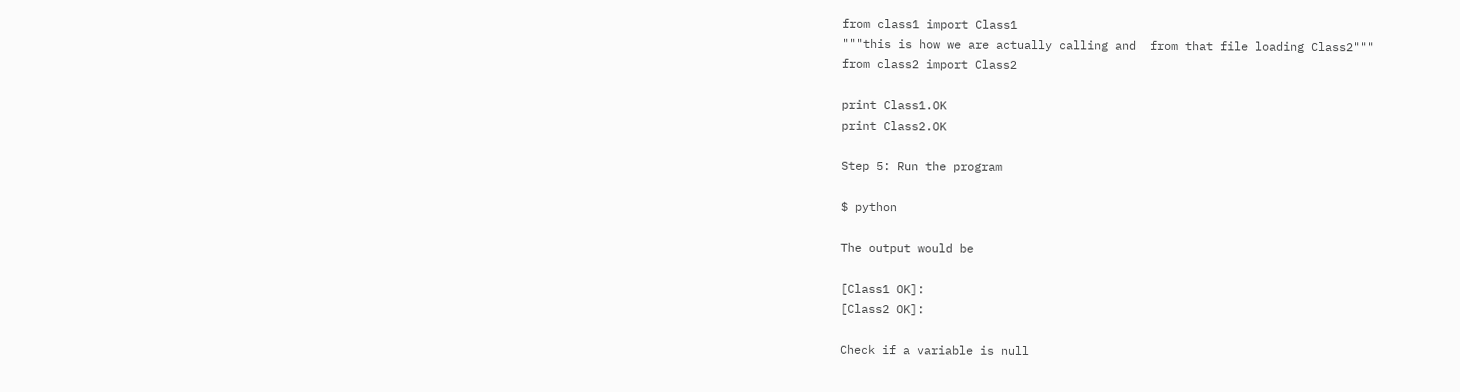from class1 import Class1
"""this is how we are actually calling and  from that file loading Class2"""
from class2 import Class2

print Class1.OK
print Class2.OK

Step 5: Run the program

$ python

The output would be

[Class1 OK]:
[Class2 OK]:

Check if a variable is null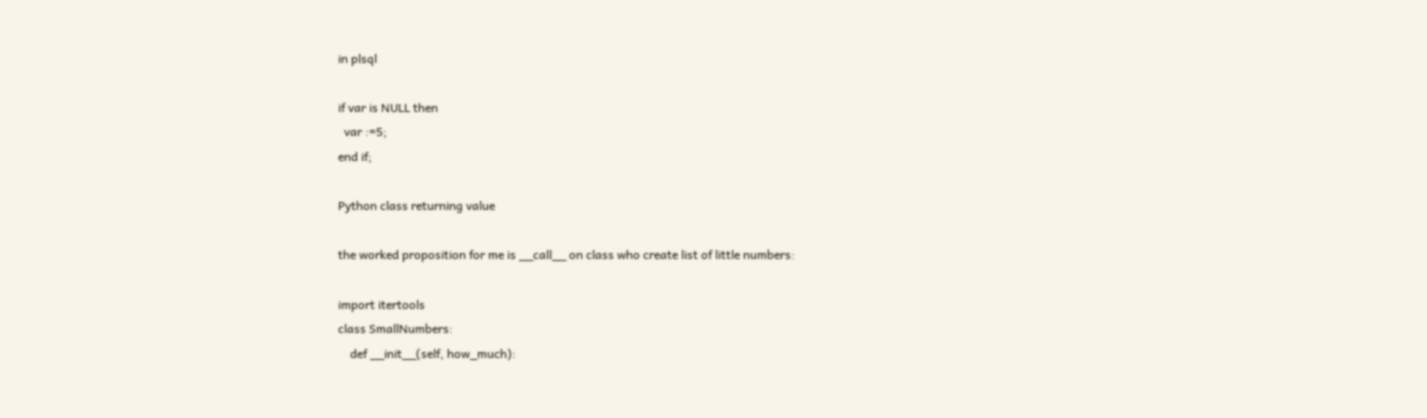in plsql

if var is NULL then
  var :=5;
end if;

Python class returning value

the worked proposition for me is __call__ on class who create list of little numbers:

import itertools
class SmallNumbers:
    def __init__(self, how_much):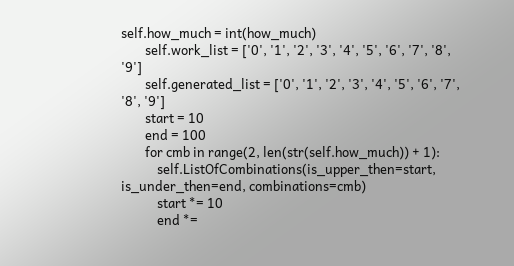self.how_much = int(how_much)
        self.work_list = ['0', '1', '2', '3', '4', '5', '6', '7', '8', '9']
        self.generated_list = ['0', '1', '2', '3', '4', '5', '6', '7', '8', '9']
        start = 10
        end = 100
        for cmb in range(2, len(str(self.how_much)) + 1):
            self.ListOfCombinations(is_upper_then=start, is_under_then=end, combinations=cmb)
            start *= 10
            end *=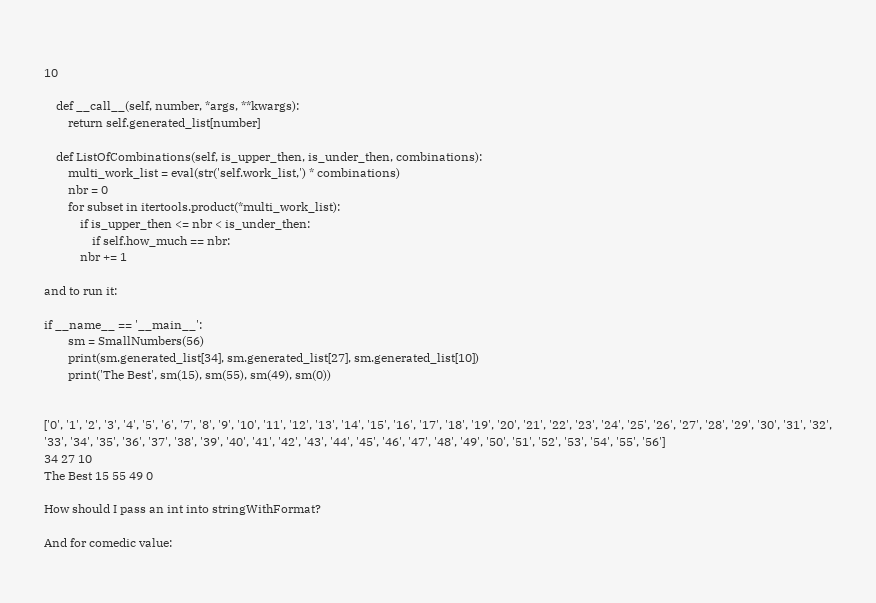10

    def __call__(self, number, *args, **kwargs):
        return self.generated_list[number]

    def ListOfCombinations(self, is_upper_then, is_under_then, combinations):
        multi_work_list = eval(str('self.work_list,') * combinations)
        nbr = 0
        for subset in itertools.product(*multi_work_list):
            if is_upper_then <= nbr < is_under_then:
                if self.how_much == nbr:
            nbr += 1

and to run it:

if __name__ == '__main__':
        sm = SmallNumbers(56)
        print(sm.generated_list[34], sm.generated_list[27], sm.generated_list[10])
        print('The Best', sm(15), sm(55), sm(49), sm(0))


['0', '1', '2', '3', '4', '5', '6', '7', '8', '9', '10', '11', '12', '13', '14', '15', '16', '17', '18', '19', '20', '21', '22', '23', '24', '25', '26', '27', '28', '29', '30', '31', '32', '33', '34', '35', '36', '37', '38', '39', '40', '41', '42', '43', '44', '45', '46', '47', '48', '49', '50', '51', '52', '53', '54', '55', '56']
34 27 10
The Best 15 55 49 0

How should I pass an int into stringWithFormat?

And for comedic value: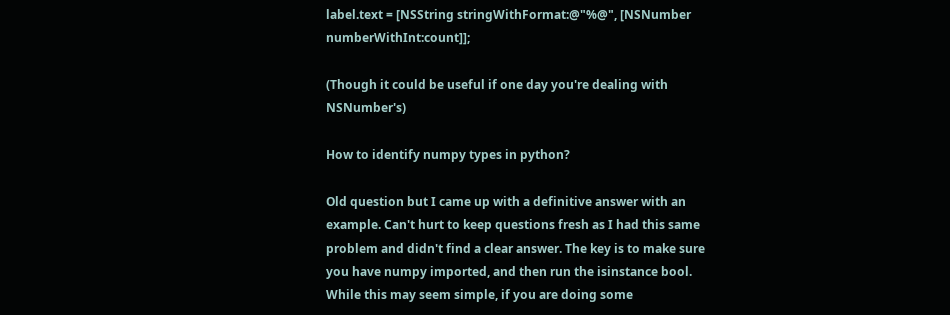label.text = [NSString stringWithFormat:@"%@", [NSNumber numberWithInt:count]];

(Though it could be useful if one day you're dealing with NSNumber's)

How to identify numpy types in python?

Old question but I came up with a definitive answer with an example. Can't hurt to keep questions fresh as I had this same problem and didn't find a clear answer. The key is to make sure you have numpy imported, and then run the isinstance bool. While this may seem simple, if you are doing some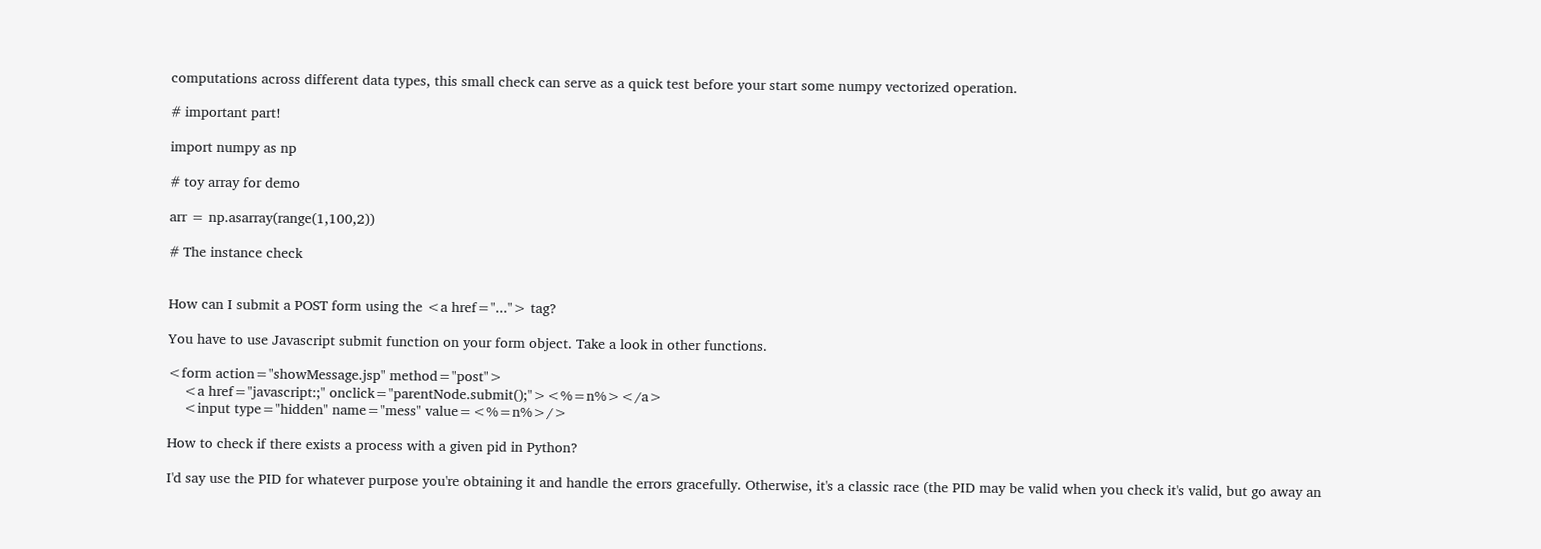computations across different data types, this small check can serve as a quick test before your start some numpy vectorized operation.

# important part!

import numpy as np

# toy array for demo

arr = np.asarray(range(1,100,2))

# The instance check


How can I submit a POST form using the <a href="..."> tag?

You have to use Javascript submit function on your form object. Take a look in other functions.

<form action="showMessage.jsp" method="post">
    <a href="javascript:;" onclick="parentNode.submit();"><%=n%></a>
    <input type="hidden" name="mess" value=<%=n%>/>

How to check if there exists a process with a given pid in Python?

I'd say use the PID for whatever purpose you're obtaining it and handle the errors gracefully. Otherwise, it's a classic race (the PID may be valid when you check it's valid, but go away an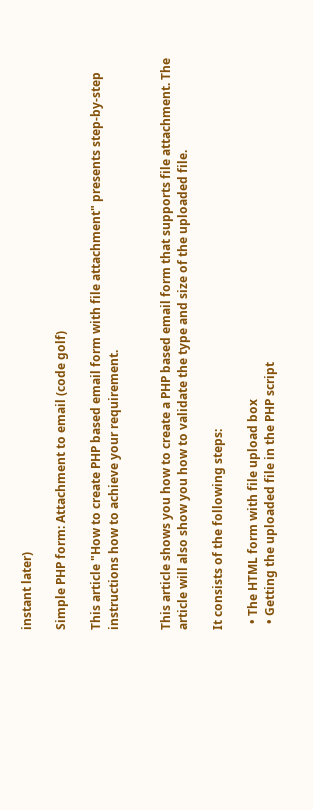instant later)

Simple PHP form: Attachment to email (code golf)

This article "How to create PHP based email form with file attachment" presents step-by-step instructions how to achieve your requirement.


This article shows you how to create a PHP based email form that supports file attachment. The article will also show you how to validate the type and size of the uploaded file.

It consists of the following steps:

  • The HTML form with file upload box
  • Getting the uploaded file in the PHP script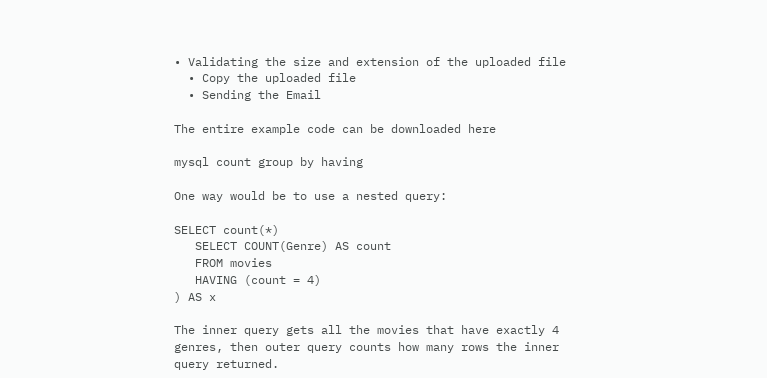• Validating the size and extension of the uploaded file
  • Copy the uploaded file
  • Sending the Email

The entire example code can be downloaded here

mysql count group by having

One way would be to use a nested query:

SELECT count(*)
   SELECT COUNT(Genre) AS count
   FROM movies
   HAVING (count = 4)
) AS x

The inner query gets all the movies that have exactly 4 genres, then outer query counts how many rows the inner query returned.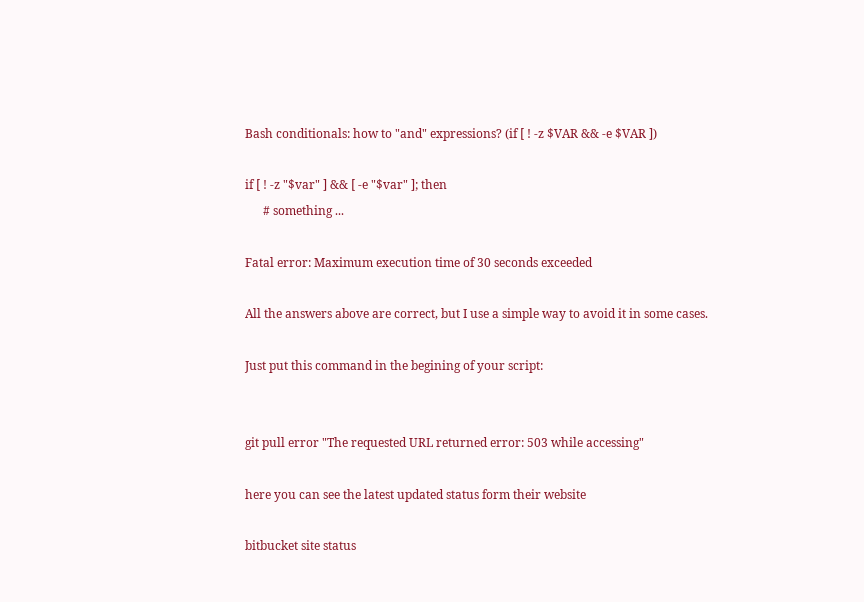Bash conditionals: how to "and" expressions? (if [ ! -z $VAR && -e $VAR ])

if [ ! -z "$var" ] && [ -e "$var" ]; then
      # something ...

Fatal error: Maximum execution time of 30 seconds exceeded

All the answers above are correct, but I use a simple way to avoid it in some cases.

Just put this command in the begining of your script:


git pull error "The requested URL returned error: 503 while accessing"

here you can see the latest updated status form their website

bitbucket site status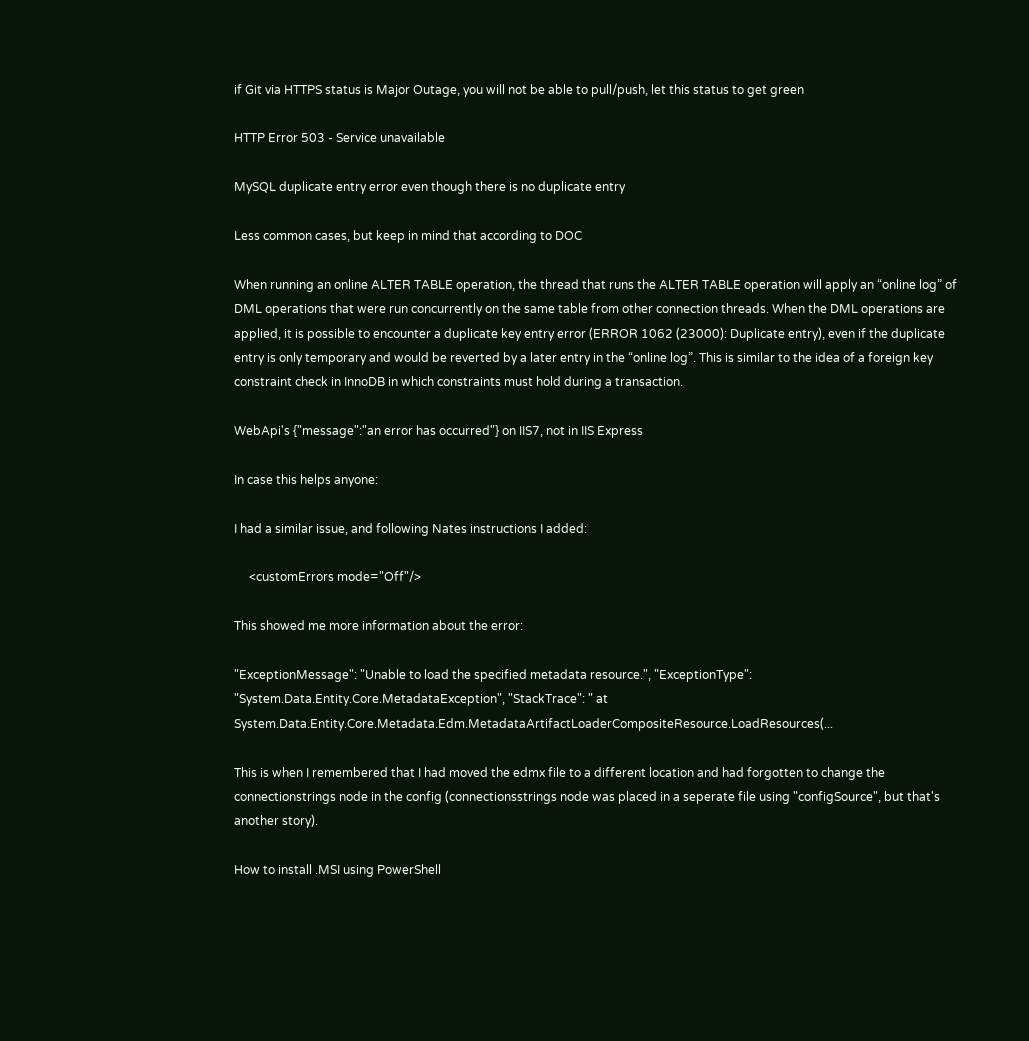if Git via HTTPS status is Major Outage, you will not be able to pull/push, let this status to get green

HTTP Error 503 - Service unavailable

MySQL duplicate entry error even though there is no duplicate entry

Less common cases, but keep in mind that according to DOC

When running an online ALTER TABLE operation, the thread that runs the ALTER TABLE operation will apply an “online log” of DML operations that were run concurrently on the same table from other connection threads. When the DML operations are applied, it is possible to encounter a duplicate key entry error (ERROR 1062 (23000): Duplicate entry), even if the duplicate entry is only temporary and would be reverted by a later entry in the “online log”. This is similar to the idea of a foreign key constraint check in InnoDB in which constraints must hold during a transaction.

WebApi's {"message":"an error has occurred"} on IIS7, not in IIS Express

In case this helps anyone:

I had a similar issue, and following Nates instructions I added:

     <customErrors mode="Off"/>

This showed me more information about the error:

"ExceptionMessage": "Unable to load the specified metadata resource.", "ExceptionType": "System.Data.Entity.Core.MetadataException", "StackTrace": " at System.Data.Entity.Core.Metadata.Edm.MetadataArtifactLoaderCompositeResource.LoadResources(...

This is when I remembered that I had moved the edmx file to a different location and had forgotten to change the connectionstrings node in the config (connectionsstrings node was placed in a seperate file using "configSource", but that's another story).

How to install .MSI using PowerShell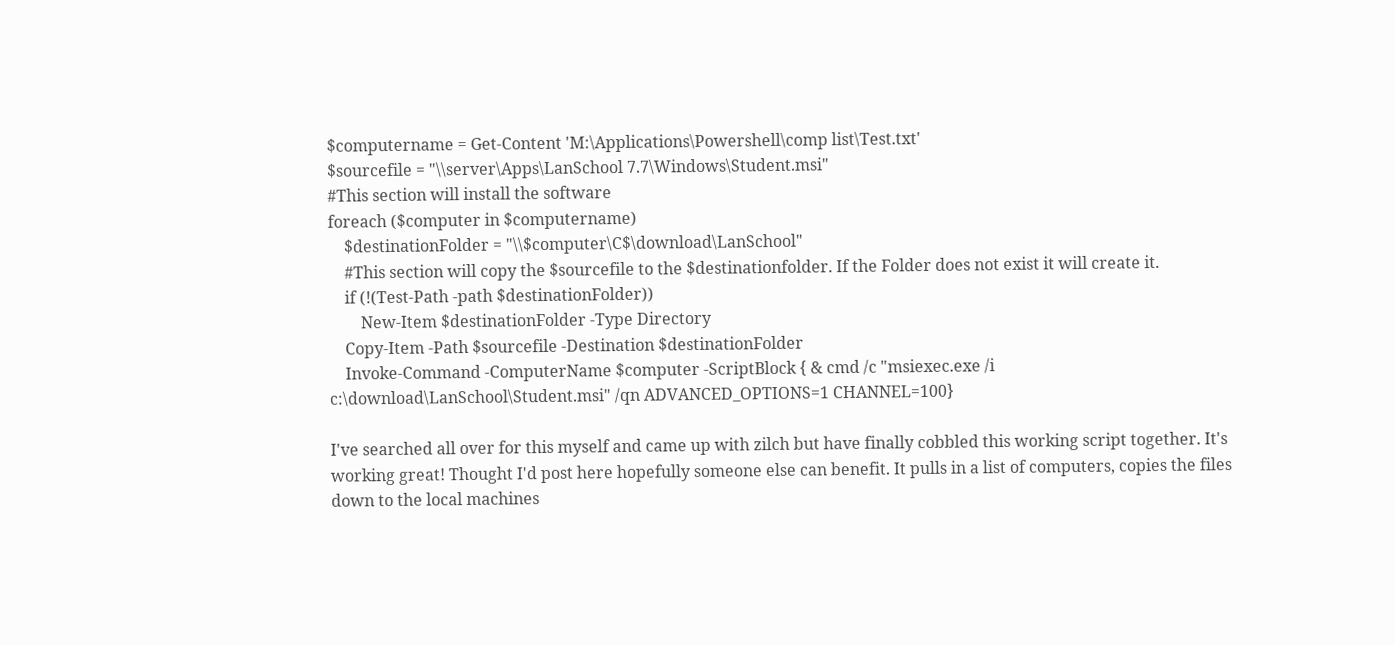$computername = Get-Content 'M:\Applications\Powershell\comp list\Test.txt'
$sourcefile = "\\server\Apps\LanSchool 7.7\Windows\Student.msi"
#This section will install the software
foreach ($computer in $computername)
    $destinationFolder = "\\$computer\C$\download\LanSchool"
    #This section will copy the $sourcefile to the $destinationfolder. If the Folder does not exist it will create it.
    if (!(Test-Path -path $destinationFolder))
        New-Item $destinationFolder -Type Directory
    Copy-Item -Path $sourcefile -Destination $destinationFolder
    Invoke-Command -ComputerName $computer -ScriptBlock { & cmd /c "msiexec.exe /i c:\download\LanSchool\Student.msi" /qn ADVANCED_OPTIONS=1 CHANNEL=100}

I've searched all over for this myself and came up with zilch but have finally cobbled this working script together. It's working great! Thought I'd post here hopefully someone else can benefit. It pulls in a list of computers, copies the files down to the local machines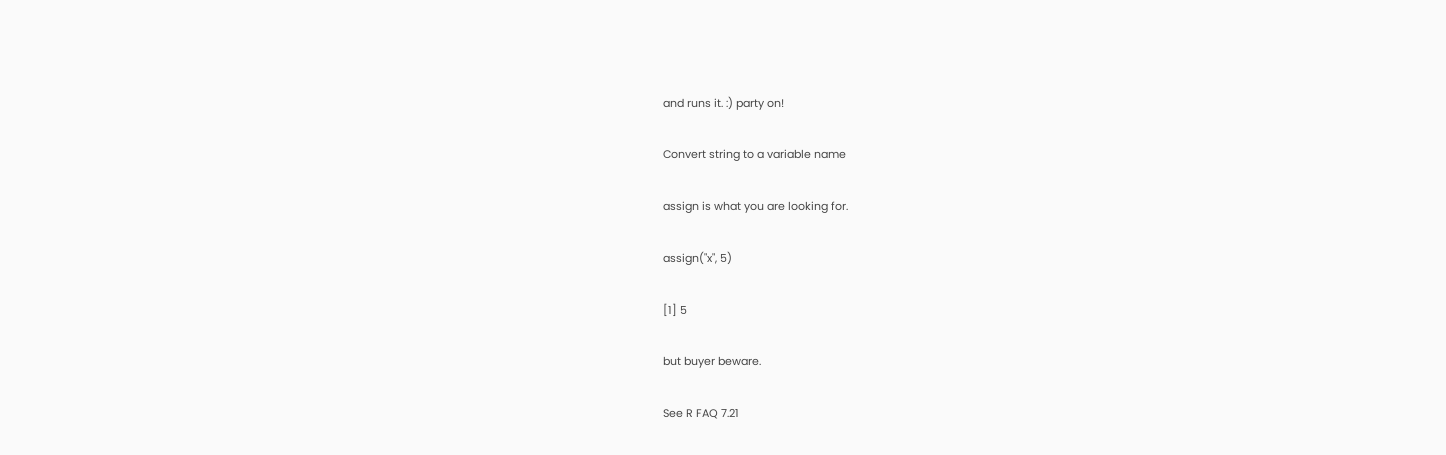and runs it. :) party on!

Convert string to a variable name

assign is what you are looking for.

assign("x", 5)

[1] 5

but buyer beware.

See R FAQ 7.21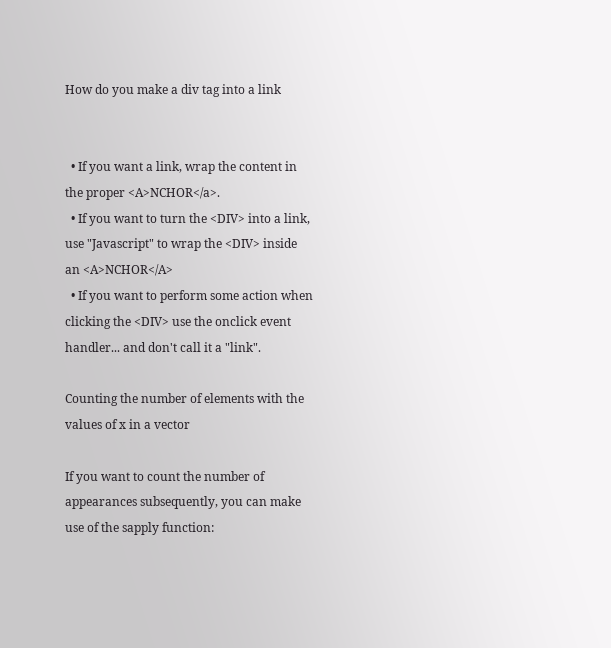How do you make a div tag into a link


  • If you want a link, wrap the content in the proper <A>NCHOR</a>.
  • If you want to turn the <DIV> into a link, use "Javascript" to wrap the <DIV> inside an <A>NCHOR</A>
  • If you want to perform some action when clicking the <DIV> use the onclick event handler... and don't call it a "link".

Counting the number of elements with the values of x in a vector

If you want to count the number of appearances subsequently, you can make use of the sapply function: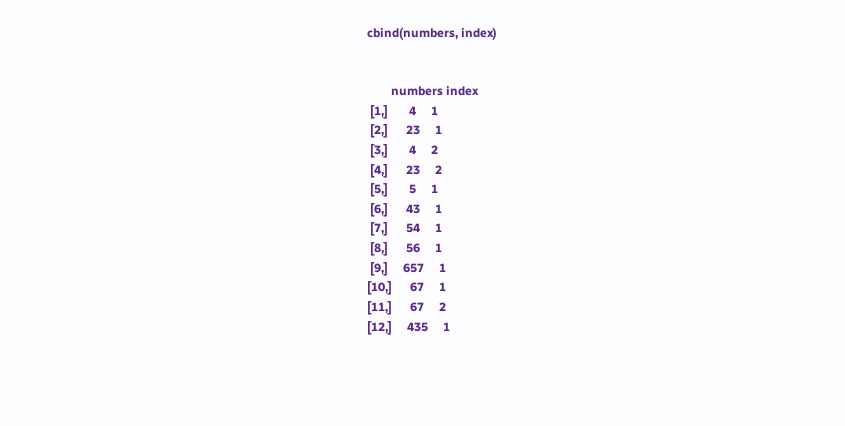cbind(numbers, index)


        numbers index
 [1,]       4     1
 [2,]      23     1
 [3,]       4     2
 [4,]      23     2
 [5,]       5     1
 [6,]      43     1
 [7,]      54     1
 [8,]      56     1
 [9,]     657     1
[10,]      67     1
[11,]      67     2
[12,]     435     1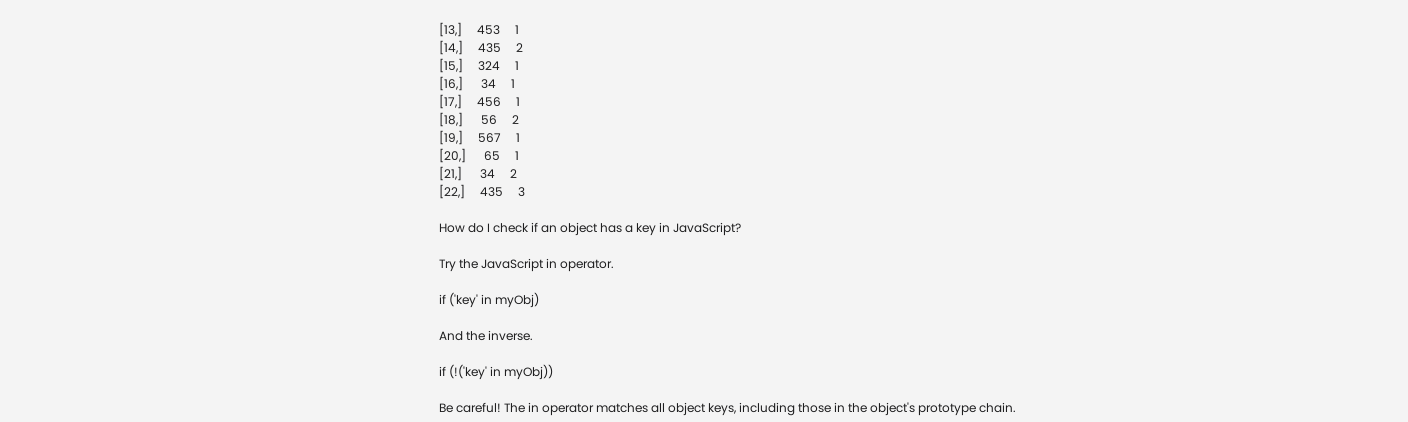[13,]     453     1
[14,]     435     2
[15,]     324     1
[16,]      34     1
[17,]     456     1
[18,]      56     2
[19,]     567     1
[20,]      65     1
[21,]      34     2
[22,]     435     3

How do I check if an object has a key in JavaScript?

Try the JavaScript in operator.

if ('key' in myObj)

And the inverse.

if (!('key' in myObj))

Be careful! The in operator matches all object keys, including those in the object's prototype chain.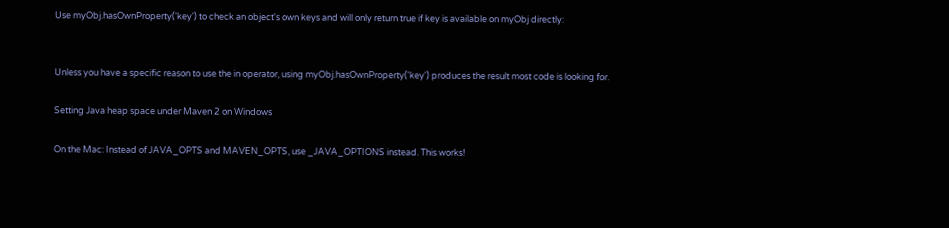Use myObj.hasOwnProperty('key') to check an object's own keys and will only return true if key is available on myObj directly:


Unless you have a specific reason to use the in operator, using myObj.hasOwnProperty('key') produces the result most code is looking for.

Setting Java heap space under Maven 2 on Windows

On the Mac: Instead of JAVA_OPTS and MAVEN_OPTS, use _JAVA_OPTIONS instead. This works!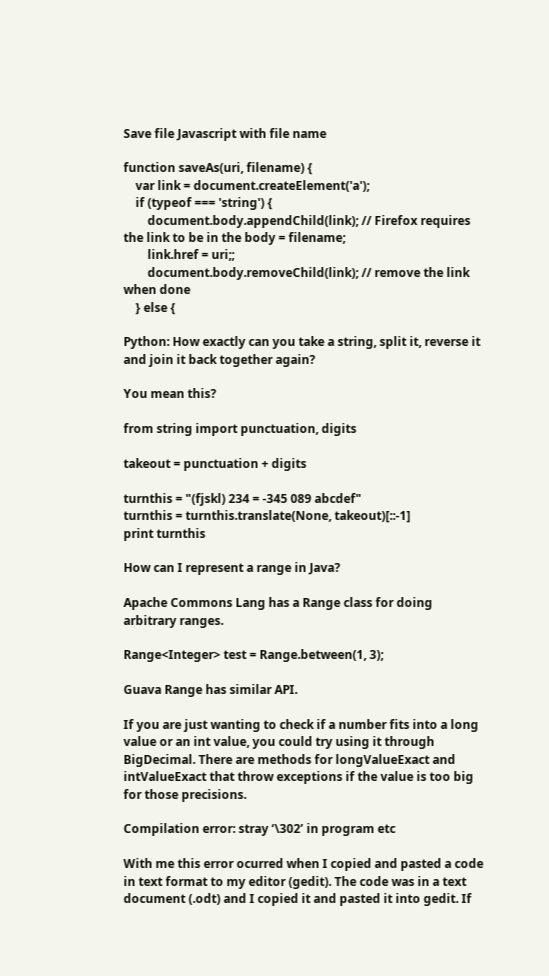Save file Javascript with file name

function saveAs(uri, filename) {
    var link = document.createElement('a');
    if (typeof === 'string') {
        document.body.appendChild(link); // Firefox requires the link to be in the body = filename;
        link.href = uri;;
        document.body.removeChild(link); // remove the link when done
    } else {

Python: How exactly can you take a string, split it, reverse it and join it back together again?

You mean this?

from string import punctuation, digits

takeout = punctuation + digits

turnthis = "(fjskl) 234 = -345 089 abcdef"
turnthis = turnthis.translate(None, takeout)[::-1]
print turnthis

How can I represent a range in Java?

Apache Commons Lang has a Range class for doing arbitrary ranges.

Range<Integer> test = Range.between(1, 3);

Guava Range has similar API.

If you are just wanting to check if a number fits into a long value or an int value, you could try using it through BigDecimal. There are methods for longValueExact and intValueExact that throw exceptions if the value is too big for those precisions.

Compilation error: stray ‘\302’ in program etc

With me this error ocurred when I copied and pasted a code in text format to my editor (gedit). The code was in a text document (.odt) and I copied it and pasted it into gedit. If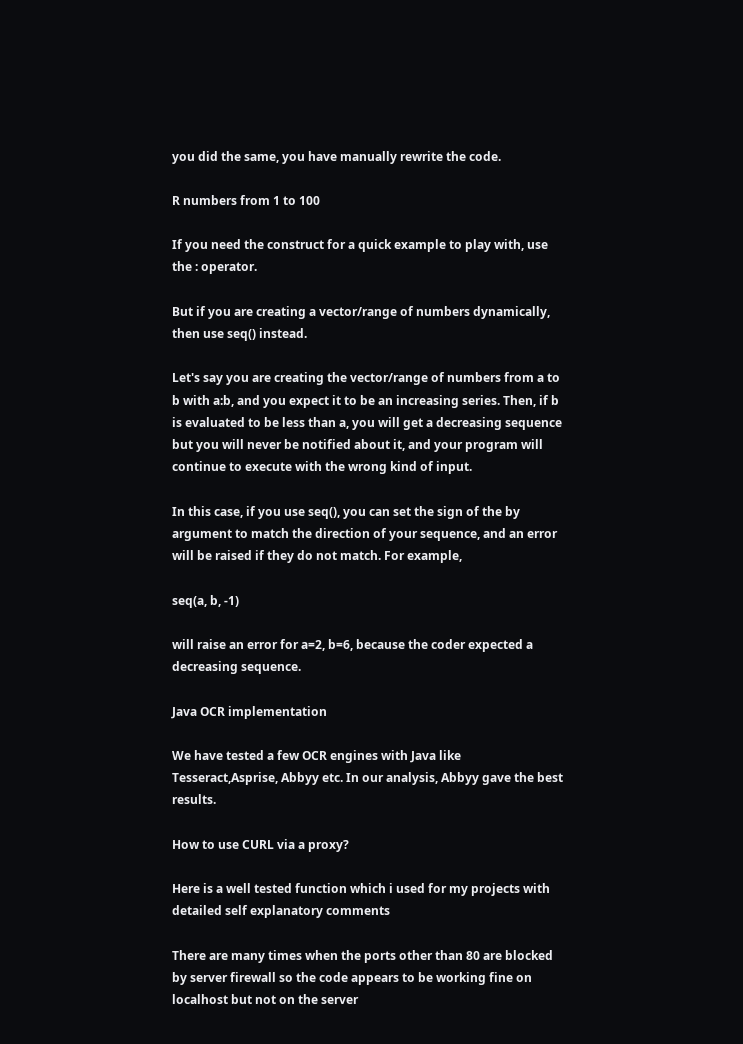you did the same, you have manually rewrite the code.

R numbers from 1 to 100

If you need the construct for a quick example to play with, use the : operator.

But if you are creating a vector/range of numbers dynamically, then use seq() instead.

Let's say you are creating the vector/range of numbers from a to b with a:b, and you expect it to be an increasing series. Then, if b is evaluated to be less than a, you will get a decreasing sequence but you will never be notified about it, and your program will continue to execute with the wrong kind of input.

In this case, if you use seq(), you can set the sign of the by argument to match the direction of your sequence, and an error will be raised if they do not match. For example,

seq(a, b, -1)

will raise an error for a=2, b=6, because the coder expected a decreasing sequence.

Java OCR implementation

We have tested a few OCR engines with Java like Tesseract,Asprise, Abbyy etc. In our analysis, Abbyy gave the best results.

How to use CURL via a proxy?

Here is a well tested function which i used for my projects with detailed self explanatory comments

There are many times when the ports other than 80 are blocked by server firewall so the code appears to be working fine on localhost but not on the server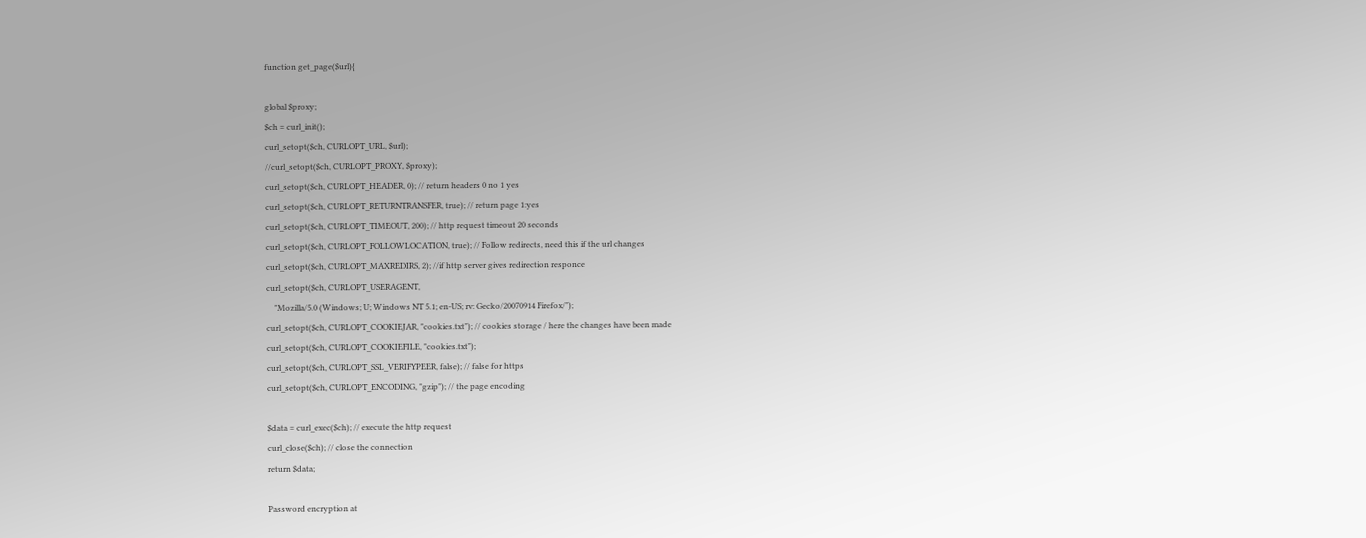function get_page($url){

global $proxy;
$ch = curl_init();
curl_setopt($ch, CURLOPT_URL, $url);
//curl_setopt($ch, CURLOPT_PROXY, $proxy);
curl_setopt($ch, CURLOPT_HEADER, 0); // return headers 0 no 1 yes
curl_setopt($ch, CURLOPT_RETURNTRANSFER, true); // return page 1:yes
curl_setopt($ch, CURLOPT_TIMEOUT, 200); // http request timeout 20 seconds
curl_setopt($ch, CURLOPT_FOLLOWLOCATION, true); // Follow redirects, need this if the url changes
curl_setopt($ch, CURLOPT_MAXREDIRS, 2); //if http server gives redirection responce
curl_setopt($ch, CURLOPT_USERAGENT,
    "Mozilla/5.0 (Windows; U; Windows NT 5.1; en-US; rv: Gecko/20070914 Firefox/");
curl_setopt($ch, CURLOPT_COOKIEJAR, "cookies.txt"); // cookies storage / here the changes have been made
curl_setopt($ch, CURLOPT_COOKIEFILE, "cookies.txt");
curl_setopt($ch, CURLOPT_SSL_VERIFYPEER, false); // false for https
curl_setopt($ch, CURLOPT_ENCODING, "gzip"); // the page encoding

$data = curl_exec($ch); // execute the http request
curl_close($ch); // close the connection
return $data;

Password encryption at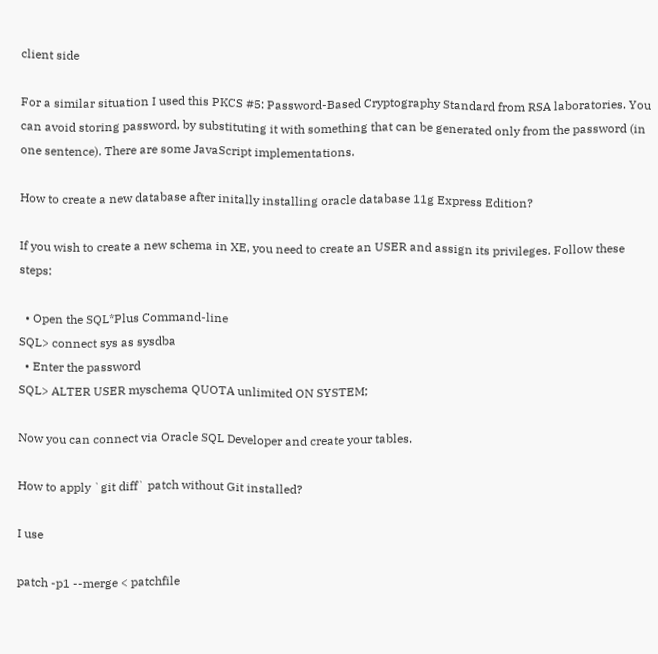client side

For a similar situation I used this PKCS #5: Password-Based Cryptography Standard from RSA laboratories. You can avoid storing password, by substituting it with something that can be generated only from the password (in one sentence). There are some JavaScript implementations.

How to create a new database after initally installing oracle database 11g Express Edition?

If you wish to create a new schema in XE, you need to create an USER and assign its privileges. Follow these steps:

  • Open the SQL*Plus Command-line
SQL> connect sys as sysdba
  • Enter the password
SQL> ALTER USER myschema QUOTA unlimited ON SYSTEM;

Now you can connect via Oracle SQL Developer and create your tables.

How to apply `git diff` patch without Git installed?

I use

patch -p1 --merge < patchfile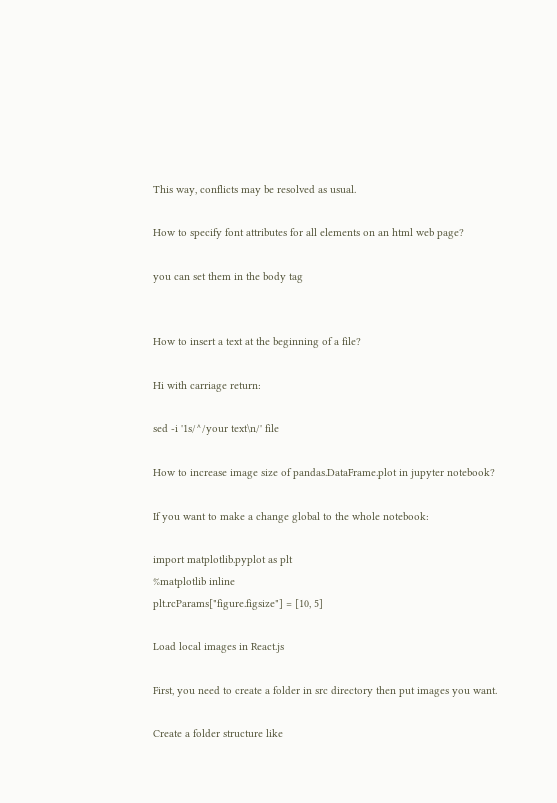This way, conflicts may be resolved as usual.

How to specify font attributes for all elements on an html web page?

you can set them in the body tag


How to insert a text at the beginning of a file?

Hi with carriage return:

sed -i '1s/^/your text\n/' file

How to increase image size of pandas.DataFrame.plot in jupyter notebook?

If you want to make a change global to the whole notebook:

import matplotlib.pyplot as plt
%matplotlib inline
plt.rcParams["figure.figsize"] = [10, 5]

Load local images in React.js

First, you need to create a folder in src directory then put images you want.

Create a folder structure like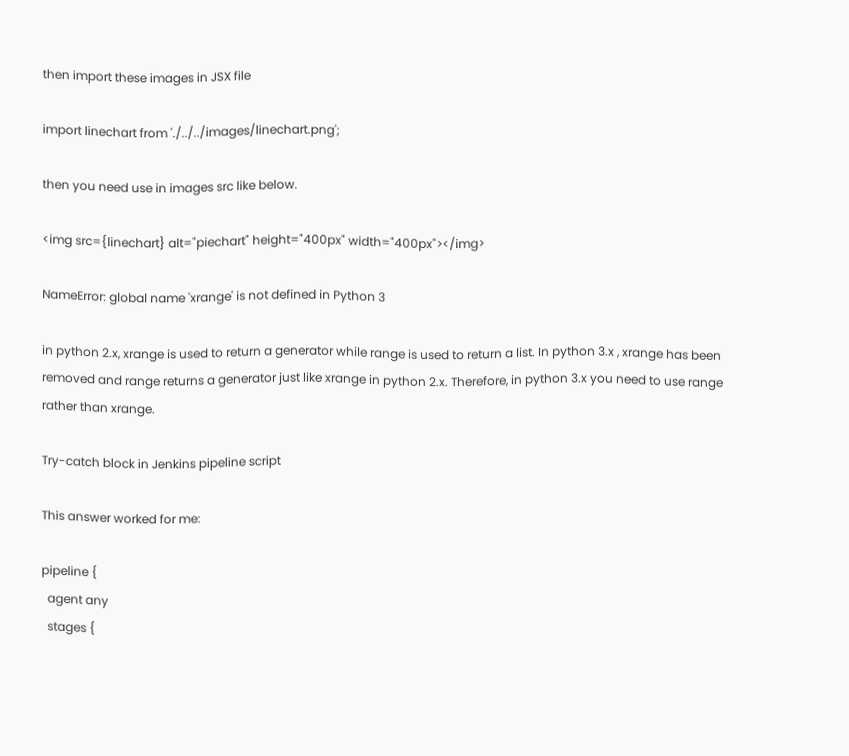then import these images in JSX file

import linechart from './../../images/linechart.png';

then you need use in images src like below.

<img src={linechart} alt="piechart" height="400px" width="400px"></img>

NameError: global name 'xrange' is not defined in Python 3

in python 2.x, xrange is used to return a generator while range is used to return a list. In python 3.x , xrange has been removed and range returns a generator just like xrange in python 2.x. Therefore, in python 3.x you need to use range rather than xrange.

Try-catch block in Jenkins pipeline script

This answer worked for me:

pipeline {
  agent any
  stages {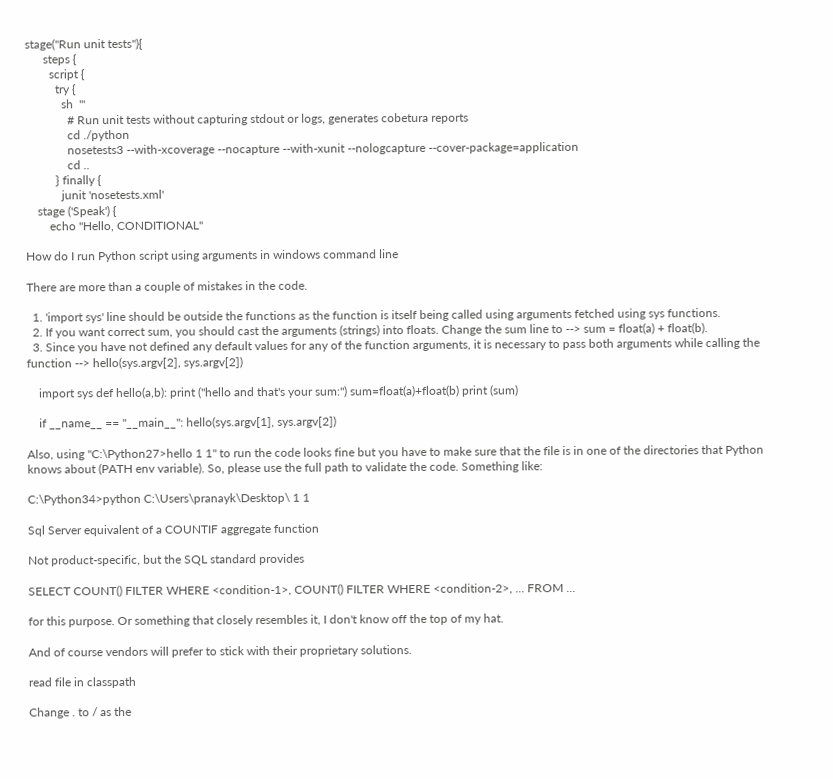stage("Run unit tests"){
      steps {
        script {
          try {
            sh  '''
              # Run unit tests without capturing stdout or logs, generates cobetura reports
              cd ./python
              nosetests3 --with-xcoverage --nocapture --with-xunit --nologcapture --cover-package=application
              cd ..
          } finally {
            junit 'nosetests.xml'
    stage ('Speak') {
        echo "Hello, CONDITIONAL"

How do I run Python script using arguments in windows command line

There are more than a couple of mistakes in the code.

  1. 'import sys' line should be outside the functions as the function is itself being called using arguments fetched using sys functions.
  2. If you want correct sum, you should cast the arguments (strings) into floats. Change the sum line to --> sum = float(a) + float(b).
  3. Since you have not defined any default values for any of the function arguments, it is necessary to pass both arguments while calling the function --> hello(sys.argv[2], sys.argv[2])

    import sys def hello(a,b): print ("hello and that's your sum:") sum=float(a)+float(b) print (sum)

    if __name__ == "__main__": hello(sys.argv[1], sys.argv[2])

Also, using "C:\Python27>hello 1 1" to run the code looks fine but you have to make sure that the file is in one of the directories that Python knows about (PATH env variable). So, please use the full path to validate the code. Something like:

C:\Python34>python C:\Users\pranayk\Desktop\ 1 1

Sql Server equivalent of a COUNTIF aggregate function

Not product-specific, but the SQL standard provides

SELECT COUNT() FILTER WHERE <condition-1>, COUNT() FILTER WHERE <condition-2>, ... FROM ...

for this purpose. Or something that closely resembles it, I don't know off the top of my hat.

And of course vendors will prefer to stick with their proprietary solutions.

read file in classpath

Change . to / as the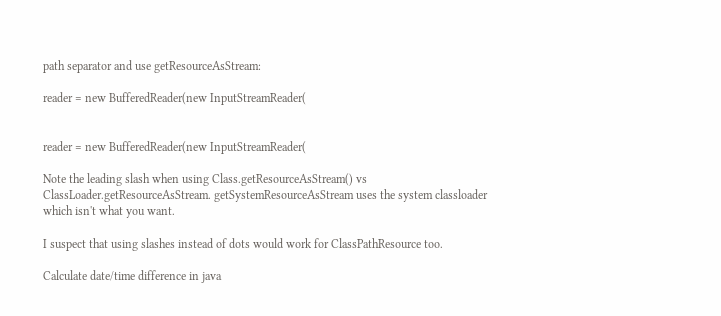path separator and use getResourceAsStream:

reader = new BufferedReader(new InputStreamReader(


reader = new BufferedReader(new InputStreamReader(

Note the leading slash when using Class.getResourceAsStream() vs ClassLoader.getResourceAsStream. getSystemResourceAsStream uses the system classloader which isn't what you want.

I suspect that using slashes instead of dots would work for ClassPathResource too.

Calculate date/time difference in java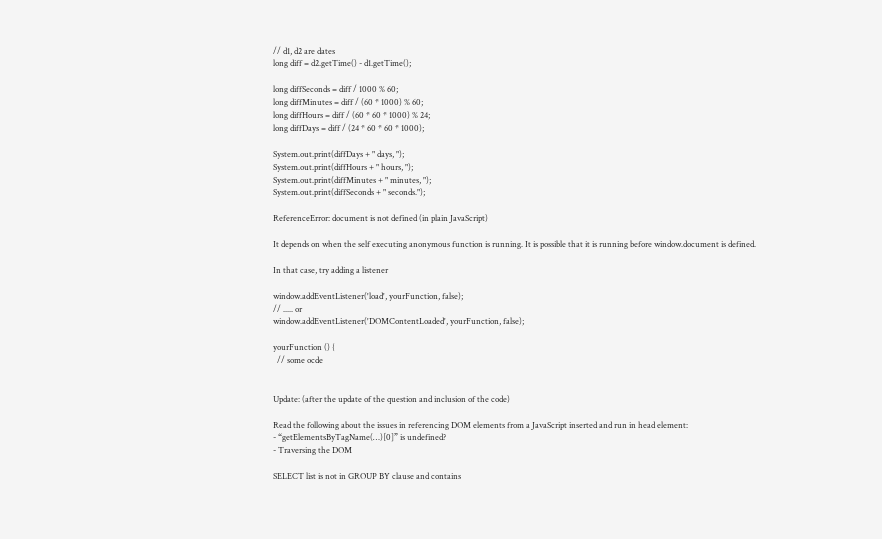// d1, d2 are dates
long diff = d2.getTime() - d1.getTime();

long diffSeconds = diff / 1000 % 60;
long diffMinutes = diff / (60 * 1000) % 60;
long diffHours = diff / (60 * 60 * 1000) % 24;
long diffDays = diff / (24 * 60 * 60 * 1000);

System.out.print(diffDays + " days, ");
System.out.print(diffHours + " hours, ");
System.out.print(diffMinutes + " minutes, ");
System.out.print(diffSeconds + " seconds.");

ReferenceError: document is not defined (in plain JavaScript)

It depends on when the self executing anonymous function is running. It is possible that it is running before window.document is defined.

In that case, try adding a listener

window.addEventListener('load', yourFunction, false);
// ..... or
window.addEventListener('DOMContentLoaded', yourFunction, false);

yourFunction () {
  // some ocde


Update: (after the update of the question and inclusion of the code)

Read the following about the issues in referencing DOM elements from a JavaScript inserted and run in head element:
- “getElementsByTagName(…)[0]” is undefined?
- Traversing the DOM

SELECT list is not in GROUP BY clause and contains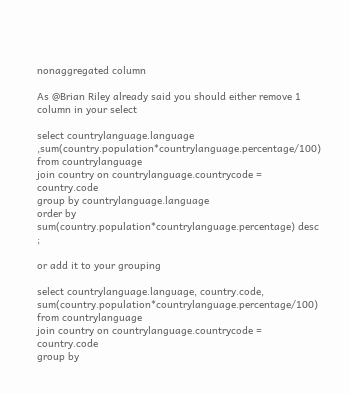nonaggregated column

As @Brian Riley already said you should either remove 1 column in your select

select countrylanguage.language ,sum(country.population*countrylanguage.percentage/100)
from countrylanguage
join country on countrylanguage.countrycode = country.code
group by countrylanguage.language
order by sum(country.population*countrylanguage.percentage) desc ;

or add it to your grouping

select countrylanguage.language, country.code, sum(country.population*countrylanguage.percentage/100)
from countrylanguage
join country on countrylanguage.countrycode = country.code
group by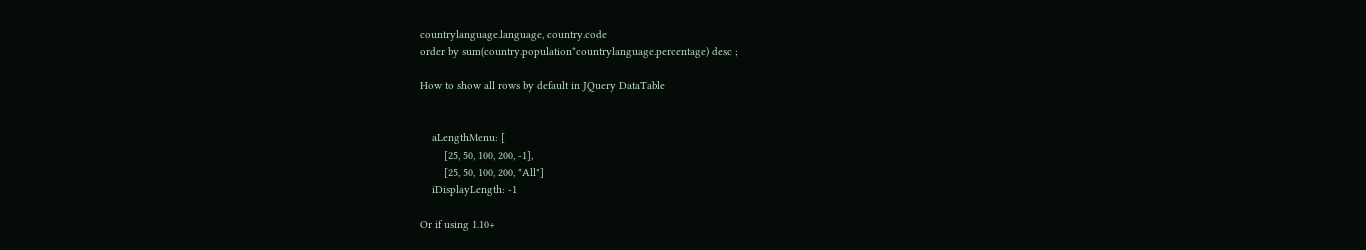countrylanguage.language, country.code
order by sum(country.population*countrylanguage.percentage) desc ;

How to show all rows by default in JQuery DataTable


    aLengthMenu: [
        [25, 50, 100, 200, -1],
        [25, 50, 100, 200, "All"]
    iDisplayLength: -1

Or if using 1.10+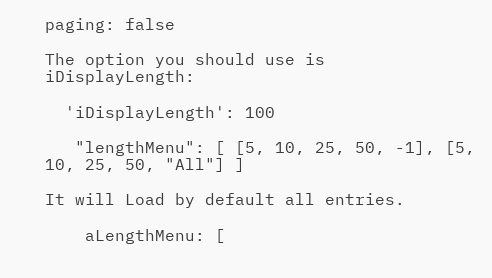paging: false

The option you should use is iDisplayLength:

  'iDisplayLength': 100

   "lengthMenu": [ [5, 10, 25, 50, -1], [5, 10, 25, 50, "All"] ]

It will Load by default all entries.

    aLengthMenu: [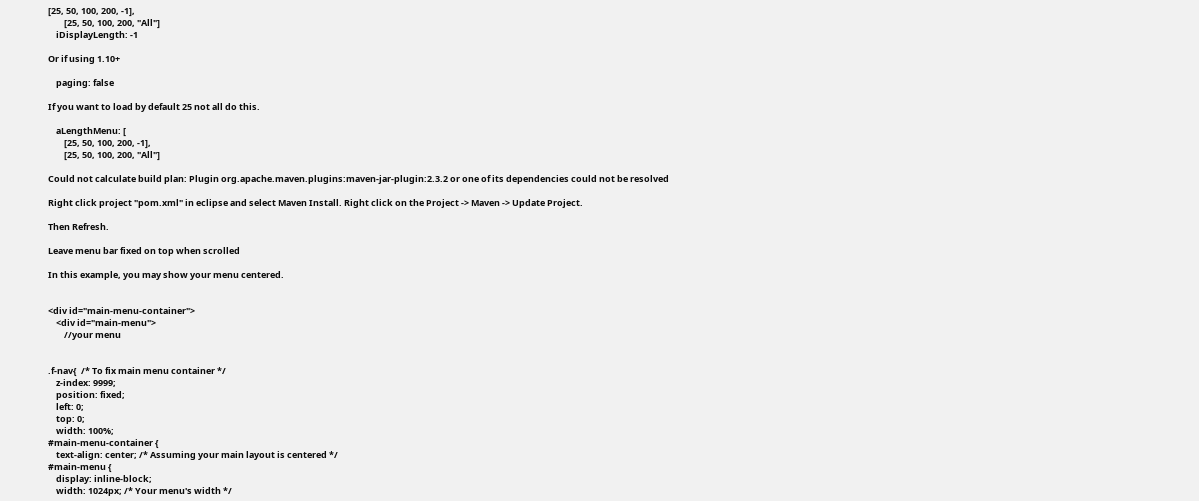[25, 50, 100, 200, -1],
        [25, 50, 100, 200, "All"]
    iDisplayLength: -1

Or if using 1.10+

    paging: false

If you want to load by default 25 not all do this.

    aLengthMenu: [
        [25, 50, 100, 200, -1],
        [25, 50, 100, 200, "All"]

Could not calculate build plan: Plugin org.apache.maven.plugins:maven-jar-plugin:2.3.2 or one of its dependencies could not be resolved

Right click project "pom.xml" in eclipse and select Maven Install. Right click on the Project -> Maven -> Update Project.

Then Refresh.

Leave menu bar fixed on top when scrolled

In this example, you may show your menu centered.


<div id="main-menu-container">
    <div id="main-menu">
        //your menu


.f-nav{  /* To fix main menu container */
    z-index: 9999;
    position: fixed;
    left: 0;
    top: 0;
    width: 100%;
#main-menu-container {
    text-align: center; /* Assuming your main layout is centered */
#main-menu {
    display: inline-block;
    width: 1024px; /* Your menu's width */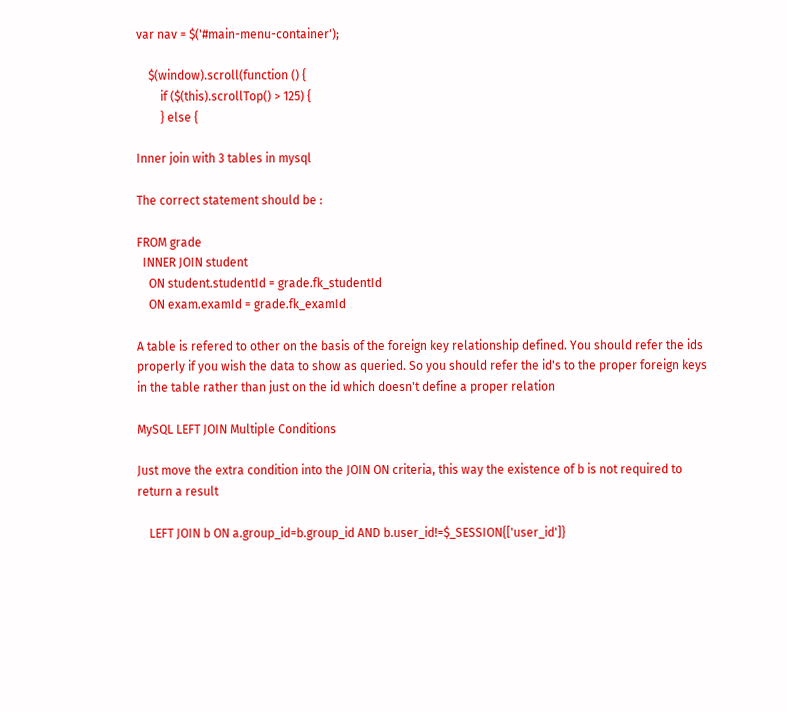var nav = $('#main-menu-container');

    $(window).scroll(function () {
        if ($(this).scrollTop() > 125) {
        } else {

Inner join with 3 tables in mysql

The correct statement should be :

FROM grade
  INNER JOIN student
    ON student.studentId = grade.fk_studentId
    ON exam.examId = grade.fk_examId

A table is refered to other on the basis of the foreign key relationship defined. You should refer the ids properly if you wish the data to show as queried. So you should refer the id's to the proper foreign keys in the table rather than just on the id which doesn't define a proper relation

MySQL LEFT JOIN Multiple Conditions

Just move the extra condition into the JOIN ON criteria, this way the existence of b is not required to return a result

    LEFT JOIN b ON a.group_id=b.group_id AND b.user_id!=$_SESSION{['user_id']}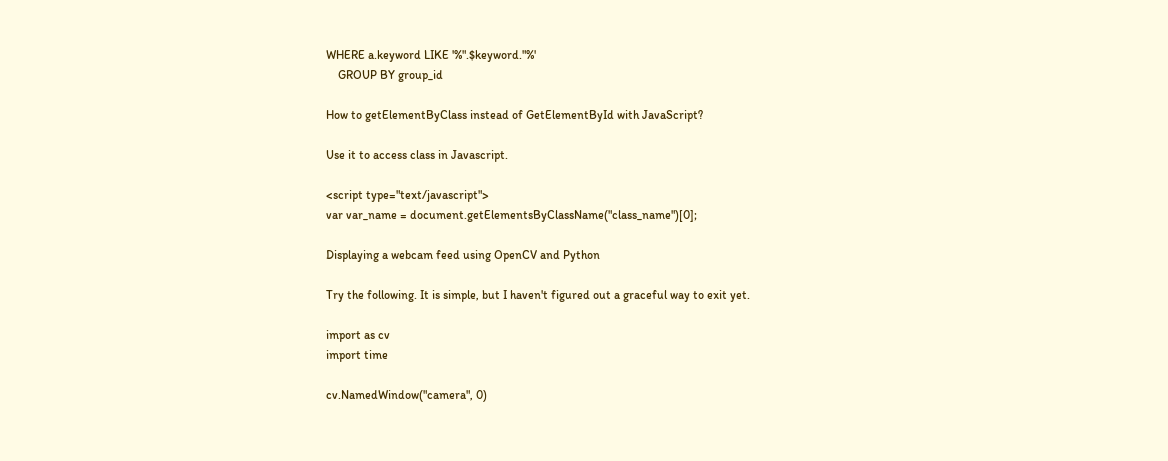WHERE a.keyword LIKE '%".$keyword."%'
    GROUP BY group_id

How to getElementByClass instead of GetElementById with JavaScript?

Use it to access class in Javascript.

<script type="text/javascript">
var var_name = document.getElementsByClassName("class_name")[0];

Displaying a webcam feed using OpenCV and Python

Try the following. It is simple, but I haven't figured out a graceful way to exit yet.

import as cv
import time

cv.NamedWindow("camera", 0)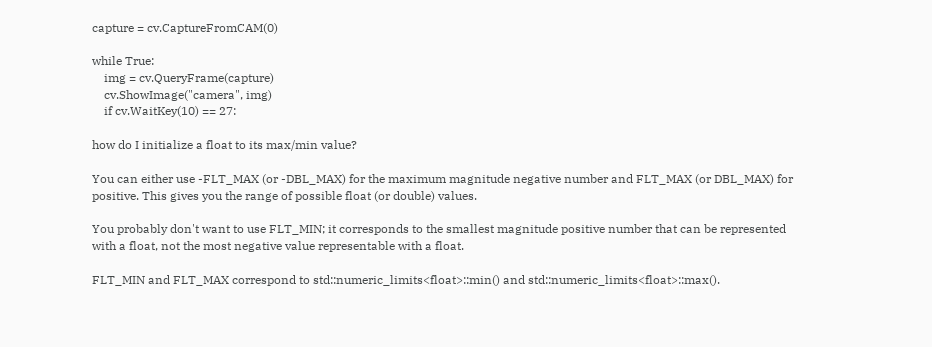capture = cv.CaptureFromCAM(0)

while True:
    img = cv.QueryFrame(capture)
    cv.ShowImage("camera", img)
    if cv.WaitKey(10) == 27:

how do I initialize a float to its max/min value?

You can either use -FLT_MAX (or -DBL_MAX) for the maximum magnitude negative number and FLT_MAX (or DBL_MAX) for positive. This gives you the range of possible float (or double) values.

You probably don't want to use FLT_MIN; it corresponds to the smallest magnitude positive number that can be represented with a float, not the most negative value representable with a float.

FLT_MIN and FLT_MAX correspond to std::numeric_limits<float>::min() and std::numeric_limits<float>::max().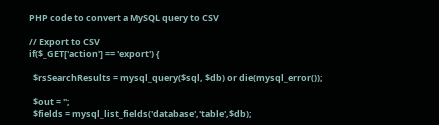PHP code to convert a MySQL query to CSV

// Export to CSV
if($_GET['action'] == 'export') {

  $rsSearchResults = mysql_query($sql, $db) or die(mysql_error());

  $out = '';
  $fields = mysql_list_fields('database','table',$db);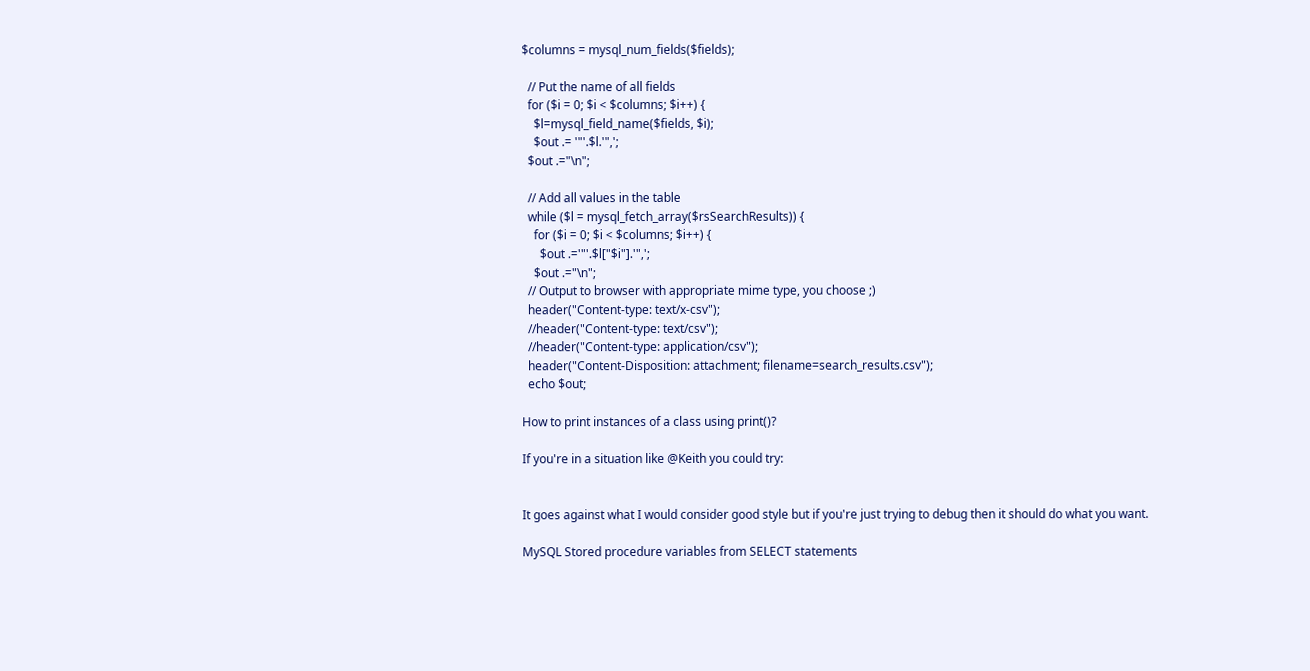$columns = mysql_num_fields($fields);

  // Put the name of all fields
  for ($i = 0; $i < $columns; $i++) {
    $l=mysql_field_name($fields, $i);
    $out .= '"'.$l.'",';
  $out .="\n";

  // Add all values in the table
  while ($l = mysql_fetch_array($rsSearchResults)) {
    for ($i = 0; $i < $columns; $i++) {
      $out .='"'.$l["$i"].'",';
    $out .="\n";
  // Output to browser with appropriate mime type, you choose ;)
  header("Content-type: text/x-csv");
  //header("Content-type: text/csv");
  //header("Content-type: application/csv");
  header("Content-Disposition: attachment; filename=search_results.csv");
  echo $out;

How to print instances of a class using print()?

If you're in a situation like @Keith you could try:


It goes against what I would consider good style but if you're just trying to debug then it should do what you want.

MySQL Stored procedure variables from SELECT statements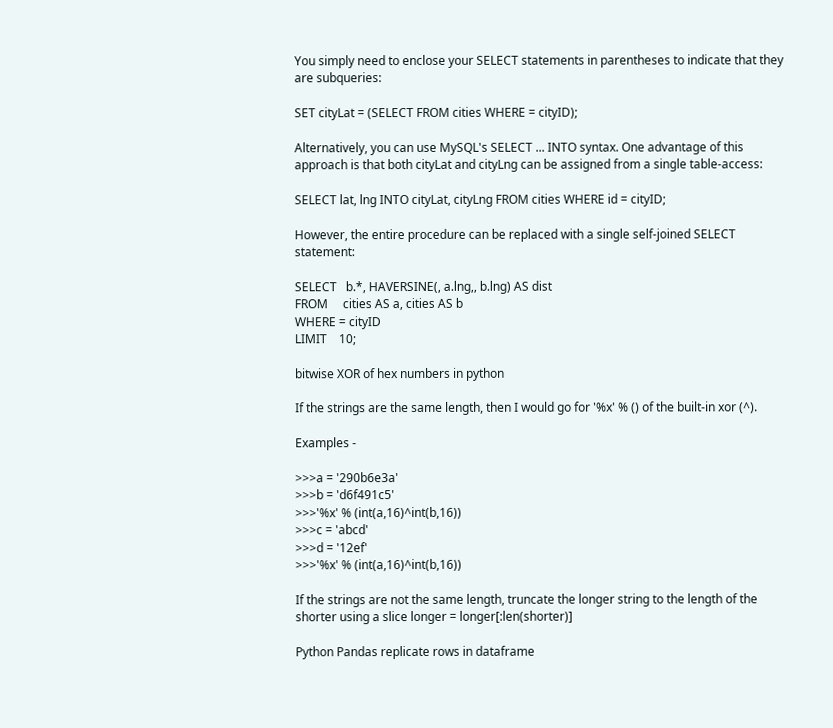You simply need to enclose your SELECT statements in parentheses to indicate that they are subqueries:

SET cityLat = (SELECT FROM cities WHERE = cityID);

Alternatively, you can use MySQL's SELECT ... INTO syntax. One advantage of this approach is that both cityLat and cityLng can be assigned from a single table-access:

SELECT lat, lng INTO cityLat, cityLng FROM cities WHERE id = cityID;

However, the entire procedure can be replaced with a single self-joined SELECT statement:

SELECT   b.*, HAVERSINE(, a.lng,, b.lng) AS dist
FROM     cities AS a, cities AS b
WHERE = cityID
LIMIT    10;

bitwise XOR of hex numbers in python

If the strings are the same length, then I would go for '%x' % () of the built-in xor (^).

Examples -

>>>a = '290b6e3a'
>>>b = 'd6f491c5'
>>>'%x' % (int(a,16)^int(b,16))
>>>c = 'abcd'
>>>d = '12ef'
>>>'%x' % (int(a,16)^int(b,16))

If the strings are not the same length, truncate the longer string to the length of the shorter using a slice longer = longer[:len(shorter)]

Python Pandas replicate rows in dataframe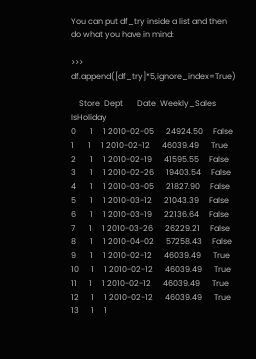You can put df_try inside a list and then do what you have in mind:

>>> df.append([df_try]*5,ignore_index=True)

    Store  Dept       Date  Weekly_Sales IsHoliday
0       1     1 2010-02-05      24924.50     False
1       1     1 2010-02-12      46039.49      True
2       1     1 2010-02-19      41595.55     False
3       1     1 2010-02-26      19403.54     False
4       1     1 2010-03-05      21827.90     False
5       1     1 2010-03-12      21043.39     False
6       1     1 2010-03-19      22136.64     False
7       1     1 2010-03-26      26229.21     False
8       1     1 2010-04-02      57258.43     False
9       1     1 2010-02-12      46039.49      True
10      1     1 2010-02-12      46039.49      True
11      1     1 2010-02-12      46039.49      True
12      1     1 2010-02-12      46039.49      True
13      1     1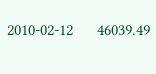2010-02-12      46039.49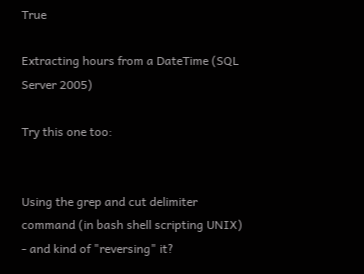True

Extracting hours from a DateTime (SQL Server 2005)

Try this one too:


Using the grep and cut delimiter command (in bash shell scripting UNIX) - and kind of "reversing" it?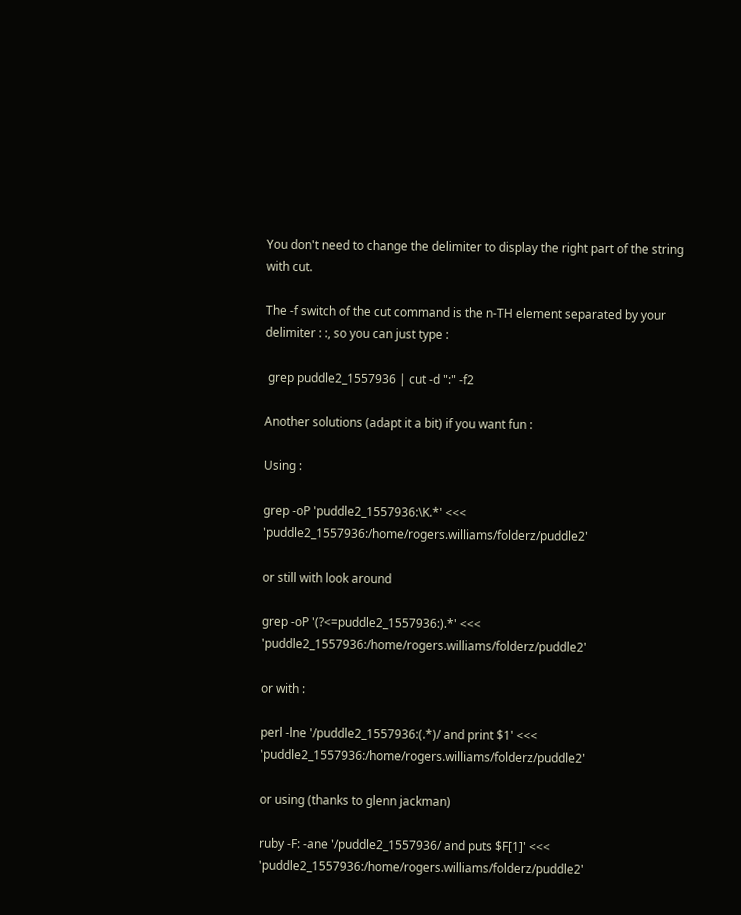You don't need to change the delimiter to display the right part of the string with cut.

The -f switch of the cut command is the n-TH element separated by your delimiter : :, so you can just type :

 grep puddle2_1557936 | cut -d ":" -f2

Another solutions (adapt it a bit) if you want fun :

Using :

grep -oP 'puddle2_1557936:\K.*' <<< 'puddle2_1557936:/home/rogers.williams/folderz/puddle2'

or still with look around

grep -oP '(?<=puddle2_1557936:).*' <<< 'puddle2_1557936:/home/rogers.williams/folderz/puddle2'

or with :

perl -lne '/puddle2_1557936:(.*)/ and print $1' <<< 'puddle2_1557936:/home/rogers.williams/folderz/puddle2'

or using (thanks to glenn jackman)

ruby -F: -ane '/puddle2_1557936/ and puts $F[1]' <<< 'puddle2_1557936:/home/rogers.williams/folderz/puddle2'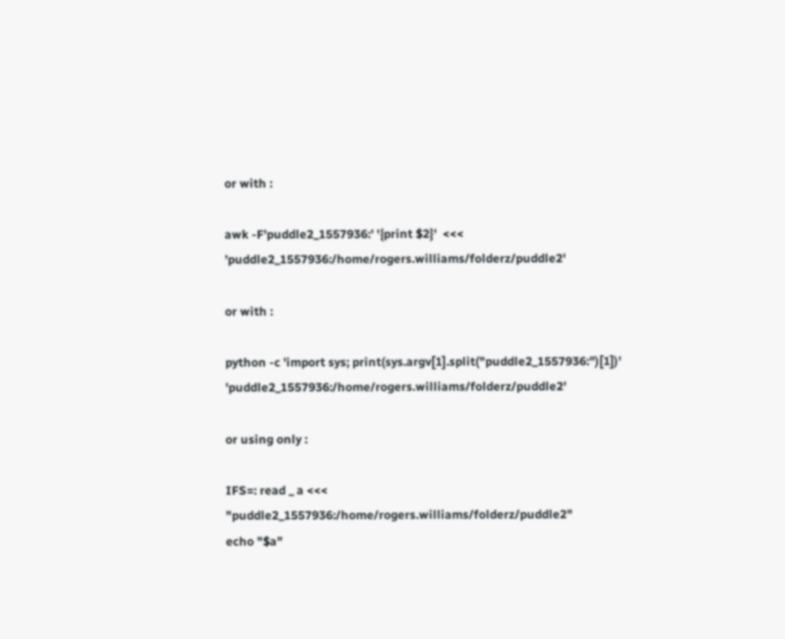or with :

awk -F'puddle2_1557936:' '{print $2}'  <<< 'puddle2_1557936:/home/rogers.williams/folderz/puddle2'

or with :

python -c 'import sys; print(sys.argv[1].split("puddle2_1557936:")[1])' 'puddle2_1557936:/home/rogers.williams/folderz/puddle2'

or using only :

IFS=: read _ a <<< "puddle2_1557936:/home/rogers.williams/folderz/puddle2"
echo "$a"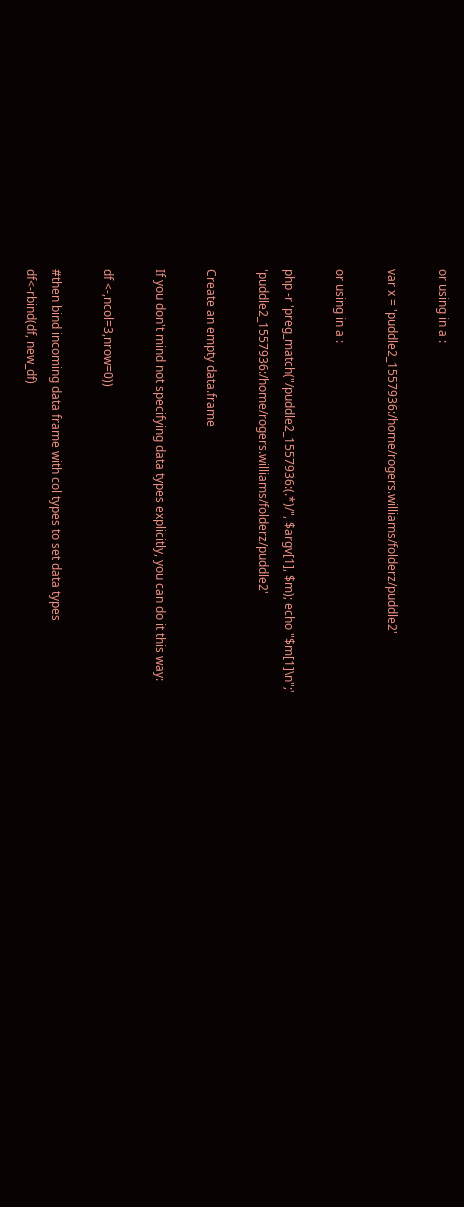or using in a :

var x = 'puddle2_1557936:/home/rogers.williams/folderz/puddle2'

or using in a :

php -r 'preg_match("/puddle2_1557936:(.*)/", $argv[1], $m); echo "$m[1]\n";' 'puddle2_1557936:/home/rogers.williams/folderz/puddle2'

Create an empty data.frame

If you don't mind not specifying data types explicitly, you can do it this way:

df <-,ncol=3,nrow=0))

#then bind incoming data frame with col types to set data types
df<-rbind(df, new_df)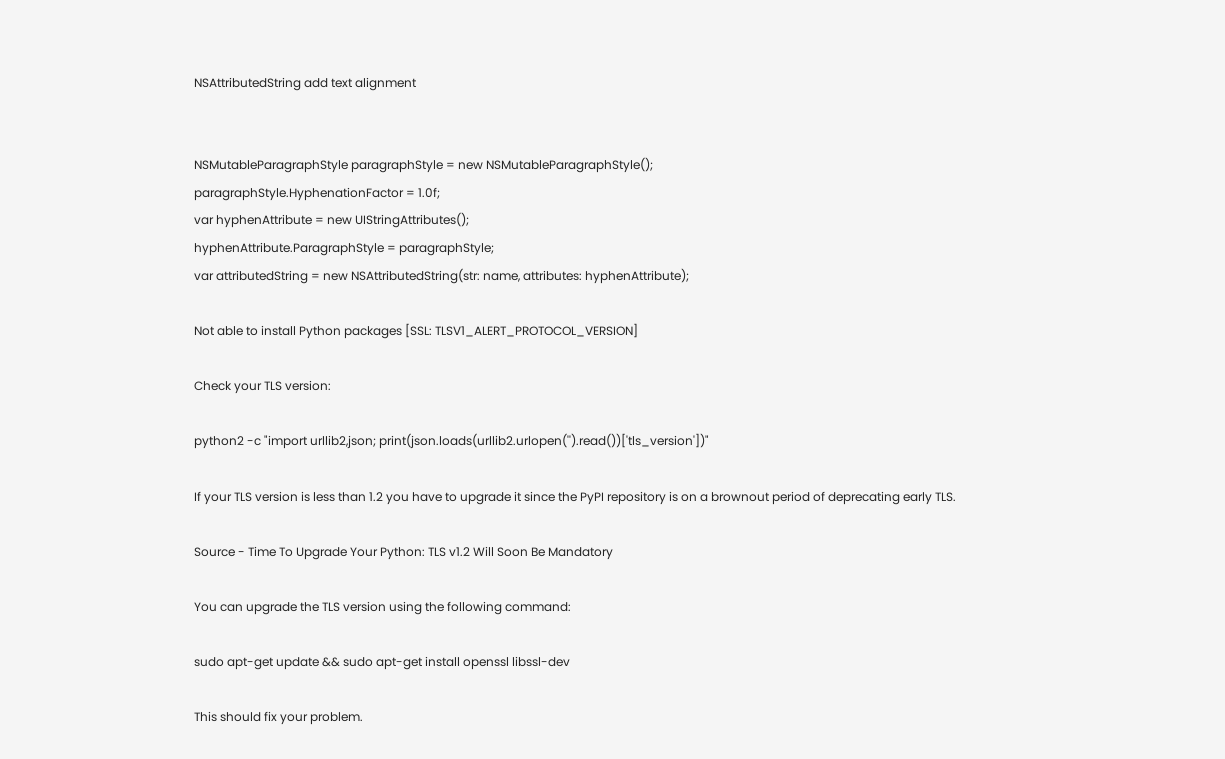NSAttributedString add text alignment


NSMutableParagraphStyle paragraphStyle = new NSMutableParagraphStyle();
paragraphStyle.HyphenationFactor = 1.0f;
var hyphenAttribute = new UIStringAttributes();
hyphenAttribute.ParagraphStyle = paragraphStyle;
var attributedString = new NSAttributedString(str: name, attributes: hyphenAttribute);

Not able to install Python packages [SSL: TLSV1_ALERT_PROTOCOL_VERSION]

Check your TLS version:

python2 -c "import urllib2,json; print(json.loads(urllib2.urlopen('').read())['tls_version'])"

If your TLS version is less than 1.2 you have to upgrade it since the PyPI repository is on a brownout period of deprecating early TLS.

Source - Time To Upgrade Your Python: TLS v1.2 Will Soon Be Mandatory

You can upgrade the TLS version using the following command:

sudo apt-get update && sudo apt-get install openssl libssl-dev

This should fix your problem.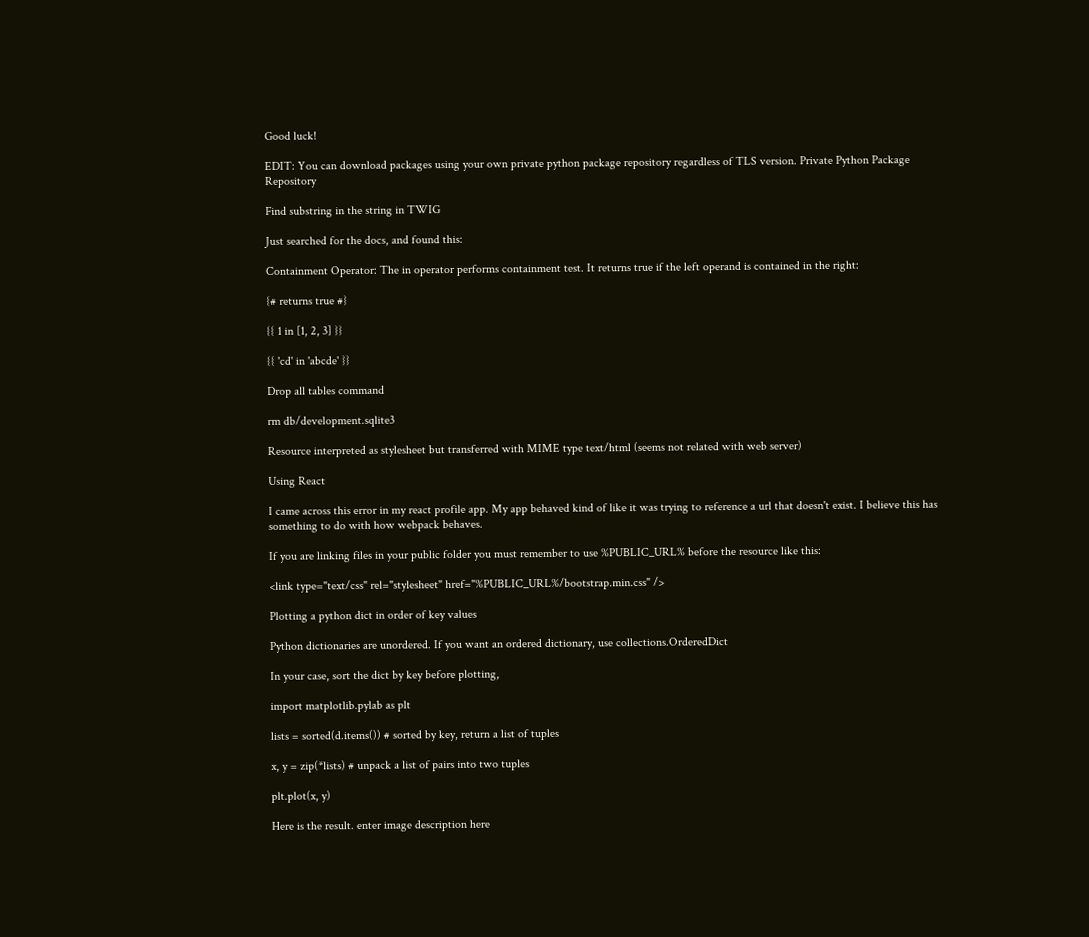Good luck!

EDIT: You can download packages using your own private python package repository regardless of TLS version. Private Python Package Repository

Find substring in the string in TWIG

Just searched for the docs, and found this:

Containment Operator: The in operator performs containment test. It returns true if the left operand is contained in the right:

{# returns true #}

{{ 1 in [1, 2, 3] }}

{{ 'cd' in 'abcde' }}

Drop all tables command

rm db/development.sqlite3

Resource interpreted as stylesheet but transferred with MIME type text/html (seems not related with web server)

Using React

I came across this error in my react profile app. My app behaved kind of like it was trying to reference a url that doesn't exist. I believe this has something to do with how webpack behaves.

If you are linking files in your public folder you must remember to use %PUBLIC_URL% before the resource like this:

<link type="text/css" rel="stylesheet" href="%PUBLIC_URL%/bootstrap.min.css" />

Plotting a python dict in order of key values

Python dictionaries are unordered. If you want an ordered dictionary, use collections.OrderedDict

In your case, sort the dict by key before plotting,

import matplotlib.pylab as plt

lists = sorted(d.items()) # sorted by key, return a list of tuples

x, y = zip(*lists) # unpack a list of pairs into two tuples

plt.plot(x, y)

Here is the result. enter image description here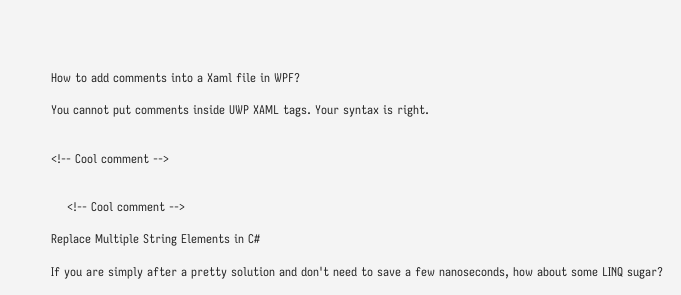How to add comments into a Xaml file in WPF?

You cannot put comments inside UWP XAML tags. Your syntax is right.


<!-- Cool comment -->


    <!-- Cool comment -->

Replace Multiple String Elements in C#

If you are simply after a pretty solution and don't need to save a few nanoseconds, how about some LINQ sugar?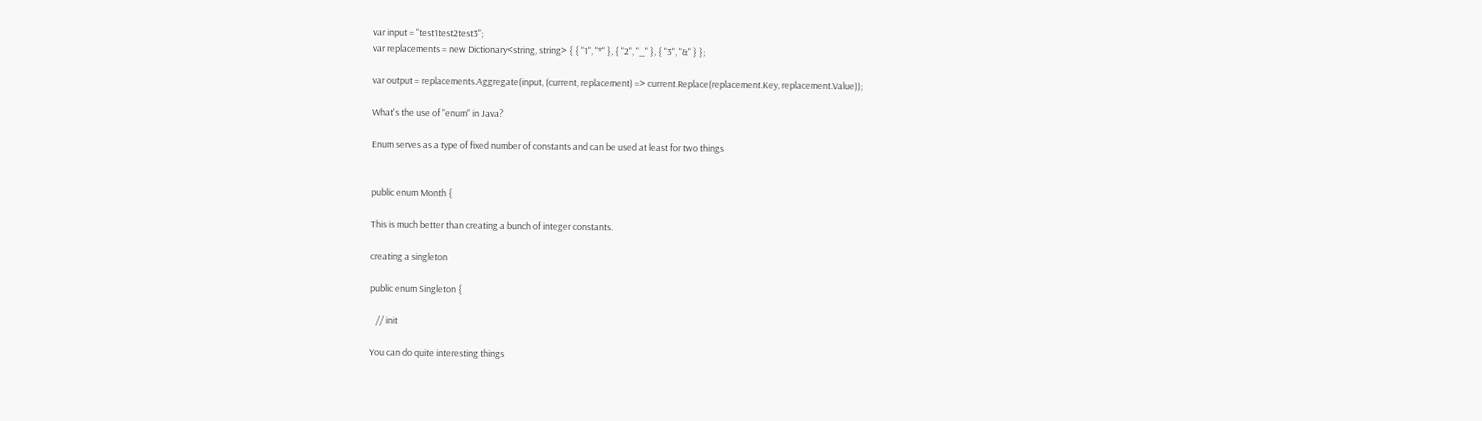var input = "test1test2test3";
var replacements = new Dictionary<string, string> { { "1", "*" }, { "2", "_" }, { "3", "&" } };

var output = replacements.Aggregate(input, (current, replacement) => current.Replace(replacement.Key, replacement.Value));

What's the use of "enum" in Java?

Enum serves as a type of fixed number of constants and can be used at least for two things


public enum Month {

This is much better than creating a bunch of integer constants.

creating a singleton

public enum Singleton {

   // init

You can do quite interesting things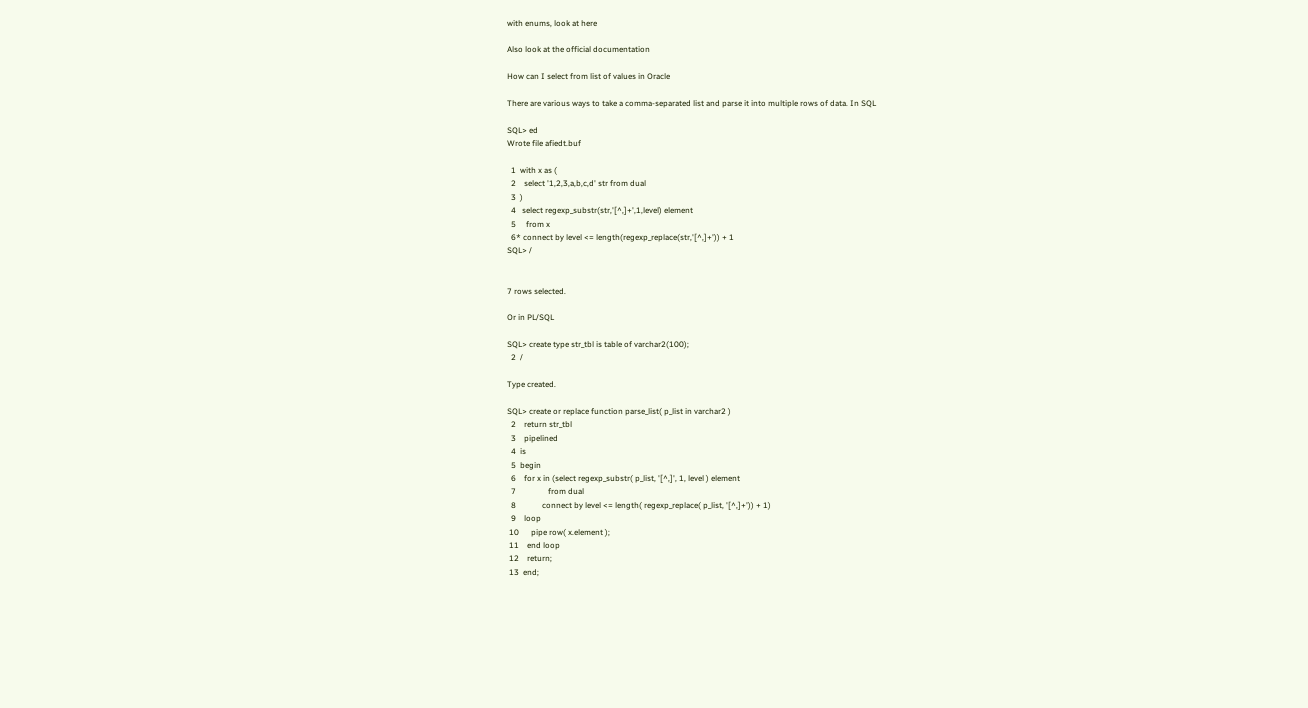with enums, look at here

Also look at the official documentation

How can I select from list of values in Oracle

There are various ways to take a comma-separated list and parse it into multiple rows of data. In SQL

SQL> ed
Wrote file afiedt.buf

  1  with x as (
  2    select '1,2,3,a,b,c,d' str from dual
  3  )
  4   select regexp_substr(str,'[^,]+',1,level) element
  5     from x
  6* connect by level <= length(regexp_replace(str,'[^,]+')) + 1
SQL> /


7 rows selected.

Or in PL/SQL

SQL> create type str_tbl is table of varchar2(100);
  2  /

Type created.

SQL> create or replace function parse_list( p_list in varchar2 )
  2    return str_tbl
  3    pipelined
  4  is
  5  begin
  6    for x in (select regexp_substr( p_list, '[^,]', 1, level ) element
  7                from dual
  8             connect by level <= length( regexp_replace( p_list, '[^,]+')) + 1)
  9    loop
 10      pipe row( x.element );
 11    end loop
 12    return;
 13  end;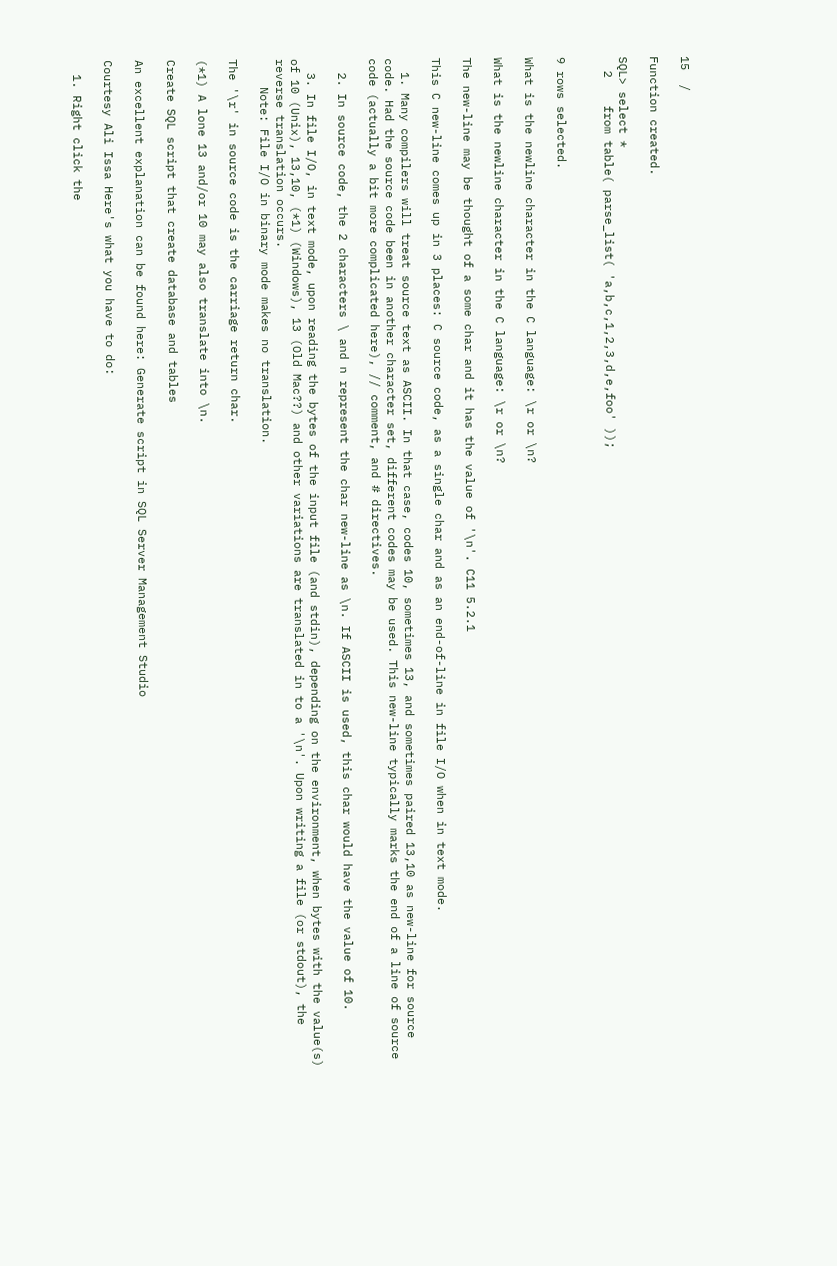15  /

Function created.

SQL> select *
  2    from table( parse_list( 'a,b,c,1,2,3,d,e,foo' ));


9 rows selected.

What is the newline character in the C language: \r or \n?

What is the newline character in the C language: \r or \n?

The new-line may be thought of a some char and it has the value of '\n'. C11 5.2.1

This C new-line comes up in 3 places: C source code, as a single char and as an end-of-line in file I/O when in text mode.

  1. Many compilers will treat source text as ASCII. In that case, codes 10, sometimes 13, and sometimes paired 13,10 as new-line for source code. Had the source code been in another character set, different codes may be used. This new-line typically marks the end of a line of source code (actually a bit more complicated here), // comment, and # directives.

  2. In source code, the 2 characters \ and n represent the char new-line as \n. If ASCII is used, this char would have the value of 10.

  3. In file I/O, in text mode, upon reading the bytes of the input file (and stdin), depending on the environment, when bytes with the value(s) of 10 (Unix), 13,10, (*1) (Windows), 13 (Old Mac??) and other variations are translated in to a '\n'. Upon writing a file (or stdout), the reverse translation occurs.
    Note: File I/O in binary mode makes no translation.

The '\r' in source code is the carriage return char.

(*1) A lone 13 and/or 10 may also translate into \n.

Create SQL script that create database and tables

An excellent explanation can be found here: Generate script in SQL Server Management Studio

Courtesy Ali Issa Here's what you have to do:

  1. Right click the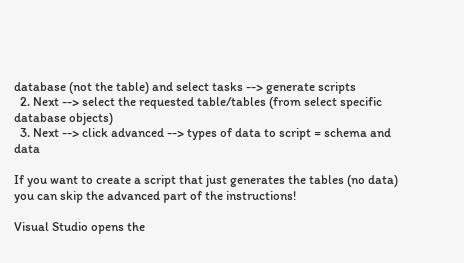database (not the table) and select tasks --> generate scripts
  2. Next --> select the requested table/tables (from select specific database objects)
  3. Next --> click advanced --> types of data to script = schema and data

If you want to create a script that just generates the tables (no data) you can skip the advanced part of the instructions!

Visual Studio opens the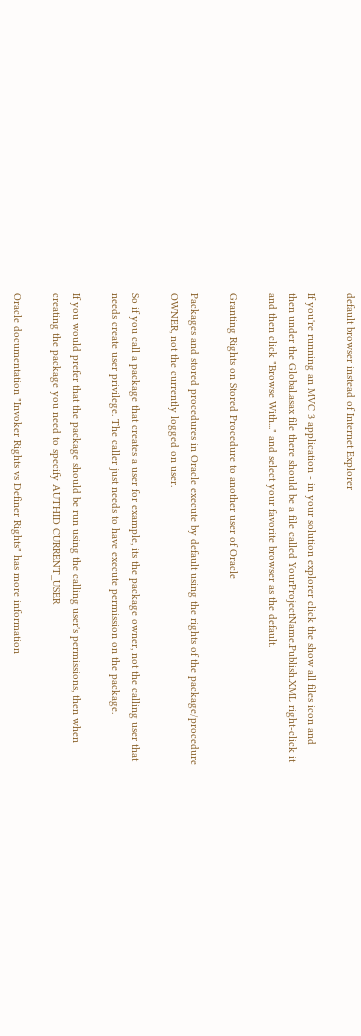default browser instead of Internet Explorer

If you're running an MVC 3 application - in your solution explorer click the show all files icon and then under the Global.asax file there should be a file called YourProjectName.Publish.XML right-click it and then click "Browse With..." and select your favorite browser as the default.

Granting Rights on Stored Procedure to another user of Oracle

Packages and stored procedures in Oracle execute by default using the rights of the package/procedure OWNER, not the currently logged on user.

So if you call a package that creates a user for example, its the package owner, not the calling user that needs create user privilege. The caller just needs to have execute permission on the package.

If you would prefer that the package should be run using the calling user's permissions, then when creating the package you need to specify AUTHID CURRENT_USER

Oracle documentation "Invoker Rights vs Definer Rights" has more information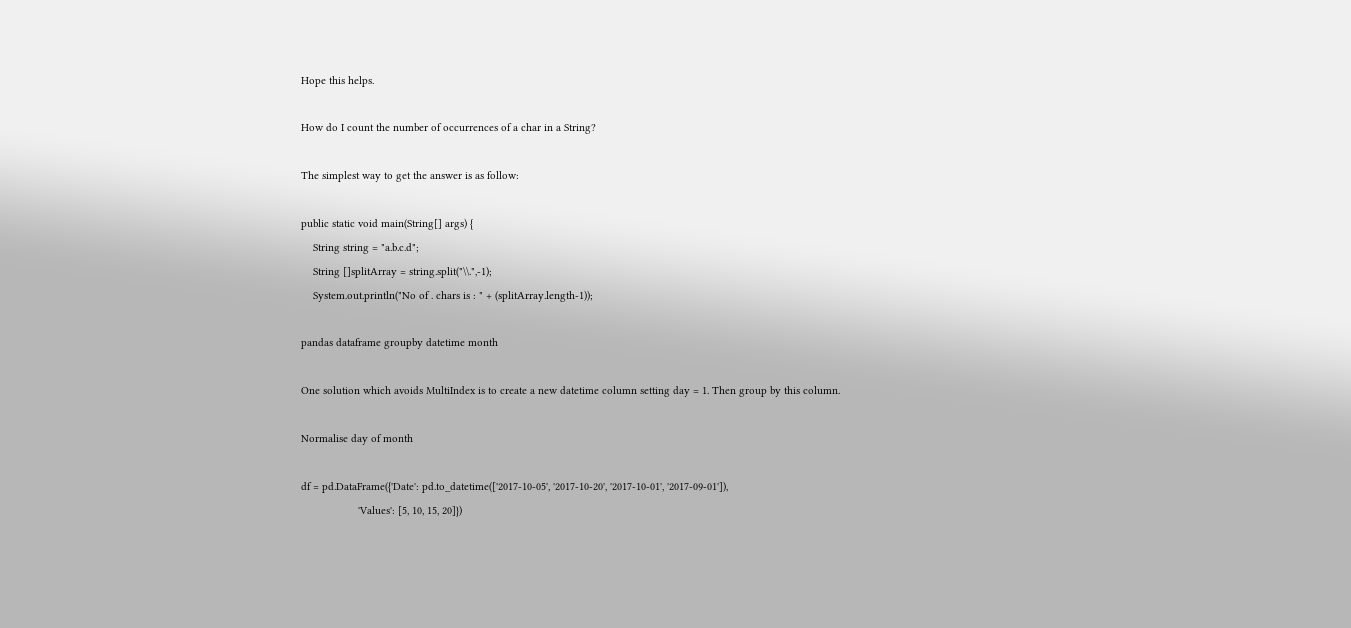Hope this helps.

How do I count the number of occurrences of a char in a String?

The simplest way to get the answer is as follow:

public static void main(String[] args) {
    String string = "a.b.c.d";
    String []splitArray = string.split("\\.",-1);
    System.out.println("No of . chars is : " + (splitArray.length-1));

pandas dataframe groupby datetime month

One solution which avoids MultiIndex is to create a new datetime column setting day = 1. Then group by this column.

Normalise day of month

df = pd.DataFrame({'Date': pd.to_datetime(['2017-10-05', '2017-10-20', '2017-10-01', '2017-09-01']),
                   'Values': [5, 10, 15, 20]})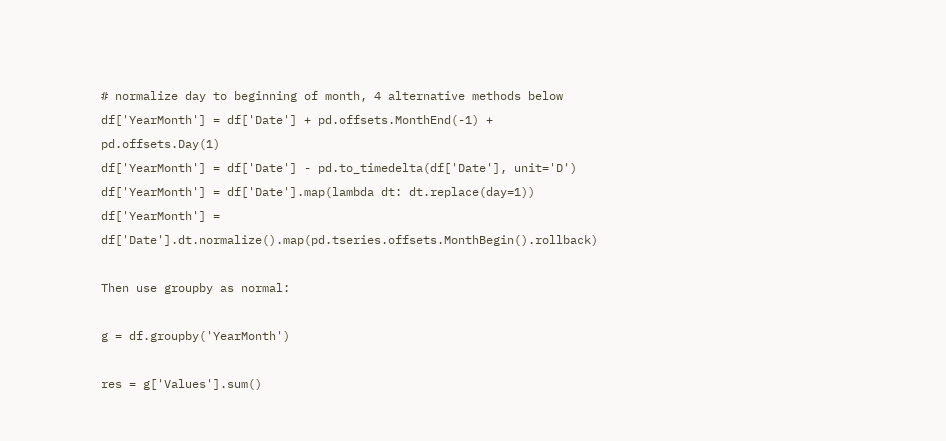# normalize day to beginning of month, 4 alternative methods below
df['YearMonth'] = df['Date'] + pd.offsets.MonthEnd(-1) + pd.offsets.Day(1)
df['YearMonth'] = df['Date'] - pd.to_timedelta(df['Date'], unit='D')
df['YearMonth'] = df['Date'].map(lambda dt: dt.replace(day=1))
df['YearMonth'] = df['Date'].dt.normalize().map(pd.tseries.offsets.MonthBegin().rollback)

Then use groupby as normal:

g = df.groupby('YearMonth')

res = g['Values'].sum()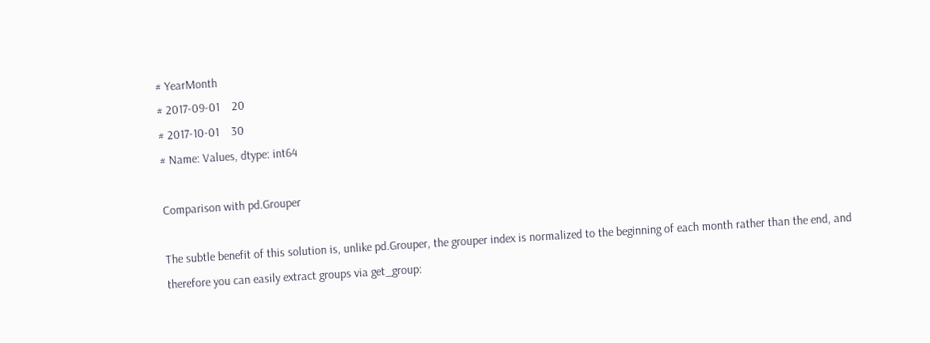# YearMonth
# 2017-09-01    20
# 2017-10-01    30
# Name: Values, dtype: int64

Comparison with pd.Grouper

The subtle benefit of this solution is, unlike pd.Grouper, the grouper index is normalized to the beginning of each month rather than the end, and therefore you can easily extract groups via get_group: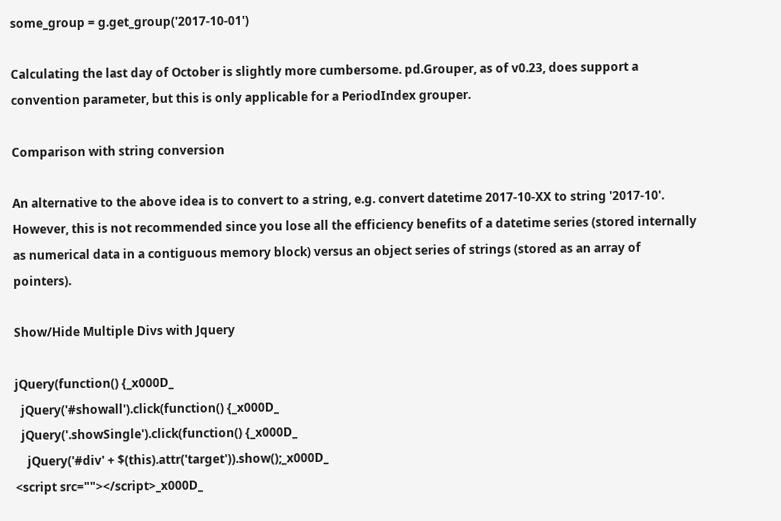some_group = g.get_group('2017-10-01')

Calculating the last day of October is slightly more cumbersome. pd.Grouper, as of v0.23, does support a convention parameter, but this is only applicable for a PeriodIndex grouper.

Comparison with string conversion

An alternative to the above idea is to convert to a string, e.g. convert datetime 2017-10-XX to string '2017-10'. However, this is not recommended since you lose all the efficiency benefits of a datetime series (stored internally as numerical data in a contiguous memory block) versus an object series of strings (stored as an array of pointers).

Show/Hide Multiple Divs with Jquery

jQuery(function() {_x000D_
  jQuery('#showall').click(function() {_x000D_
  jQuery('.showSingle').click(function() {_x000D_
    jQuery('#div' + $(this).attr('target')).show();_x000D_
<script src=""></script>_x000D_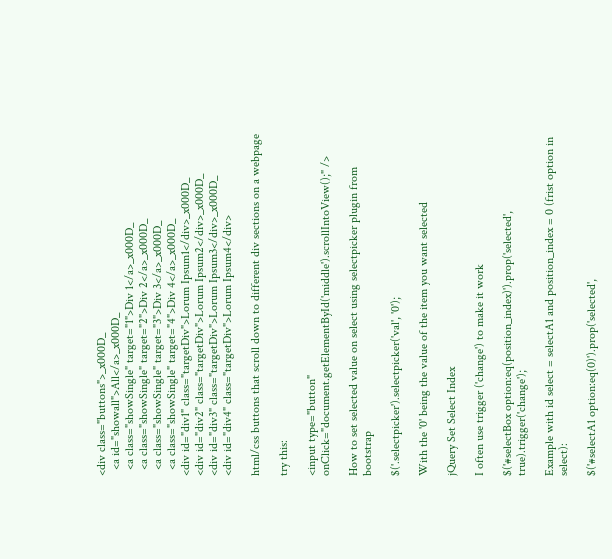<div class="buttons">_x000D_
  <a id="showall">All</a>_x000D_
  <a class="showSingle" target="1">Div 1</a>_x000D_
  <a class="showSingle" target="2">Div 2</a>_x000D_
  <a class="showSingle" target="3">Div 3</a>_x000D_
  <a class="showSingle" target="4">Div 4</a>_x000D_
<div id="div1" class="targetDiv">Lorum Ipsum1</div>_x000D_
<div id="div2" class="targetDiv">Lorum Ipsum2</div>_x000D_
<div id="div3" class="targetDiv">Lorum Ipsum3</div>_x000D_
<div id="div4" class="targetDiv">Lorum Ipsum4</div>

html/css buttons that scroll down to different div sections on a webpage

try this:

<input type="button" onClick="document.getElementById('middle').scrollIntoView();" />

How to set selected value on select using selectpicker plugin from bootstrap

$('.selectpicker').selectpicker('val', '0');

With the '0' being the value of the item you want selected

jQuery Set Select Index

I often use trigger ('change') to make it work

$('#selectBox option:eq(position_index)').prop('selected', true).trigger('change');

Example with id select = selectA1 and position_index = 0 (frist option in select):

$('#selectA1 option:eq(0)').prop('selected',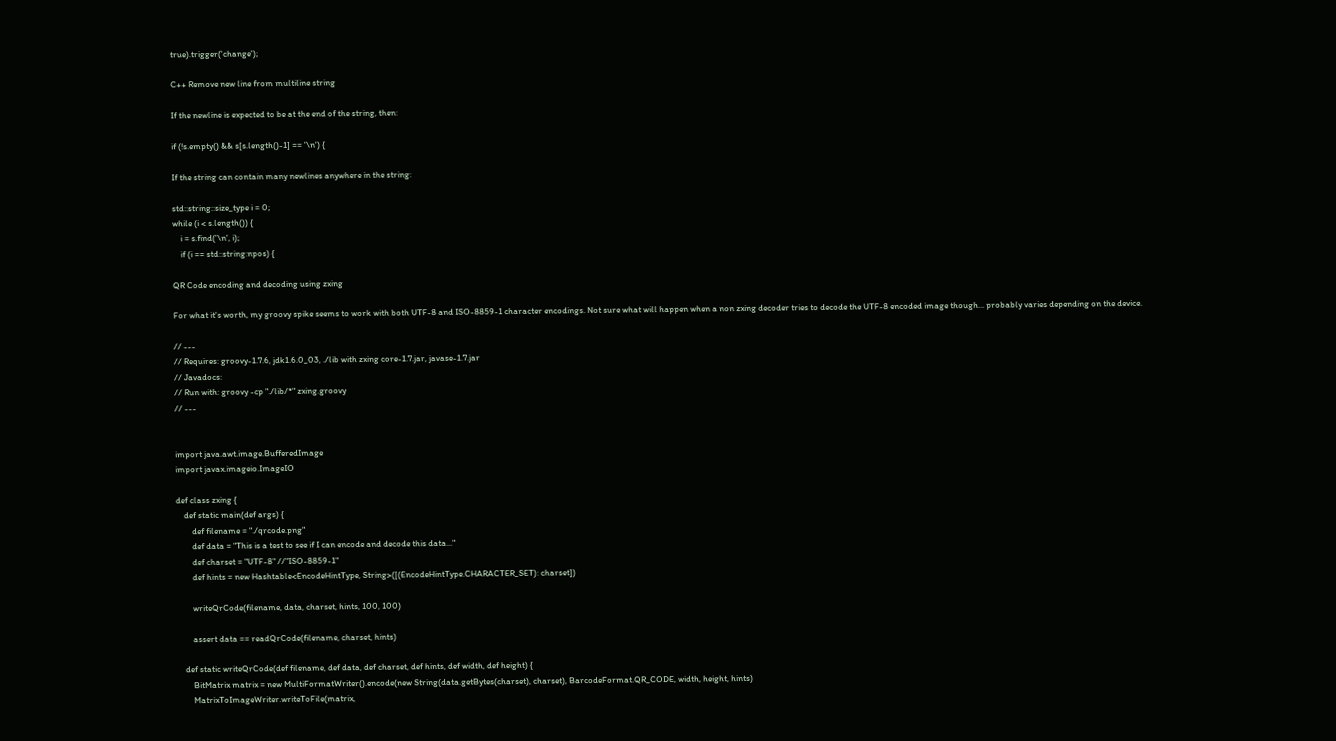true).trigger('change');

C++ Remove new line from multiline string

If the newline is expected to be at the end of the string, then:

if (!s.empty() && s[s.length()-1] == '\n') {

If the string can contain many newlines anywhere in the string:

std::string::size_type i = 0;
while (i < s.length()) {
    i = s.find('\n', i);
    if (i == std::string:npos) {

QR Code encoding and decoding using zxing

For what it's worth, my groovy spike seems to work with both UTF-8 and ISO-8859-1 character encodings. Not sure what will happen when a non zxing decoder tries to decode the UTF-8 encoded image though... probably varies depending on the device.

// ---
// Requires: groovy-1.7.6, jdk1.6.0_03, ./lib with zxing core-1.7.jar, javase-1.7.jar
// Javadocs:
// Run with: groovy -cp "./lib/*" zxing.groovy
// ---


import java.awt.image.BufferedImage
import javax.imageio.ImageIO

def class zxing {
    def static main(def args) {
        def filename = "./qrcode.png"
        def data = "This is a test to see if I can encode and decode this data..."
        def charset = "UTF-8" //"ISO-8859-1"
        def hints = new Hashtable<EncodeHintType, String>([(EncodeHintType.CHARACTER_SET): charset])

        writeQrCode(filename, data, charset, hints, 100, 100)

        assert data == readQrCode(filename, charset, hints)

    def static writeQrCode(def filename, def data, def charset, def hints, def width, def height) {
        BitMatrix matrix = new MultiFormatWriter().encode(new String(data.getBytes(charset), charset), BarcodeFormat.QR_CODE, width, height, hints)
        MatrixToImageWriter.writeToFile(matrix,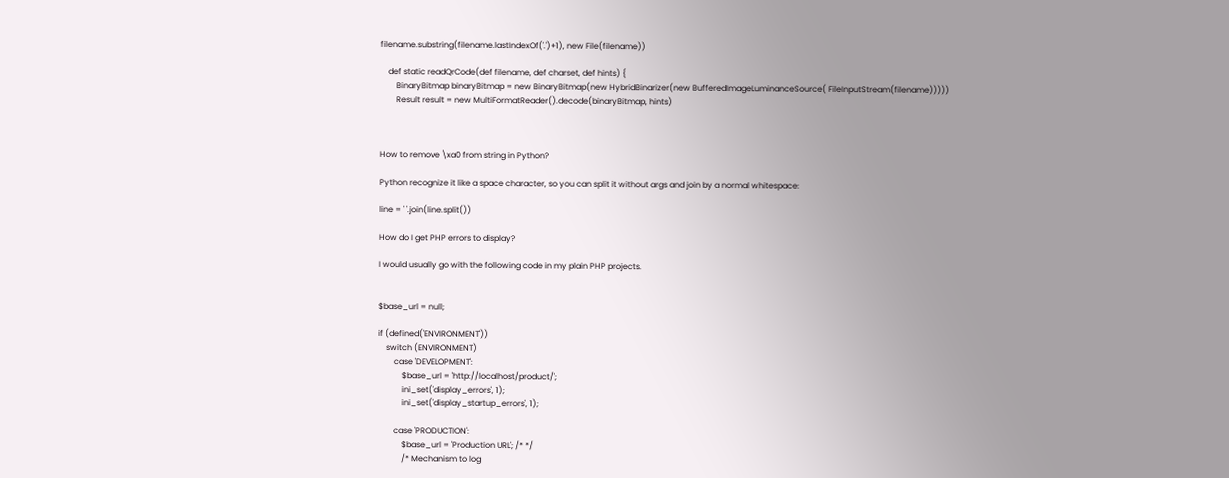filename.substring(filename.lastIndexOf('.')+1), new File(filename))

    def static readQrCode(def filename, def charset, def hints) {
        BinaryBitmap binaryBitmap = new BinaryBitmap(new HybridBinarizer(new BufferedImageLuminanceSource( FileInputStream(filename)))))
        Result result = new MultiFormatReader().decode(binaryBitmap, hints)



How to remove \xa0 from string in Python?

Python recognize it like a space character, so you can split it without args and join by a normal whitespace:

line = ' '.join(line.split())

How do I get PHP errors to display?

I would usually go with the following code in my plain PHP projects.


$base_url = null;

if (defined('ENVIRONMENT'))
    switch (ENVIRONMENT)
        case 'DEVELOPMENT':
            $base_url = 'http://localhost/product/';
            ini_set('display_errors', 1);
            ini_set('display_startup_errors', 1);

        case 'PRODUCTION':
            $base_url = 'Production URL'; /* */
            /* Mechanism to log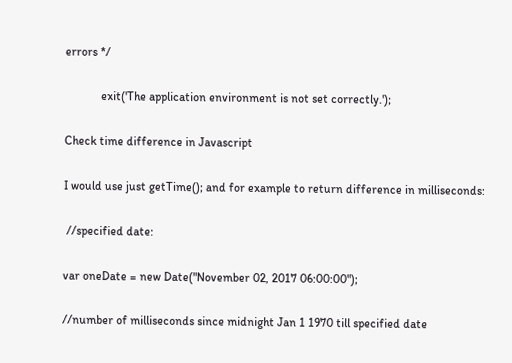errors */

            exit('The application environment is not set correctly.');

Check time difference in Javascript

I would use just getTime(); and for example to return difference in milliseconds:

 //specified date:

var oneDate = new Date("November 02, 2017 06:00:00");

//number of milliseconds since midnight Jan 1 1970 till specified date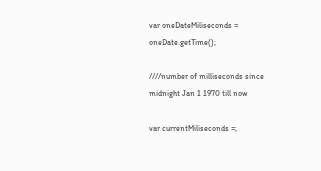var oneDateMiliseconds = oneDate.getTime();

////number of milliseconds since midnight Jan 1 1970 till now

var currentMiliseconds =;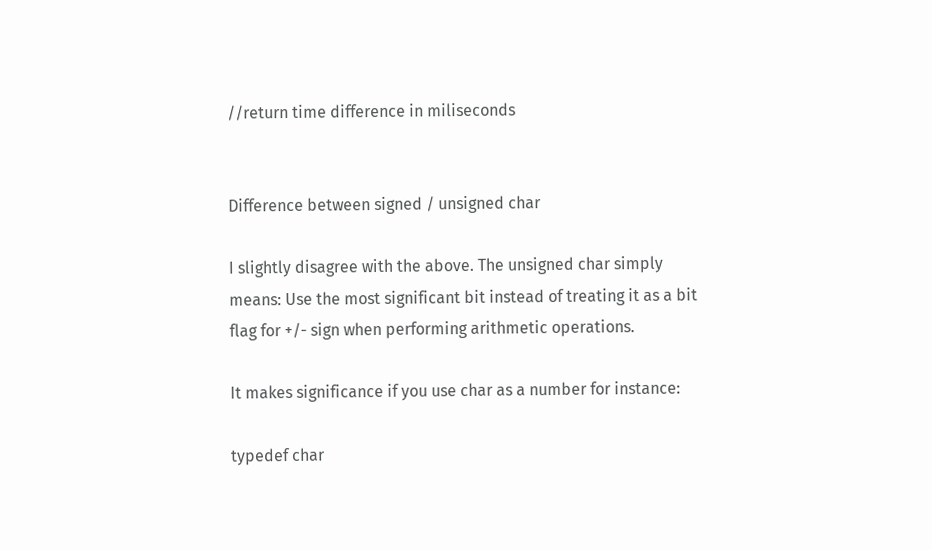//return time difference in miliseconds


Difference between signed / unsigned char

I slightly disagree with the above. The unsigned char simply means: Use the most significant bit instead of treating it as a bit flag for +/- sign when performing arithmetic operations.

It makes significance if you use char as a number for instance:

typedef char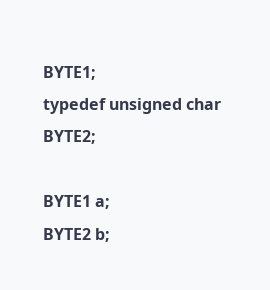BYTE1;
typedef unsigned char BYTE2;

BYTE1 a;
BYTE2 b;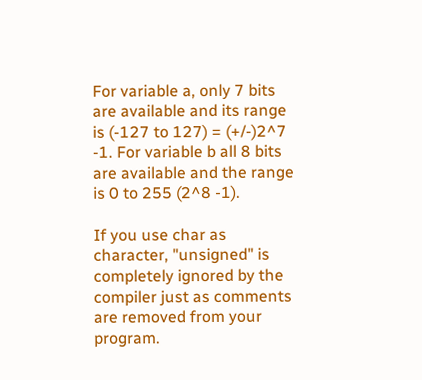For variable a, only 7 bits are available and its range is (-127 to 127) = (+/-)2^7 -1. For variable b all 8 bits are available and the range is 0 to 255 (2^8 -1).

If you use char as character, "unsigned" is completely ignored by the compiler just as comments are removed from your program.